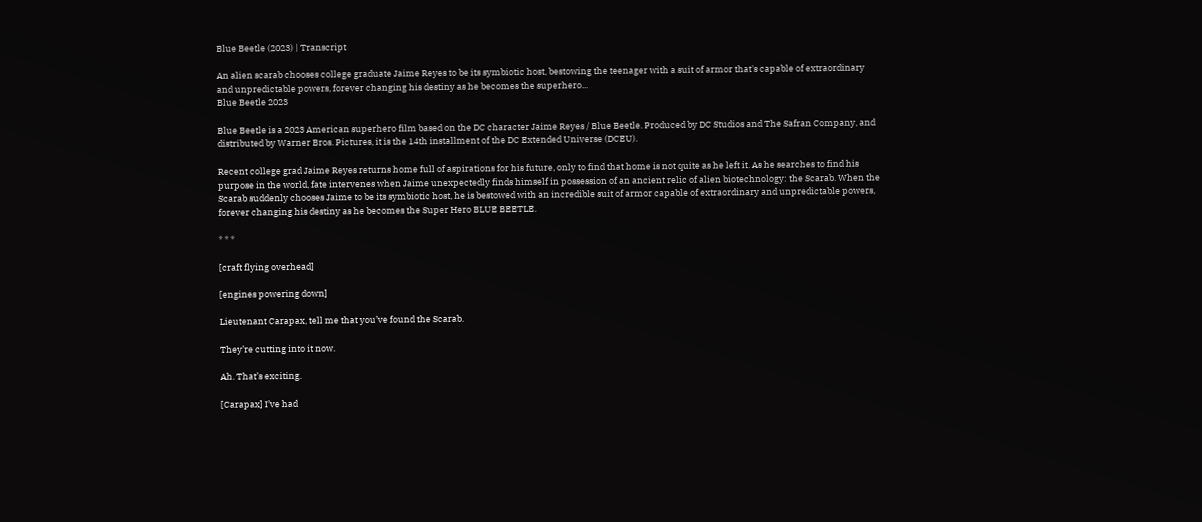Blue Beetle (2023) | Transcript

An alien scarab chooses college graduate Jaime Reyes to be its symbiotic host, bestowing the teenager with a suit of armor that's capable of extraordinary and unpredictable powers, forever changing his destiny as he becomes the superhero...
Blue Beetle 2023

Blue Beetle is a 2023 American superhero film based on the DC character Jaime Reyes / Blue Beetle. Produced by DC Studios and The Safran Company, and distributed by Warner Bros. Pictures, it is the 14th installment of the DC Extended Universe (DCEU).

Recent college grad Jaime Reyes returns home full of aspirations for his future, only to find that home is not quite as he left it. As he searches to find his purpose in the world, fate intervenes when Jaime unexpectedly finds himself in possession of an ancient relic of alien biotechnology: the Scarab. When the Scarab suddenly chooses Jaime to be its symbiotic host, he is bestowed with an incredible suit of armor capable of extraordinary and unpredictable powers, forever changing his destiny as he becomes the Super Hero BLUE BEETLE.

* * *

[craft flying overhead]

[engines powering down]

Lieutenant Carapax, tell me that you’ve found the Scarab.

They’re cutting into it now.

Ah. That’s exciting.

[Carapax] I’ve had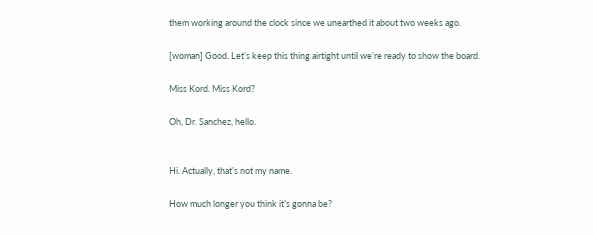them working around the clock since we unearthed it about two weeks ago.

[woman] Good. Let’s keep this thing airtight until we’re ready to show the board.

Miss Kord. Miss Kord?

Oh, Dr. Sanchez, hello.


Hi. Actually, that’s not my name.

How much longer you think it’s gonna be?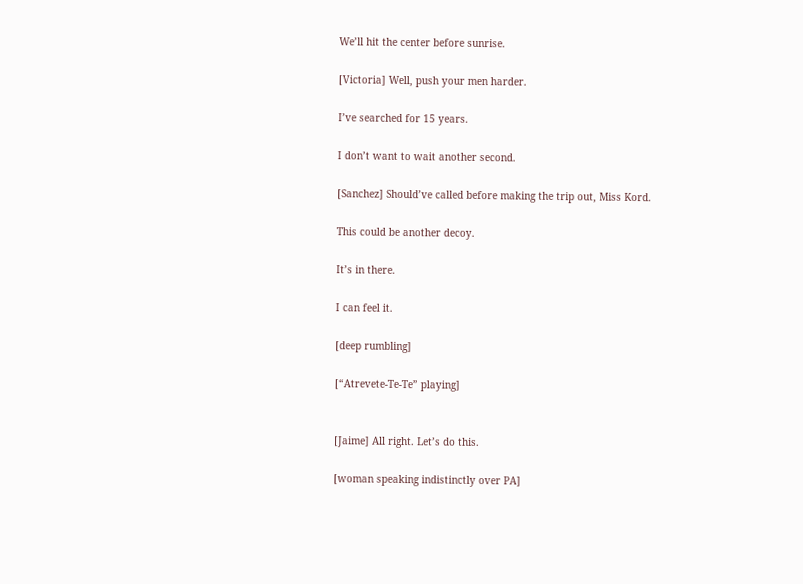We’ll hit the center before sunrise.

[Victoria] Well, push your men harder.

I’ve searched for 15 years.

I don’t want to wait another second.

[Sanchez] Should’ve called before making the trip out, Miss Kord.

This could be another decoy.

It’s in there.

I can feel it.

[deep rumbling]

[“Atrevete-Te-Te” playing]


[Jaime] All right. Let’s do this.

[woman speaking indistinctly over PA]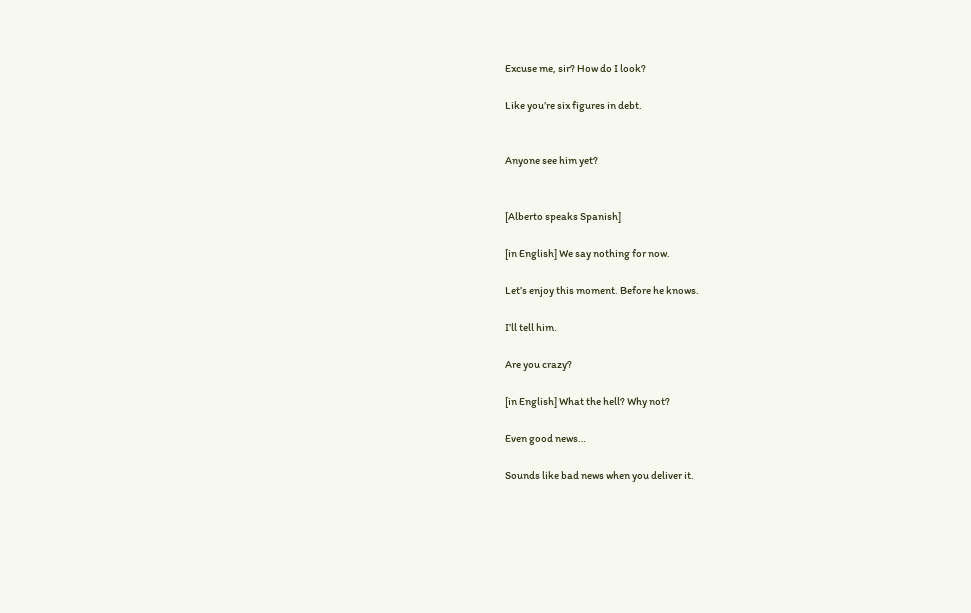Excuse me, sir? How do I look?

Like you’re six figures in debt.


Anyone see him yet?


[Alberto speaks Spanish]

[in English] We say nothing for now.

Let’s enjoy this moment. Before he knows.

I’ll tell him.

Are you crazy?

[in English] What the hell? Why not?

Even good news…

Sounds like bad news when you deliver it.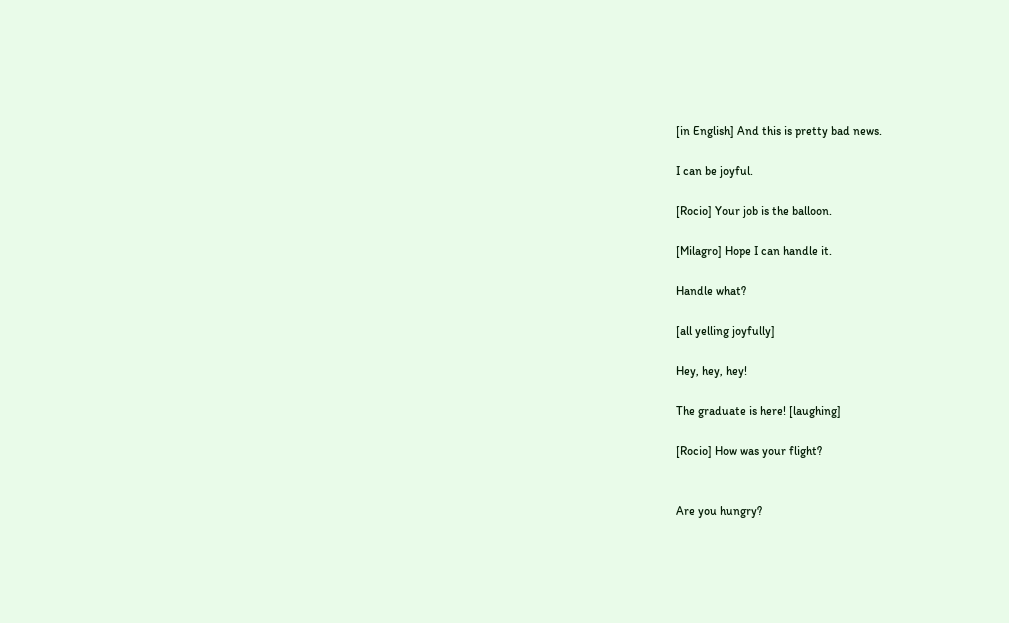[in English] And this is pretty bad news.

I can be joyful.

[Rocio] Your job is the balloon.

[Milagro] Hope I can handle it.

Handle what?

[all yelling joyfully]

Hey, hey, hey!

The graduate is here! [laughing]

[Rocio] How was your flight?


Are you hungry?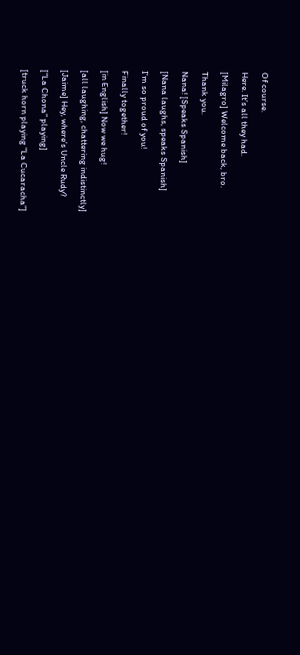Of course.

Here. It’s all they had.

[Milagro] Welcome back, bro.

Thank you.

Nana! [Speaks Spanish]

[Nana laughs, speaks Spanish]

I’m so proud of you!

Finally together!

[in English] Now we hug!

[all laughing, chattering indistinctly]

[Jaime] Hey, where’s Uncle Rudy?

[“La Chona” playing]

[truck horn playing “La Cucaracha”]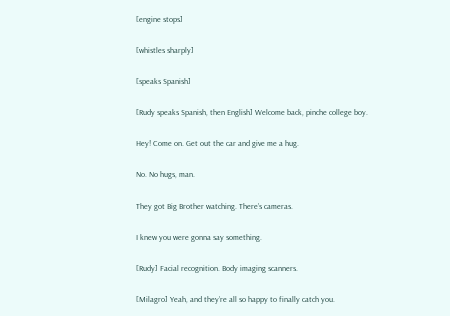[engine stops]

[whistles sharply]

[speaks Spanish]

[Rudy speaks Spanish, then English] Welcome back, pinche college boy.

Hey! Come on. Get out the car and give me a hug.

No. No hugs, man.

They got Big Brother watching. There’s cameras.

I knew you were gonna say something.

[Rudy] Facial recognition. Body imaging scanners.

[Milagro] Yeah, and they’re all so happy to finally catch you.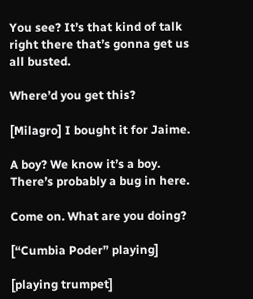You see? It’s that kind of talk right there that’s gonna get us all busted.

Where’d you get this?

[Milagro] I bought it for Jaime.

A boy? We know it’s a boy. There’s probably a bug in here.

Come on. What are you doing?

[“Cumbia Poder” playing]

[playing trumpet]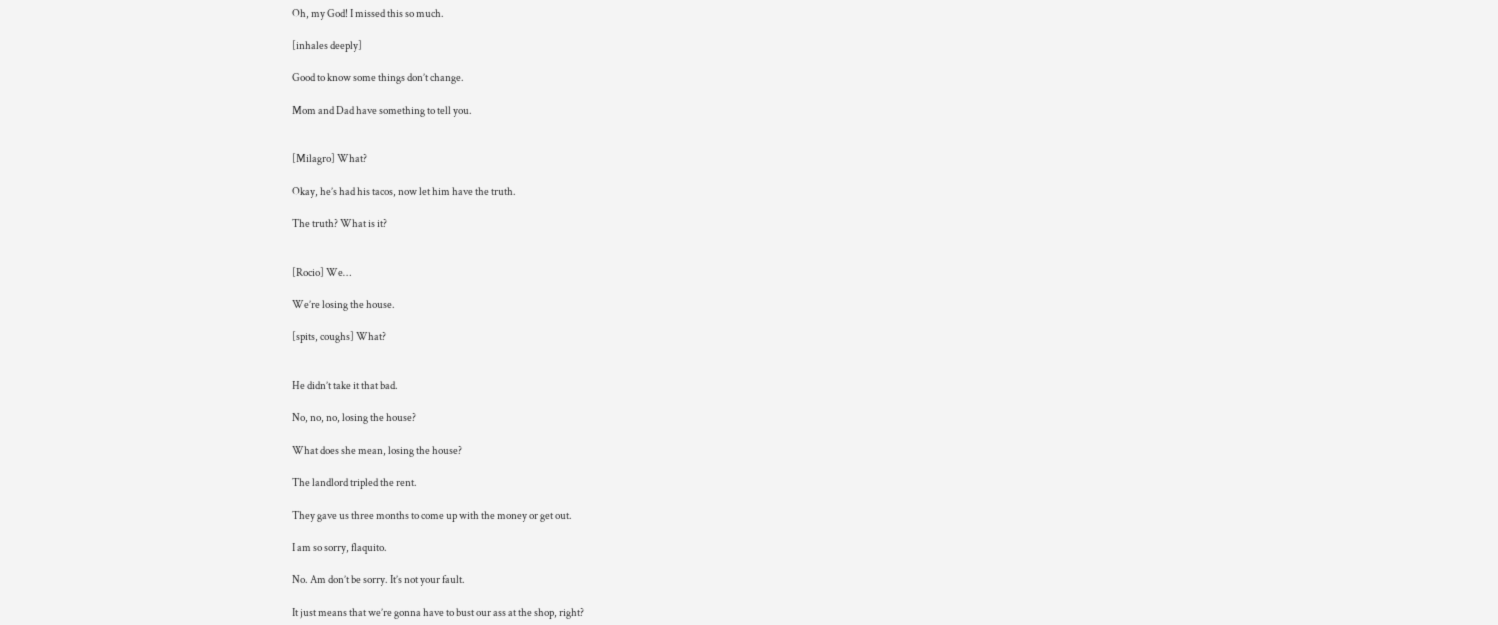Oh, my God! I missed this so much.

[inhales deeply]

Good to know some things don’t change.

Mom and Dad have something to tell you.


[Milagro] What?

Okay, he’s had his tacos, now let him have the truth.

The truth? What is it?


[Rocio] We…

We’re losing the house.

[spits, coughs] What?


He didn’t take it that bad.

No, no, no, losing the house?

What does she mean, losing the house?

The landlord tripled the rent.

They gave us three months to come up with the money or get out.

I am so sorry, flaquito.

No. Am don’t be sorry. It’s not your fault.

It just means that we’re gonna have to bust our ass at the shop, right?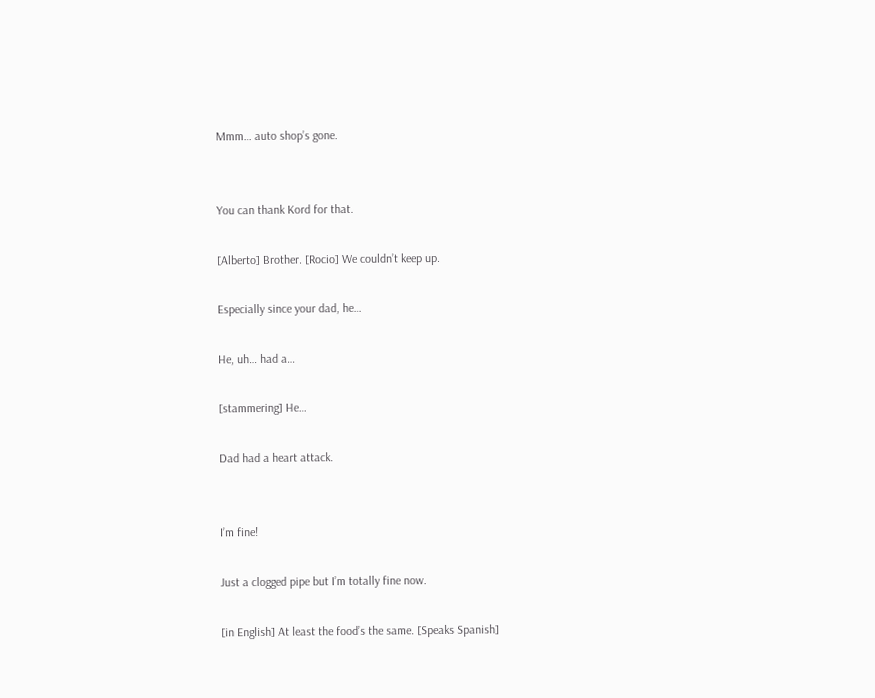Mmm… auto shop’s gone.


You can thank Kord for that.

[Alberto] Brother. [Rocio] We couldn’t keep up.

Especially since your dad, he…

He, uh… had a…

[stammering] He…

Dad had a heart attack.


I’m fine!

Just a clogged pipe but I’m totally fine now.

[in English] At least the food’s the same. [Speaks Spanish]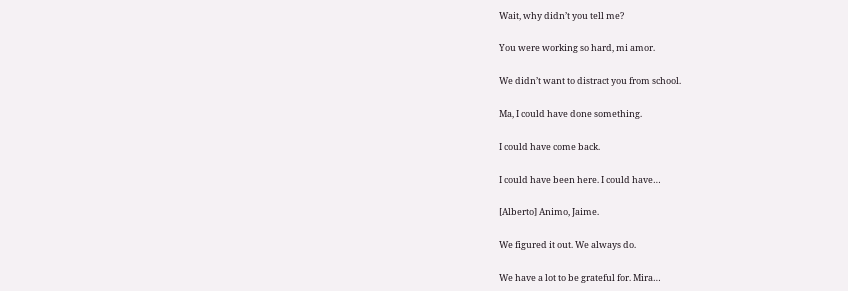Wait, why didn’t you tell me?

You were working so hard, mi amor.

We didn’t want to distract you from school.

Ma, I could have done something.

I could have come back.

I could have been here. I could have…

[Alberto] Animo, Jaime.

We figured it out. We always do.

We have a lot to be grateful for. Mira…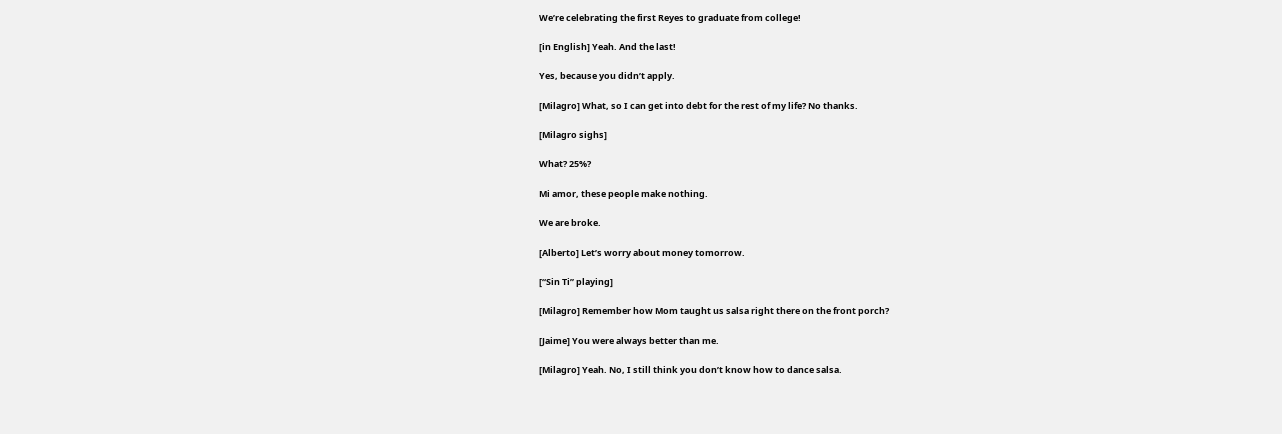We’re celebrating the first Reyes to graduate from college!

[in English] Yeah. And the last!

Yes, because you didn’t apply.

[Milagro] What, so I can get into debt for the rest of my life? No thanks.

[Milagro sighs]

What? 25%?

Mi amor, these people make nothing.

We are broke.

[Alberto] Let’s worry about money tomorrow.

[“Sin Ti” playing]

[Milagro] Remember how Mom taught us salsa right there on the front porch?

[Jaime] You were always better than me.

[Milagro] Yeah. No, I still think you don’t know how to dance salsa.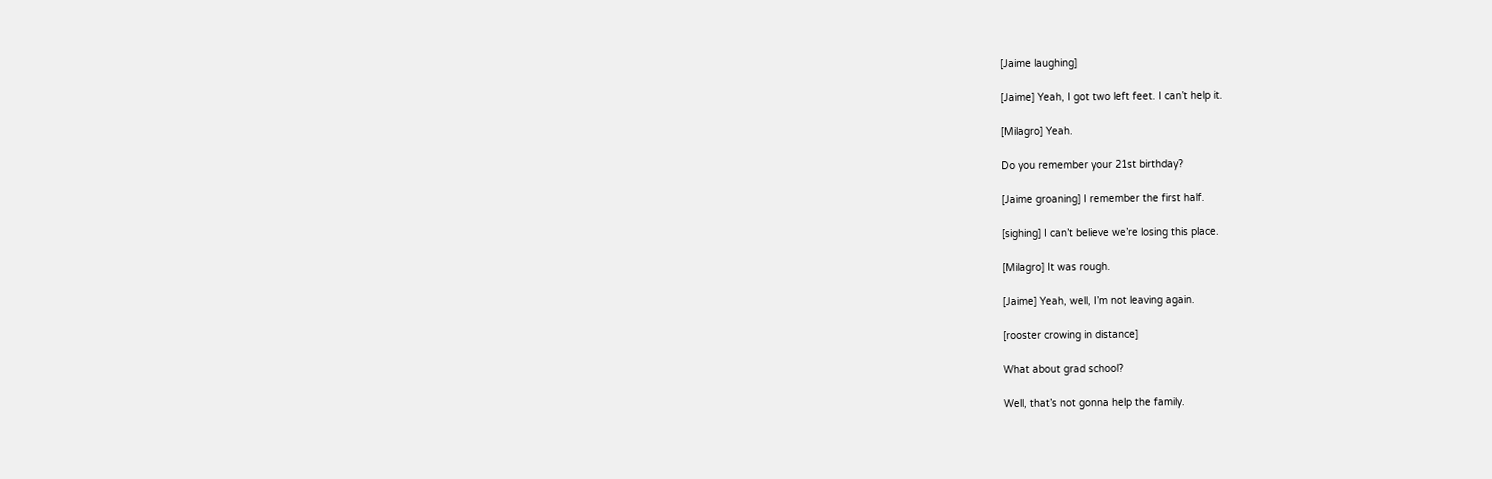[Jaime laughing]

[Jaime] Yeah, I got two left feet. I can’t help it.

[Milagro] Yeah.

Do you remember your 21st birthday?

[Jaime groaning] I remember the first half.

[sighing] I can’t believe we’re losing this place.

[Milagro] It was rough.

[Jaime] Yeah, well, I’m not leaving again.

[rooster crowing in distance]

What about grad school?

Well, that’s not gonna help the family.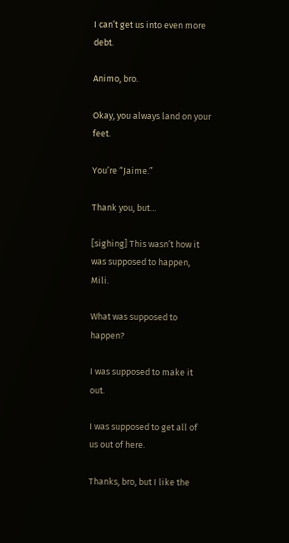I can’t get us into even more debt.

Animo, bro.

Okay, you always land on your feet.

You’re “Jaime.”

Thank you, but…

[sighing] This wasn’t how it was supposed to happen, Mili.

What was supposed to happen?

I was supposed to make it out.

I was supposed to get all of us out of here.

Thanks, bro, but I like the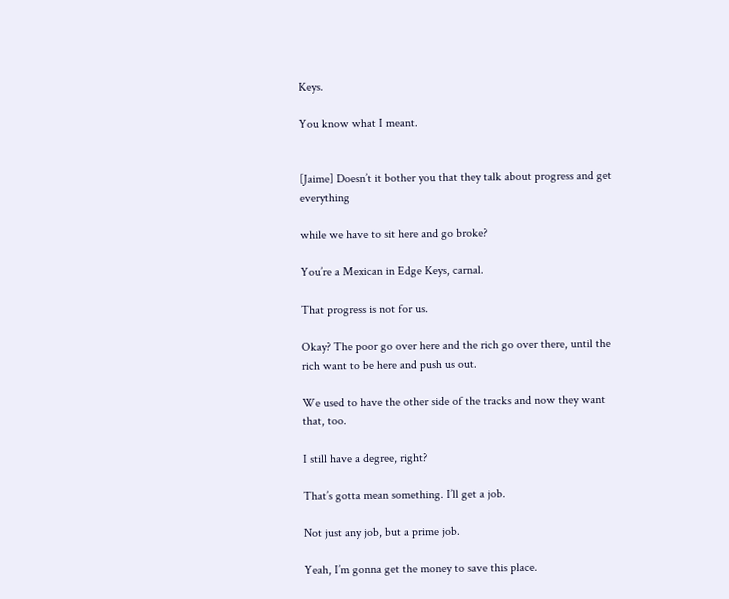Keys.

You know what I meant.


[Jaime] Doesn’t it bother you that they talk about progress and get everything

while we have to sit here and go broke?

You’re a Mexican in Edge Keys, carnal.

That progress is not for us.

Okay? The poor go over here and the rich go over there, until the rich want to be here and push us out.

We used to have the other side of the tracks and now they want that, too.

I still have a degree, right?

That’s gotta mean something. I’ll get a job.

Not just any job, but a prime job.

Yeah, I’m gonna get the money to save this place.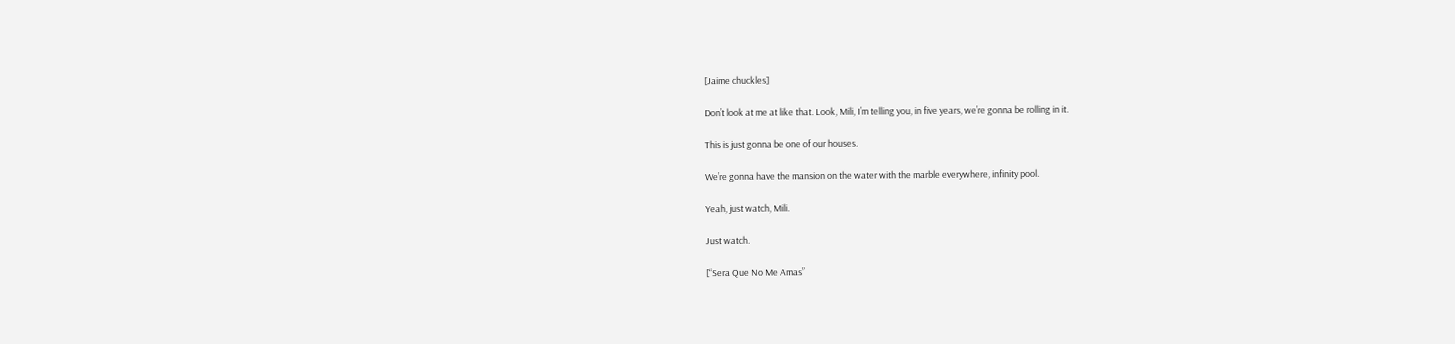[Jaime chuckles]

Don’t look at me at like that. Look, Mili, I’m telling you, in five years, we’re gonna be rolling in it.

This is just gonna be one of our houses.

We’re gonna have the mansion on the water with the marble everywhere, infinity pool.

Yeah, just watch, Mili.

Just watch.

[“Sera Que No Me Amas”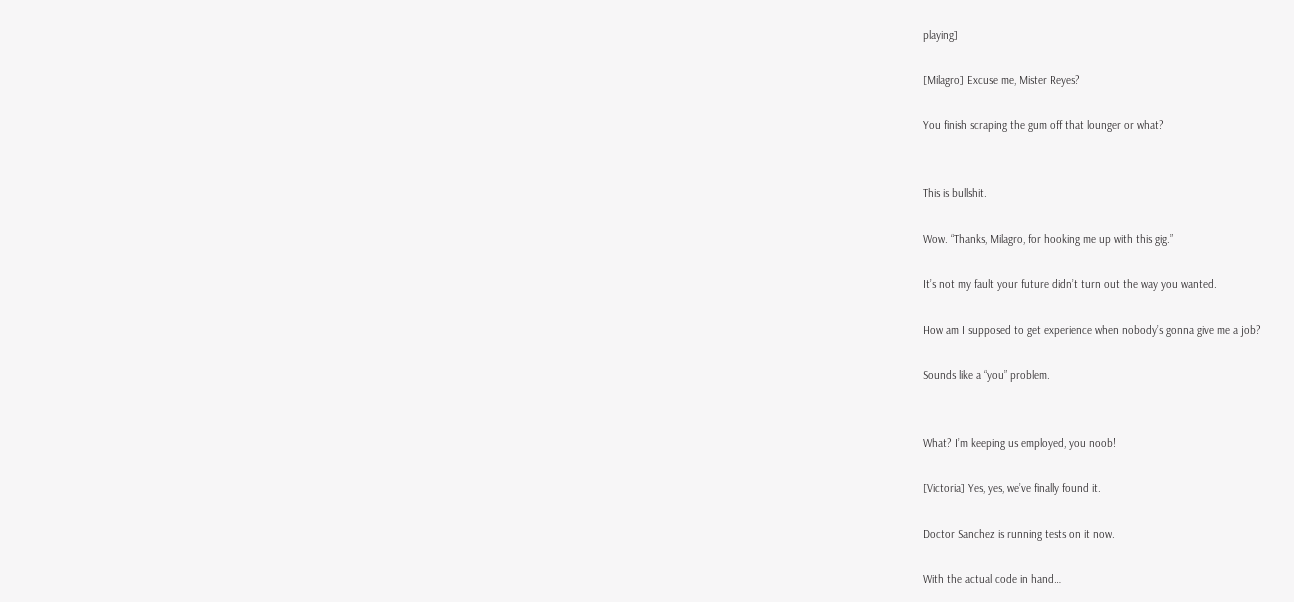playing]

[Milagro] Excuse me, Mister Reyes?

You finish scraping the gum off that lounger or what?


This is bullshit.

Wow. “Thanks, Milagro, for hooking me up with this gig.”

It’s not my fault your future didn’t turn out the way you wanted.

How am I supposed to get experience when nobody’s gonna give me a job?

Sounds like a “you” problem.


What? I’m keeping us employed, you noob!

[Victoria] Yes, yes, we’ve finally found it.

Doctor Sanchez is running tests on it now.

With the actual code in hand…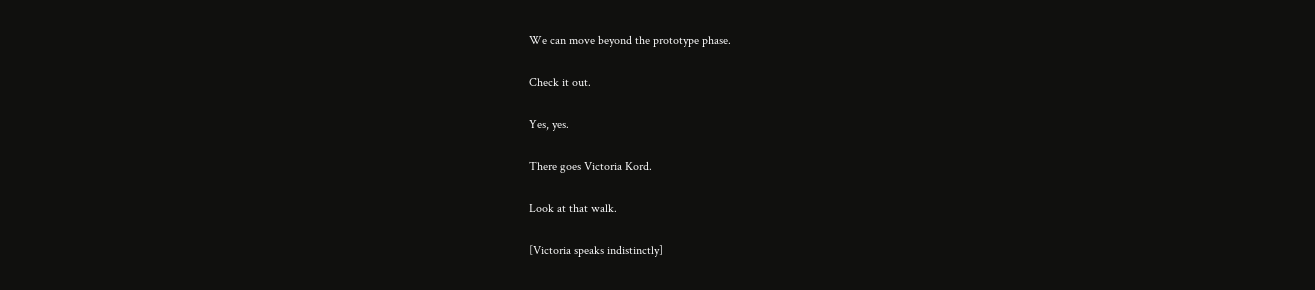We can move beyond the prototype phase.

Check it out.

Yes, yes.

There goes Victoria Kord.

Look at that walk.

[Victoria speaks indistinctly]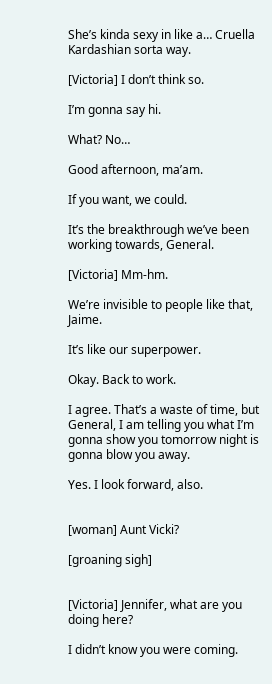She’s kinda sexy in like a… Cruella Kardashian sorta way.

[Victoria] I don’t think so.

I’m gonna say hi.

What? No…

Good afternoon, ma’am.

If you want, we could.

It’s the breakthrough we’ve been working towards, General.

[Victoria] Mm-hm.

We’re invisible to people like that, Jaime.

It’s like our superpower.

Okay. Back to work.

I agree. That’s a waste of time, but General, I am telling you what I’m gonna show you tomorrow night is gonna blow you away.

Yes. I look forward, also.


[woman] Aunt Vicki?

[groaning sigh]


[Victoria] Jennifer, what are you doing here?

I didn’t know you were coming.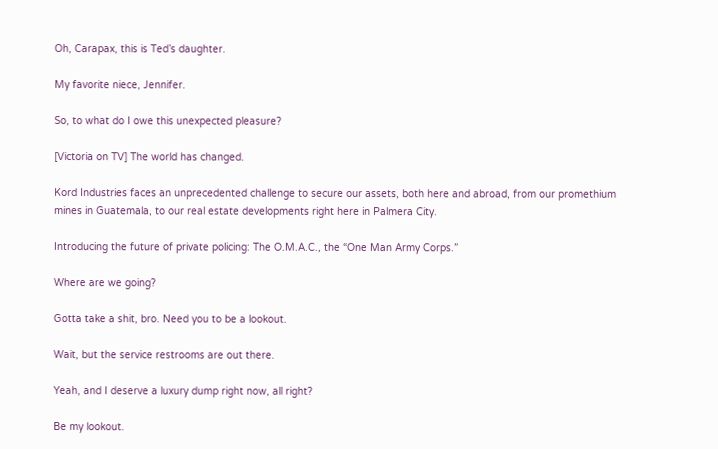Oh, Carapax, this is Ted’s daughter.

My favorite niece, Jennifer.

So, to what do I owe this unexpected pleasure?

[Victoria on TV] The world has changed.

Kord Industries faces an unprecedented challenge to secure our assets, both here and abroad, from our promethium mines in Guatemala, to our real estate developments right here in Palmera City.

Introducing the future of private policing: The O.M.A.C., the “One Man Army Corps.”

Where are we going?

Gotta take a shit, bro. Need you to be a lookout.

Wait, but the service restrooms are out there.

Yeah, and I deserve a luxury dump right now, all right?

Be my lookout.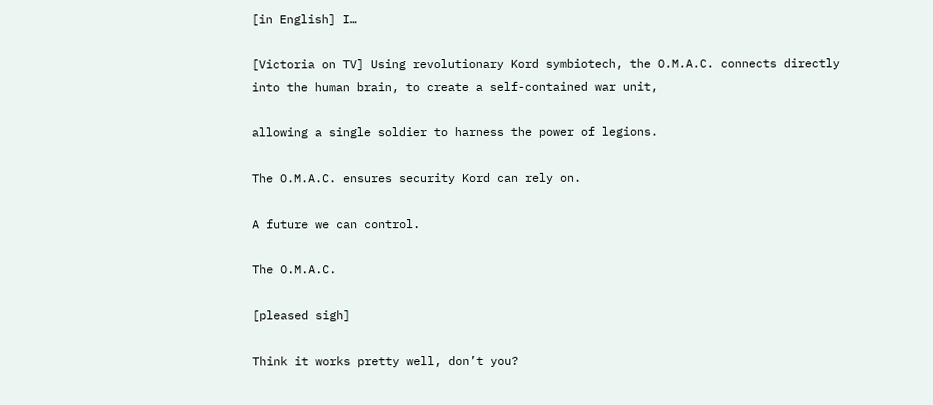[in English] I…

[Victoria on TV] Using revolutionary Kord symbiotech, the O.M.A.C. connects directly into the human brain, to create a self-contained war unit,

allowing a single soldier to harness the power of legions.

The O.M.A.C. ensures security Kord can rely on.

A future we can control.

The O.M.A.C.

[pleased sigh]

Think it works pretty well, don’t you?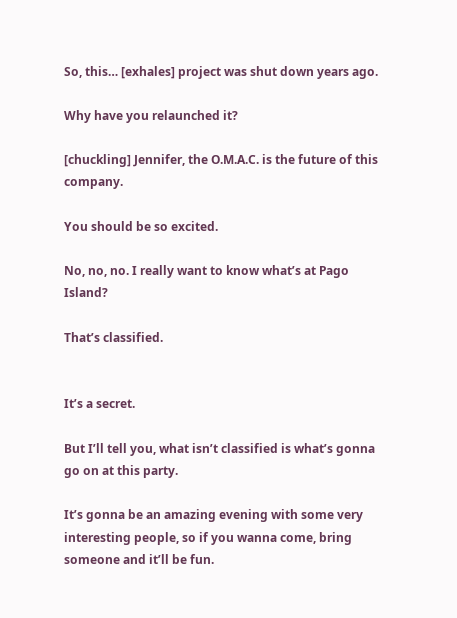So, this… [exhales] project was shut down years ago.

Why have you relaunched it?

[chuckling] Jennifer, the O.M.A.C. is the future of this company.

You should be so excited.

No, no, no. I really want to know what’s at Pago Island?

That’s classified.


It’s a secret.

But I’ll tell you, what isn’t classified is what’s gonna go on at this party.

It’s gonna be an amazing evening with some very interesting people, so if you wanna come, bring someone and it’ll be fun.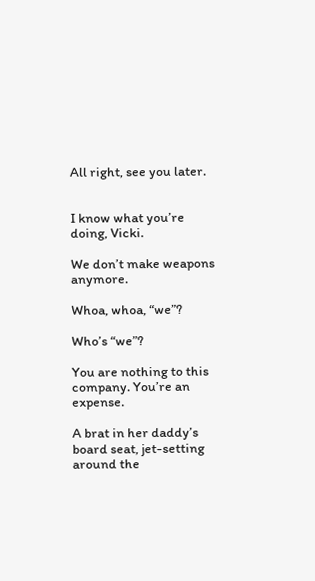All right, see you later.


I know what you’re doing, Vicki.

We don’t make weapons anymore.

Whoa, whoa, “we”?

Who’s “we”?

You are nothing to this company. You’re an expense.

A brat in her daddy’s board seat, jet-setting around the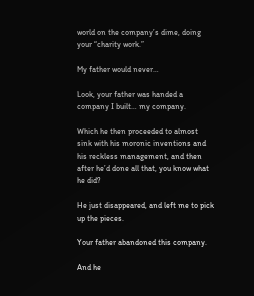world on the company’s dime, doing your “charity work.”

My father would never…

Look, your father was handed a company I built… my company.

Which he then proceeded to almost sink with his moronic inventions and his reckless management, and then after he’d done all that, you know what he did?

He just disappeared, and left me to pick up the pieces.

Your father abandoned this company.

And he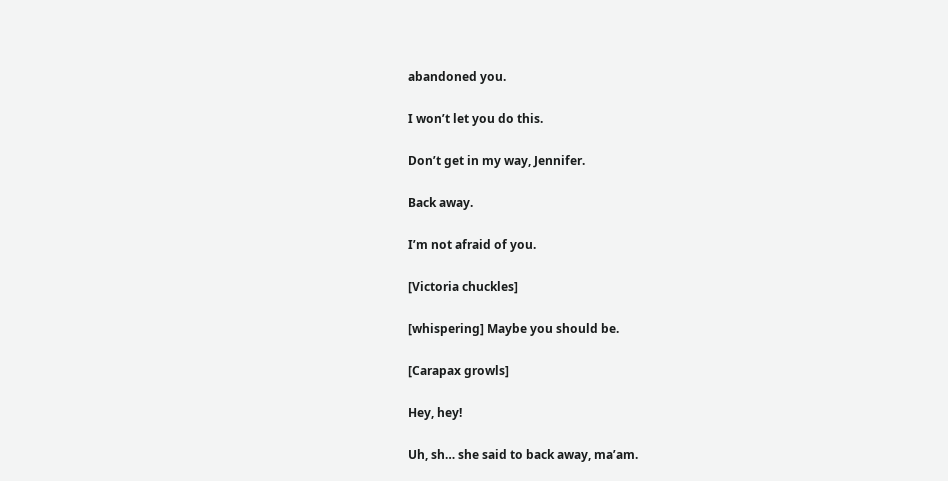abandoned you.

I won’t let you do this.

Don’t get in my way, Jennifer.

Back away.

I’m not afraid of you.

[Victoria chuckles]

[whispering] Maybe you should be.

[Carapax growls]

Hey, hey!

Uh, sh… she said to back away, ma’am.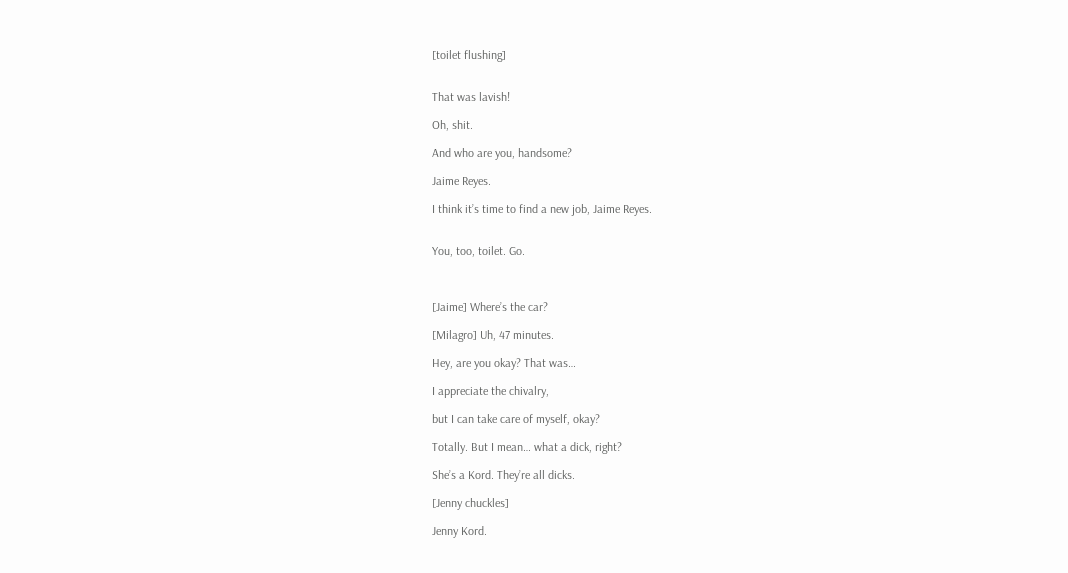[toilet flushing]


That was lavish!

Oh, shit.

And who are you, handsome?

Jaime Reyes.

I think it’s time to find a new job, Jaime Reyes.


You, too, toilet. Go.



[Jaime] Where’s the car?

[Milagro] Uh, 47 minutes.

Hey, are you okay? That was…

I appreciate the chivalry,

but I can take care of myself, okay?

Totally. But I mean… what a dick, right?

She’s a Kord. They’re all dicks.

[Jenny chuckles]

Jenny Kord.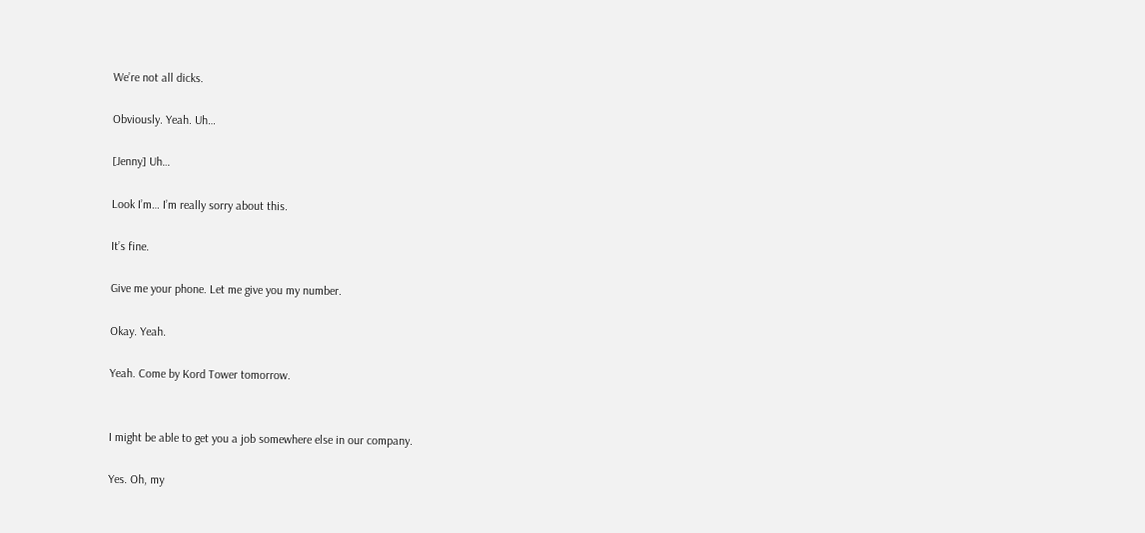We’re not all dicks.

Obviously. Yeah. Uh…

[Jenny] Uh…

Look I’m… I’m really sorry about this.

It’s fine.

Give me your phone. Let me give you my number.

Okay. Yeah.

Yeah. Come by Kord Tower tomorrow.


I might be able to get you a job somewhere else in our company.

Yes. Oh, my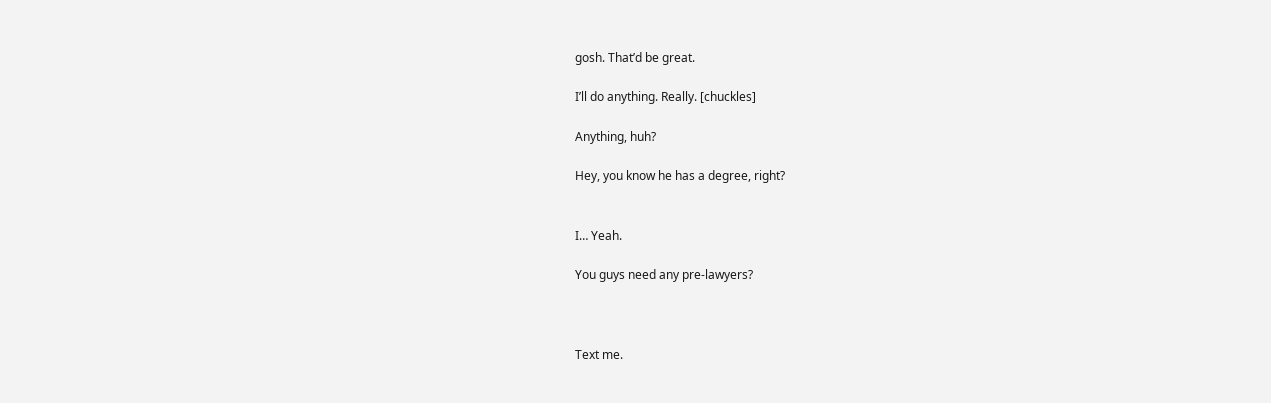gosh. That’d be great.

I’ll do anything. Really. [chuckles]

Anything, huh?

Hey, you know he has a degree, right?


I… Yeah.

You guys need any pre-lawyers?



Text me.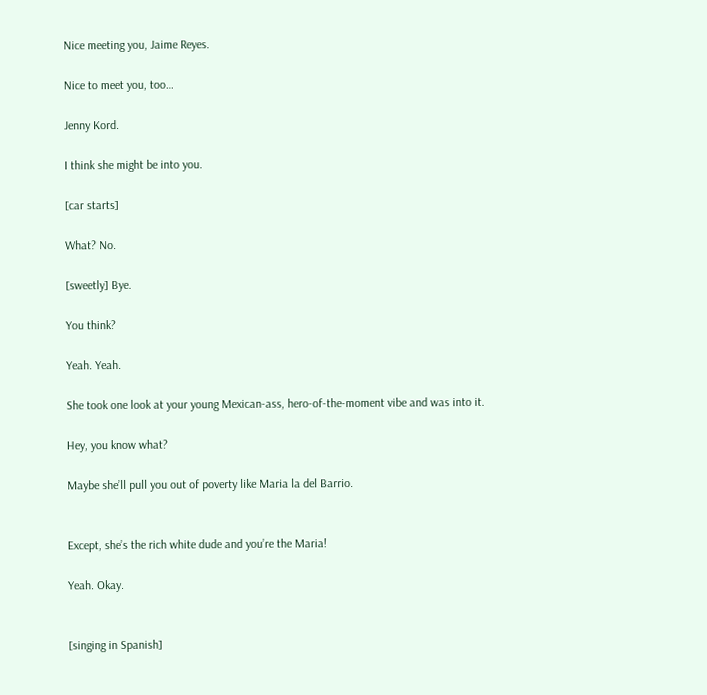Nice meeting you, Jaime Reyes.

Nice to meet you, too…

Jenny Kord.

I think she might be into you.

[car starts]

What? No.

[sweetly] Bye.

You think?

Yeah. Yeah.

She took one look at your young Mexican-ass, hero-of-the-moment vibe and was into it.

Hey, you know what?

Maybe she’ll pull you out of poverty like Maria la del Barrio.


Except, she’s the rich white dude and you’re the Maria!

Yeah. Okay.


[singing in Spanish]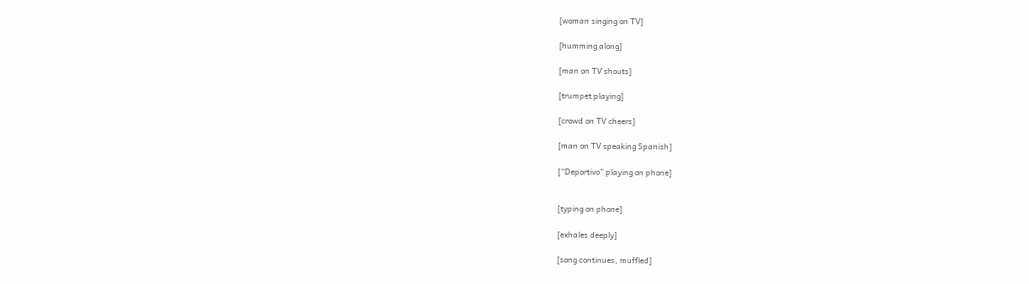[woman singing on TV]

[humming along]

[man on TV shouts]

[trumpet playing]

[crowd on TV cheers]

[man on TV speaking Spanish]

[“Deportivo” playing on phone]


[typing on phone]

[exhales deeply]

[song continues, muffled]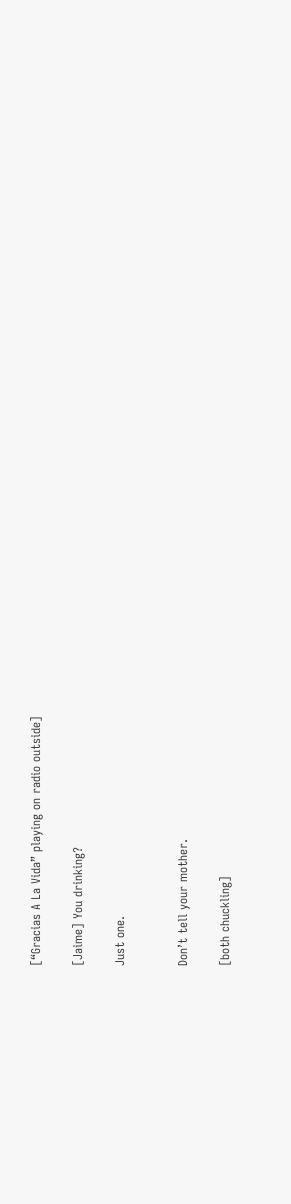[“Gracias A La Vida” playing on radio outside]

[Jaime] You drinking?

Just one.


Don’t tell your mother.

[both chuckling]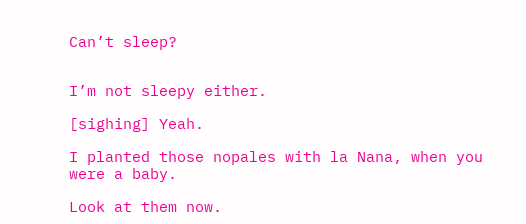Can’t sleep?


I’m not sleepy either.

[sighing] Yeah.

I planted those nopales with la Nana, when you were a baby.

Look at them now.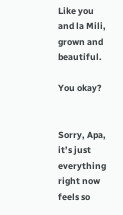Like you and la Mili, grown and beautiful.

You okay?


Sorry, Apa, it’s just everything right now feels so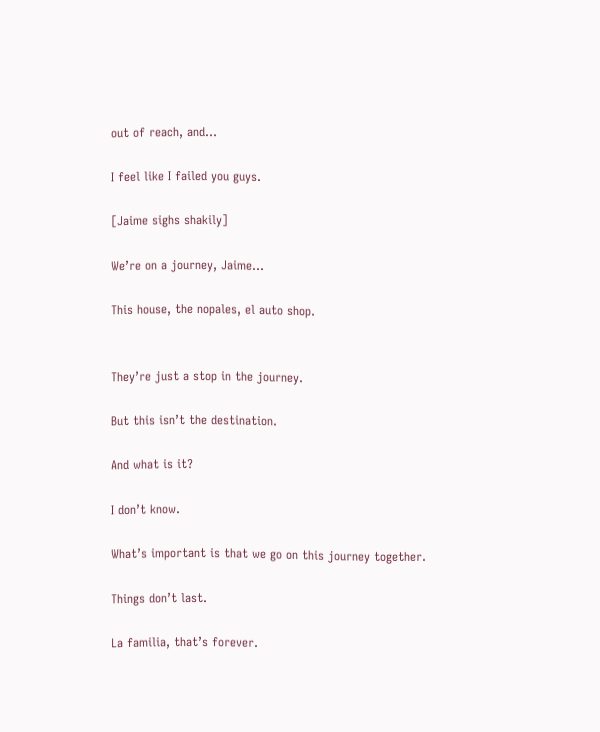out of reach, and…

I feel like I failed you guys.

[Jaime sighs shakily]

We’re on a journey, Jaime…

This house, the nopales, el auto shop.


They’re just a stop in the journey.

But this isn’t the destination.

And what is it?

I don’t know.

What’s important is that we go on this journey together.

Things don’t last.

La familia, that’s forever.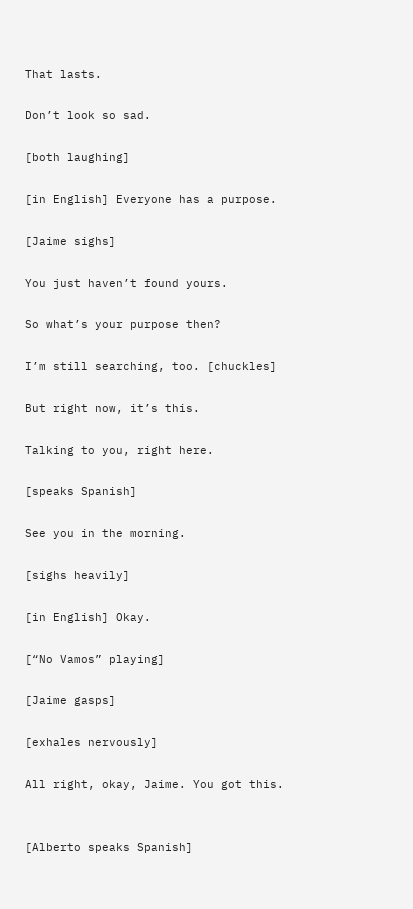That lasts.

Don’t look so sad.

[both laughing]

[in English] Everyone has a purpose.

[Jaime sighs]

You just haven’t found yours.

So what’s your purpose then?

I’m still searching, too. [chuckles]

But right now, it’s this.

Talking to you, right here.

[speaks Spanish]

See you in the morning.

[sighs heavily]

[in English] Okay.

[“No Vamos” playing]

[Jaime gasps]

[exhales nervously]

All right, okay, Jaime. You got this.


[Alberto speaks Spanish]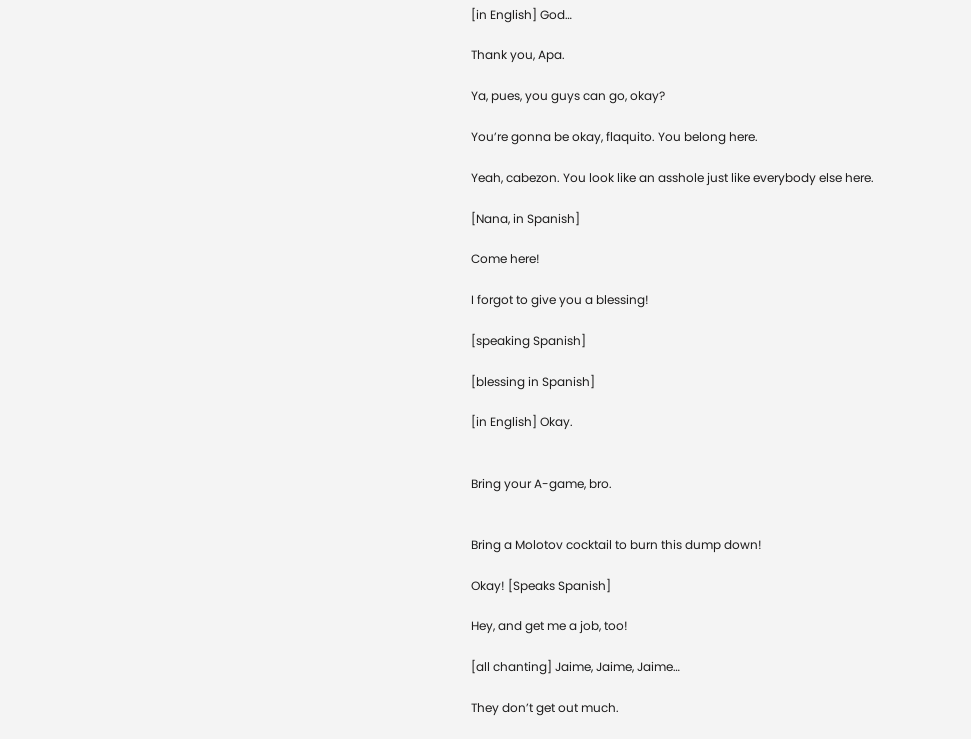[in English] God…

Thank you, Apa.

Ya, pues, you guys can go, okay?

You’re gonna be okay, flaquito. You belong here.

Yeah, cabezon. You look like an asshole just like everybody else here.

[Nana, in Spanish]

Come here!

I forgot to give you a blessing!

[speaking Spanish]

[blessing in Spanish]

[in English] Okay.


Bring your A-game, bro.


Bring a Molotov cocktail to burn this dump down!

Okay! [Speaks Spanish]

Hey, and get me a job, too!

[all chanting] Jaime, Jaime, Jaime…

They don’t get out much.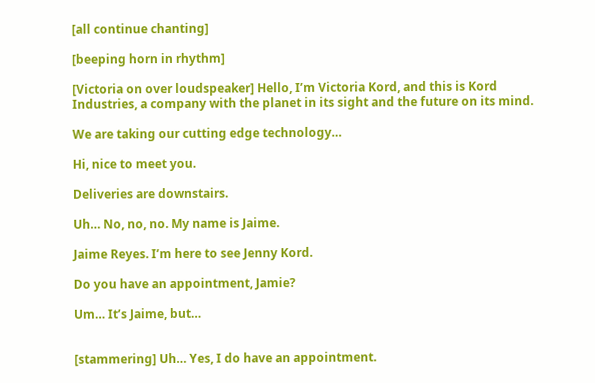[all continue chanting]

[beeping horn in rhythm]

[Victoria on over loudspeaker] Hello, I’m Victoria Kord, and this is Kord Industries, a company with the planet in its sight and the future on its mind.

We are taking our cutting edge technology…

Hi, nice to meet you.

Deliveries are downstairs.

Uh… No, no, no. My name is Jaime.

Jaime Reyes. I’m here to see Jenny Kord.

Do you have an appointment, Jamie?

Um… It’s Jaime, but…


[stammering] Uh… Yes, I do have an appointment.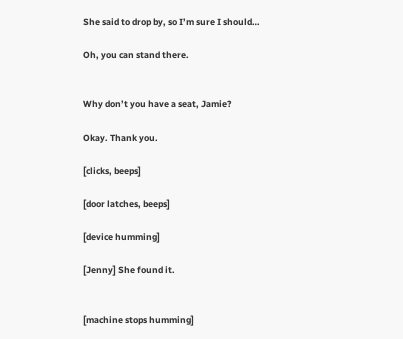She said to drop by, so I’m sure I should…

Oh, you can stand there.


Why don’t you have a seat, Jamie?

Okay. Thank you.

[clicks, beeps]

[door latches, beeps]

[device humming]

[Jenny] She found it.


[machine stops humming]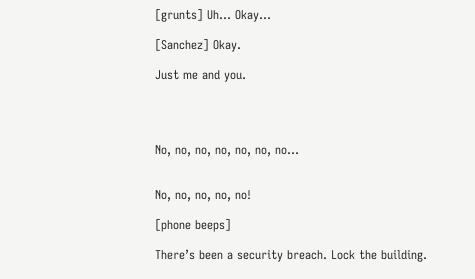[grunts] Uh… Okay…

[Sanchez] Okay.

Just me and you.




No, no, no, no, no, no, no…


No, no, no, no, no!

[phone beeps]

There’s been a security breach. Lock the building.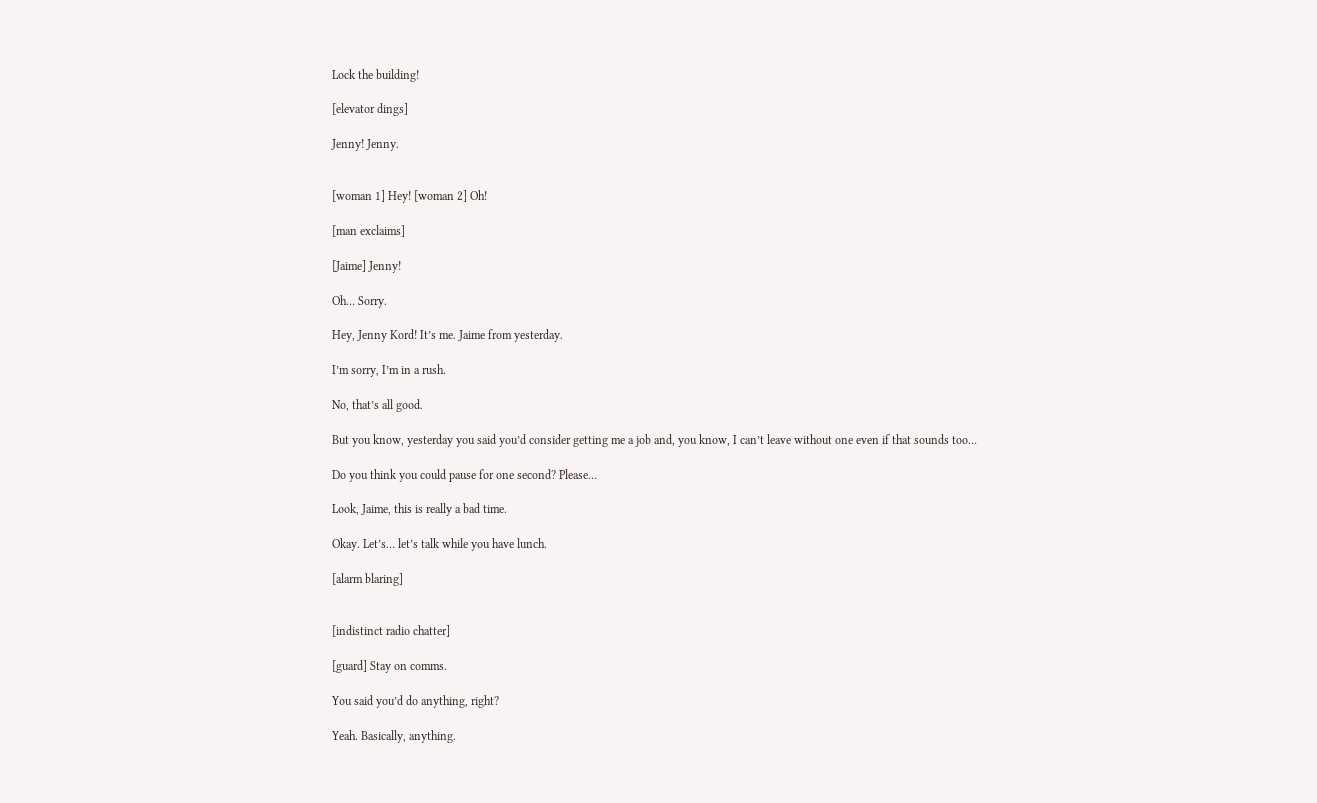Lock the building!

[elevator dings]

Jenny! Jenny.


[woman 1] Hey! [woman 2] Oh!

[man exclaims]

[Jaime] Jenny!

Oh… Sorry.

Hey, Jenny Kord! It’s me. Jaime from yesterday.

I’m sorry, I’m in a rush.

No, that’s all good.

But you know, yesterday you said you’d consider getting me a job and, you know, I can’t leave without one even if that sounds too…

Do you think you could pause for one second? Please…

Look, Jaime, this is really a bad time.

Okay. Let’s… let’s talk while you have lunch.

[alarm blaring]


[indistinct radio chatter]

[guard] Stay on comms.

You said you’d do anything, right?

Yeah. Basically, anything.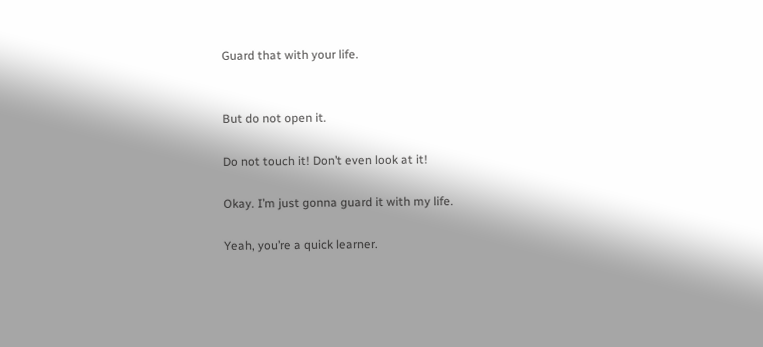Guard that with your life.


But do not open it.

Do not touch it! Don’t even look at it!

Okay. I’m just gonna guard it with my life.

Yeah, you’re a quick learner.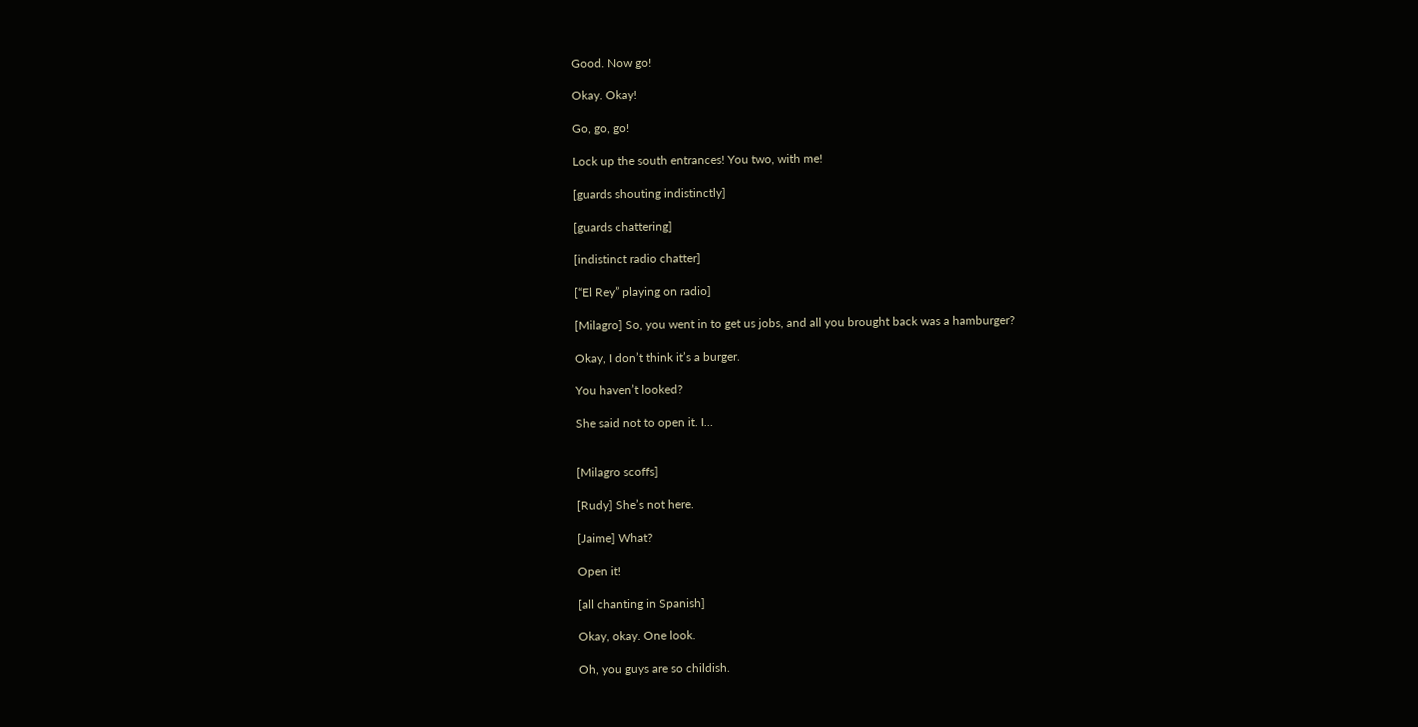Good. Now go!

Okay. Okay!

Go, go, go!

Lock up the south entrances! You two, with me!

[guards shouting indistinctly]

[guards chattering]

[indistinct radio chatter]

[“El Rey” playing on radio]

[Milagro] So, you went in to get us jobs, and all you brought back was a hamburger?

Okay, I don’t think it’s a burger.

You haven’t looked?

She said not to open it. I…


[Milagro scoffs]

[Rudy] She’s not here.

[Jaime] What?

Open it!

[all chanting in Spanish]

Okay, okay. One look.

Oh, you guys are so childish.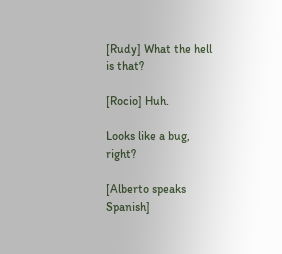[Rudy] What the hell is that?

[Rocio] Huh.

Looks like a bug, right?

[Alberto speaks Spanish]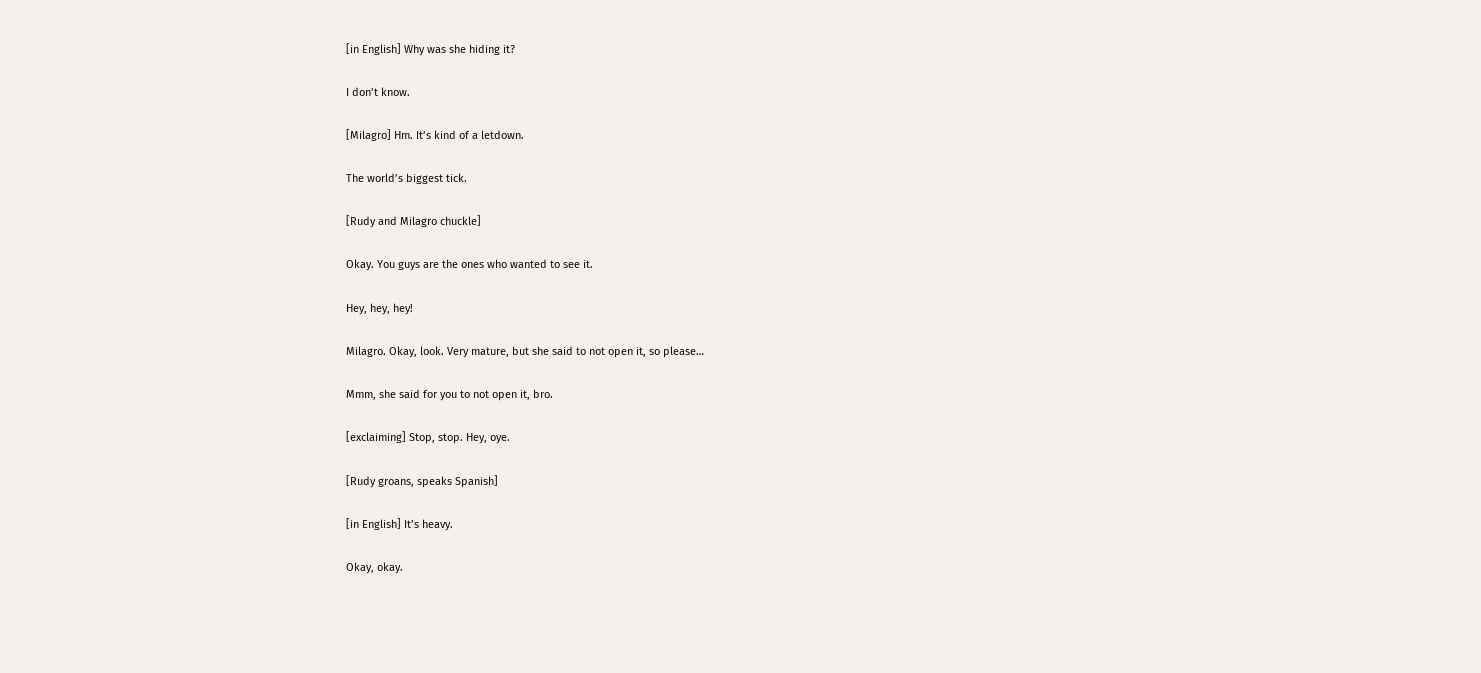[in English] Why was she hiding it?

I don’t know.

[Milagro] Hm. It’s kind of a letdown.

The world’s biggest tick.

[Rudy and Milagro chuckle]

Okay. You guys are the ones who wanted to see it.

Hey, hey, hey!

Milagro. Okay, look. Very mature, but she said to not open it, so please…

Mmm, she said for you to not open it, bro.

[exclaiming] Stop, stop. Hey, oye.

[Rudy groans, speaks Spanish]

[in English] It’s heavy.

Okay, okay.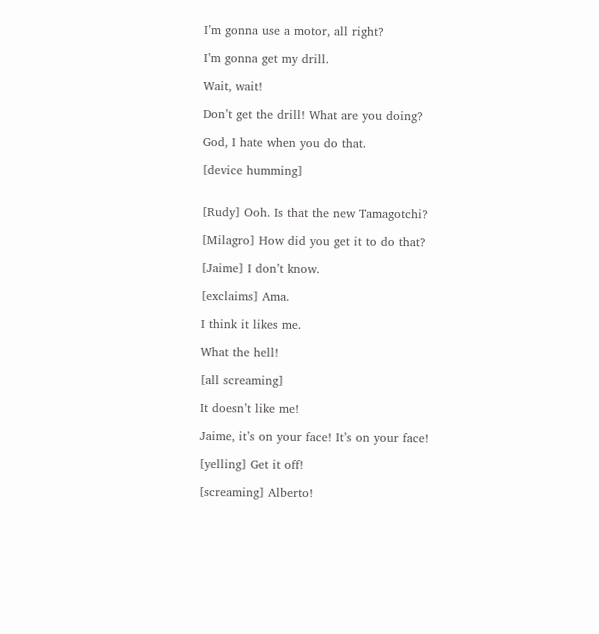I’m gonna use a motor, all right?

I’m gonna get my drill.

Wait, wait!

Don’t get the drill! What are you doing?

God, I hate when you do that.

[device humming]


[Rudy] Ooh. Is that the new Tamagotchi?

[Milagro] How did you get it to do that?

[Jaime] I don’t know.

[exclaims] Ama.

I think it likes me.

What the hell!

[all screaming]

It doesn’t like me!

Jaime, it’s on your face! It’s on your face!

[yelling] Get it off!

[screaming] Alberto!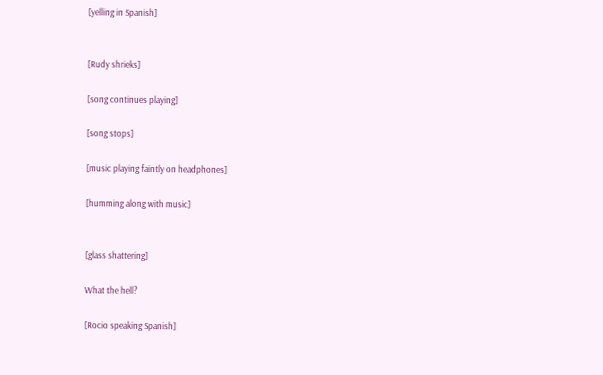[yelling in Spanish]


[Rudy shrieks]

[song continues playing]

[song stops]

[music playing faintly on headphones]

[humming along with music]


[glass shattering]

What the hell?

[Rocio speaking Spanish]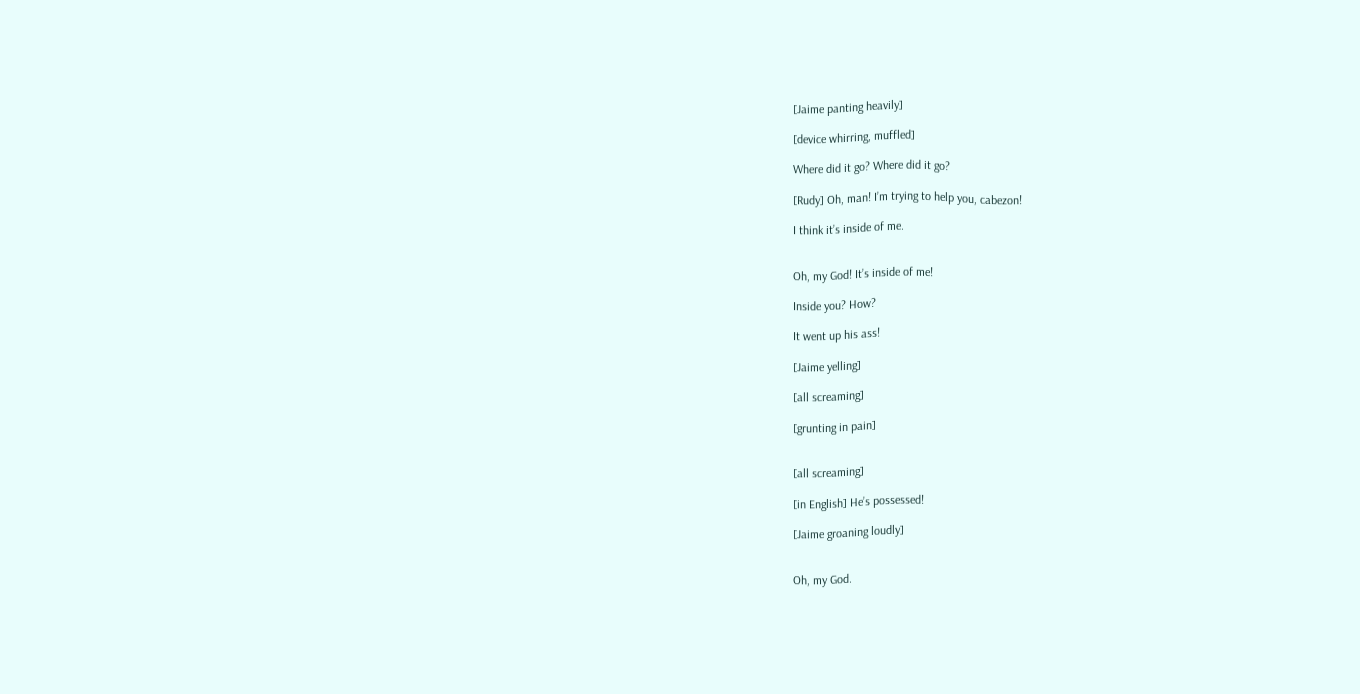[Jaime panting heavily]

[device whirring, muffled]

Where did it go? Where did it go?

[Rudy] Oh, man! I’m trying to help you, cabezon!

I think it’s inside of me.


Oh, my God! It’s inside of me!

Inside you? How?

It went up his ass!

[Jaime yelling]

[all screaming]

[grunting in pain]


[all screaming]

[in English] He’s possessed!

[Jaime groaning loudly]


Oh, my God.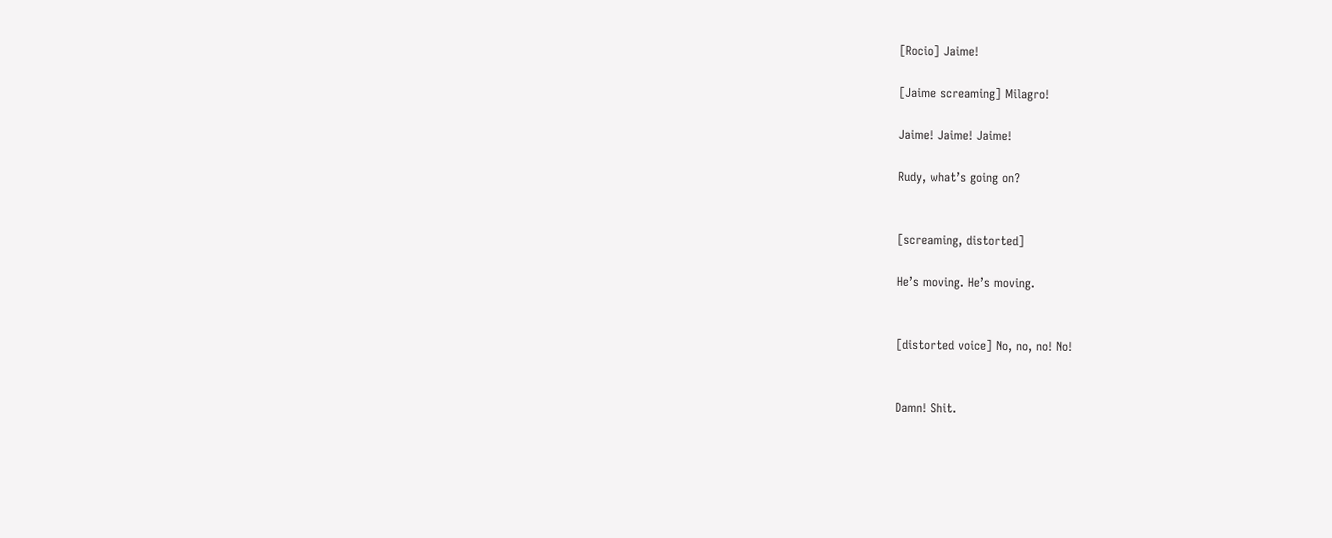[Rocio] Jaime!

[Jaime screaming] Milagro!

Jaime! Jaime! Jaime!

Rudy, what’s going on?


[screaming, distorted]

He’s moving. He’s moving.


[distorted voice] No, no, no! No!


Damn! Shit.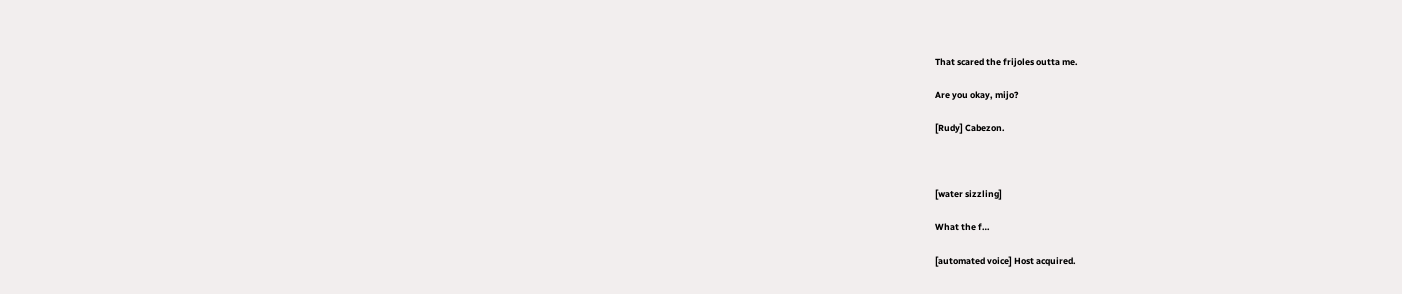That scared the frijoles outta me.

Are you okay, mijo?

[Rudy] Cabezon.



[water sizzling]

What the f…

[automated voice] Host acquired.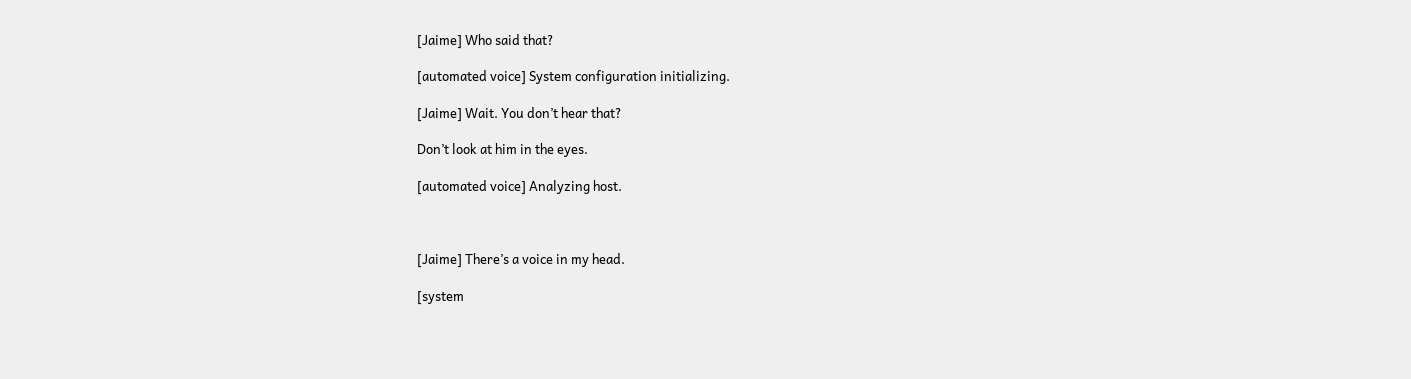[Jaime] Who said that?

[automated voice] System configuration initializing.

[Jaime] Wait. You don’t hear that?

Don’t look at him in the eyes.

[automated voice] Analyzing host.



[Jaime] There’s a voice in my head.

[system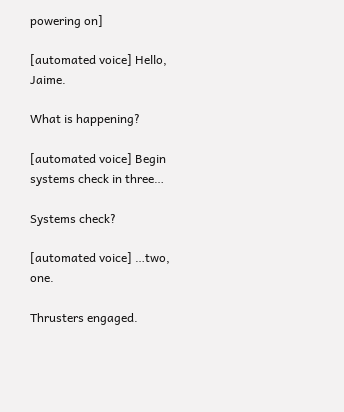powering on]

[automated voice] Hello, Jaime.

What is happening?

[automated voice] Begin systems check in three…

Systems check?

[automated voice] …two, one.

Thrusters engaged.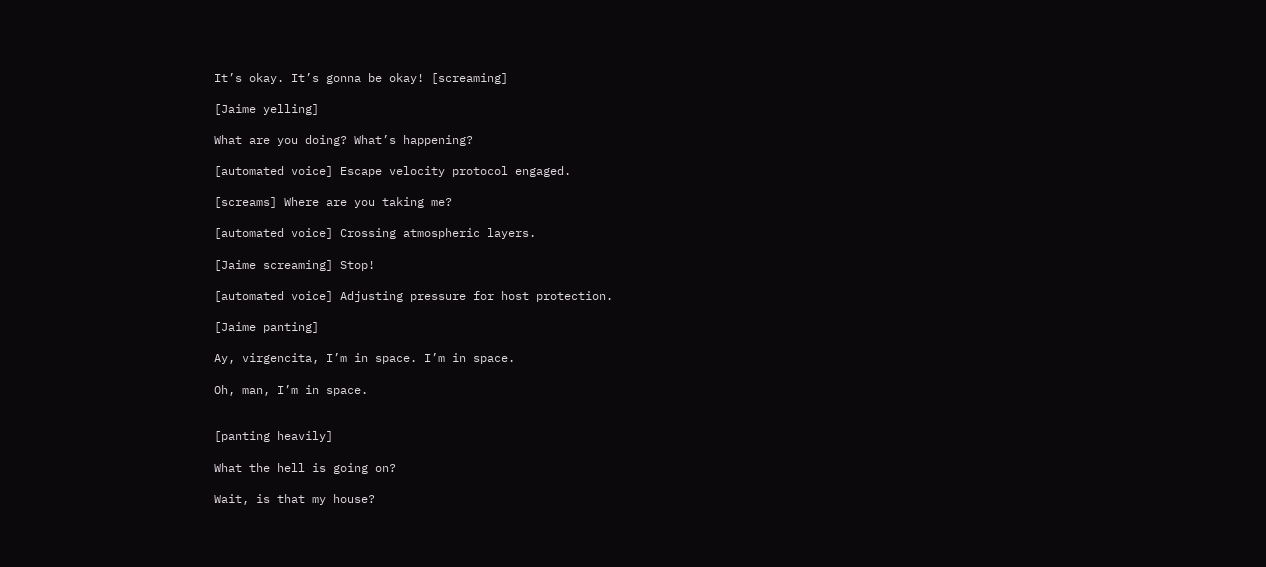It’s okay. It’s gonna be okay! [screaming]

[Jaime yelling]

What are you doing? What’s happening?

[automated voice] Escape velocity protocol engaged.

[screams] Where are you taking me?

[automated voice] Crossing atmospheric layers.

[Jaime screaming] Stop!

[automated voice] Adjusting pressure for host protection.

[Jaime panting]

Ay, virgencita, I’m in space. I’m in space.

Oh, man, I’m in space.


[panting heavily]

What the hell is going on?

Wait, is that my house?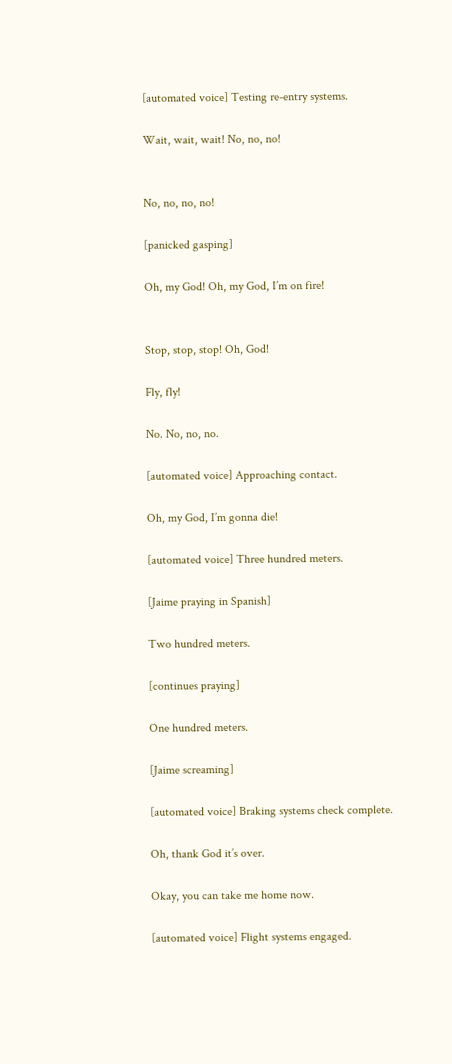[automated voice] Testing re-entry systems.

Wait, wait, wait! No, no, no!


No, no, no, no!

[panicked gasping]

Oh, my God! Oh, my God, I’m on fire!


Stop, stop, stop! Oh, God!

Fly, fly!

No. No, no, no.

[automated voice] Approaching contact.

Oh, my God, I’m gonna die!

[automated voice] Three hundred meters.

[Jaime praying in Spanish]

Two hundred meters.

[continues praying]

One hundred meters.

[Jaime screaming]

[automated voice] Braking systems check complete.

Oh, thank God it’s over.

Okay, you can take me home now.

[automated voice] Flight systems engaged.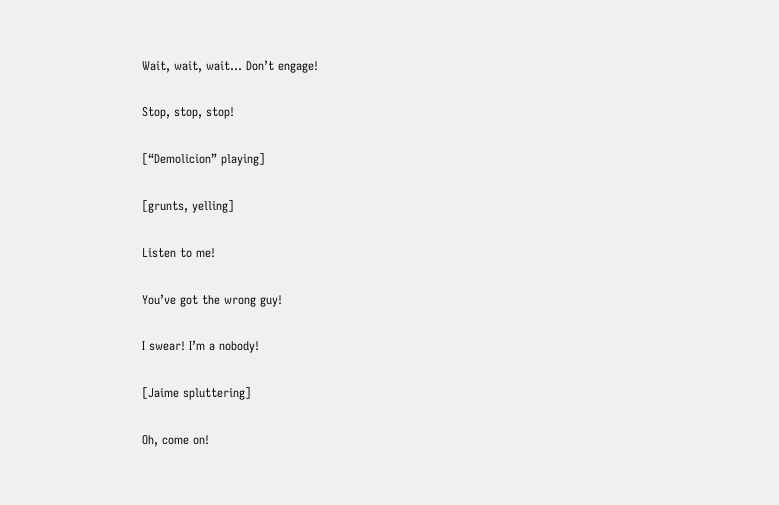Wait, wait, wait… Don’t engage!

Stop, stop, stop!

[“Demolicion” playing]

[grunts, yelling]

Listen to me!

You’ve got the wrong guy!

I swear! I’m a nobody!

[Jaime spluttering]

Oh, come on!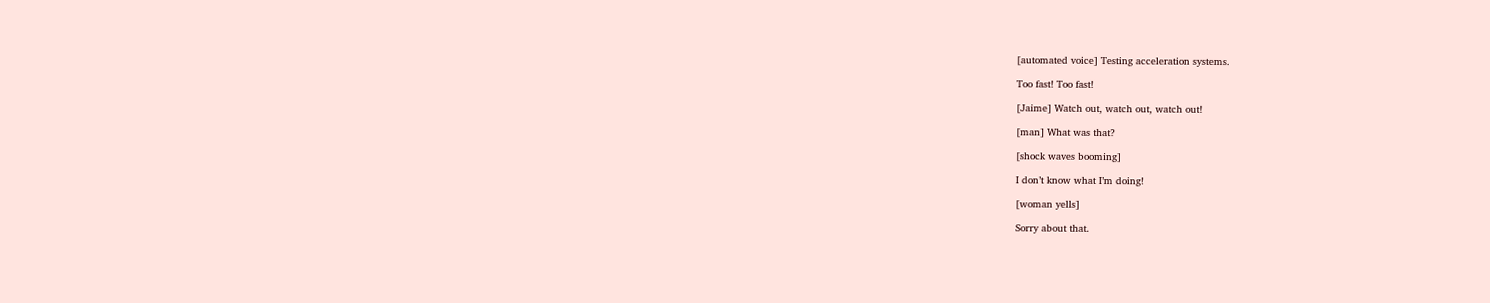[automated voice] Testing acceleration systems.

Too fast! Too fast!

[Jaime] Watch out, watch out, watch out!

[man] What was that?

[shock waves booming]

I don’t know what I’m doing!

[woman yells]

Sorry about that.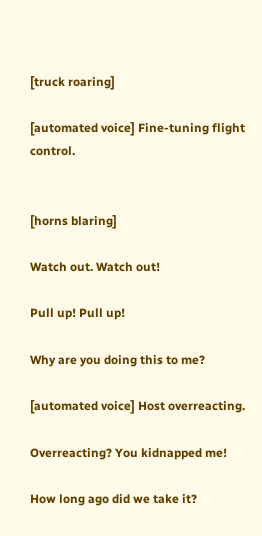[truck roaring]

[automated voice] Fine-tuning flight control.


[horns blaring]

Watch out. Watch out!

Pull up! Pull up!

Why are you doing this to me?

[automated voice] Host overreacting.

Overreacting? You kidnapped me!

How long ago did we take it?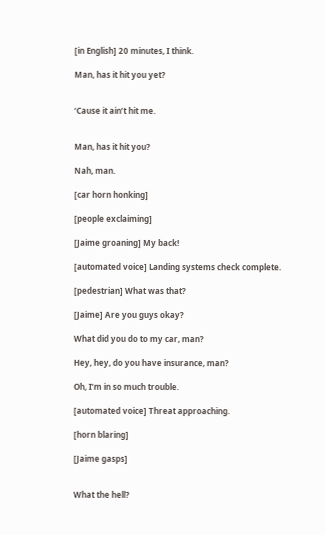[in English] 20 minutes, I think.

Man, has it hit you yet?


‘Cause it ain’t hit me.


Man, has it hit you?

Nah, man.

[car horn honking]

[people exclaiming]

[Jaime groaning] My back!

[automated voice] Landing systems check complete.

[pedestrian] What was that?

[Jaime] Are you guys okay?

What did you do to my car, man?

Hey, hey, do you have insurance, man?

Oh, I’m in so much trouble.

[automated voice] Threat approaching.

[horn blaring]

[Jaime gasps]


What the hell?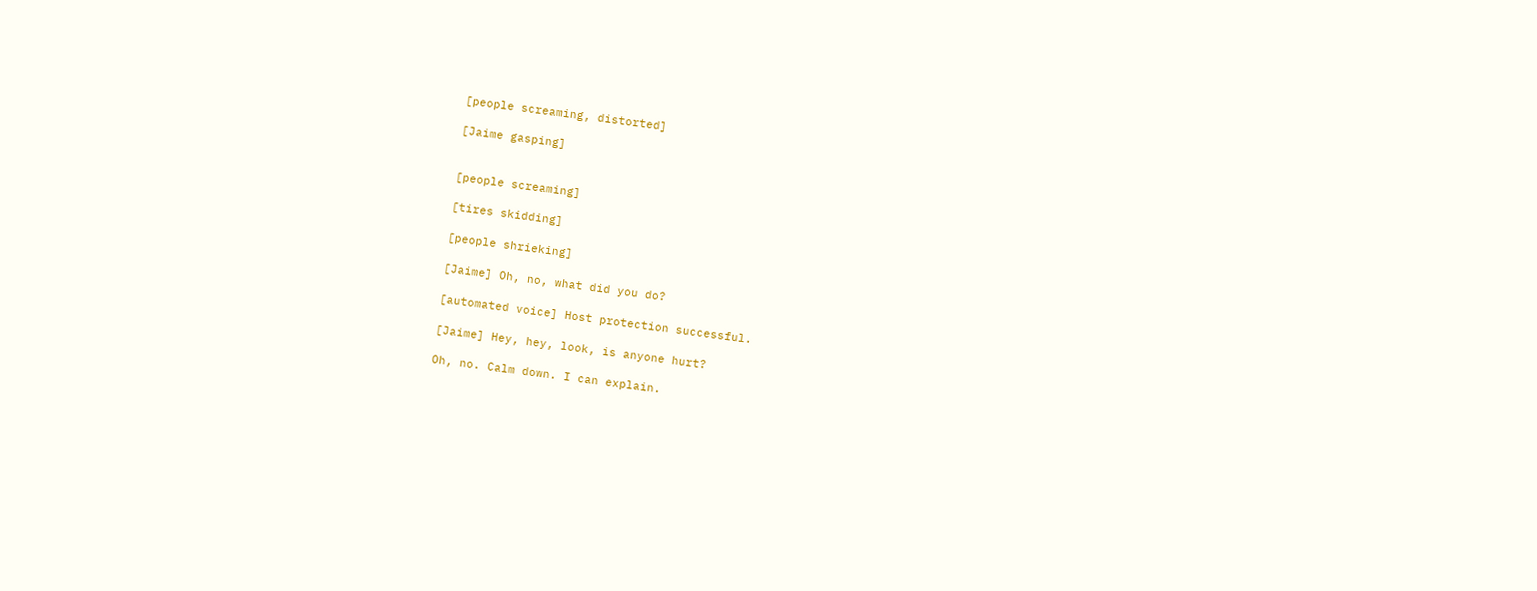[people screaming, distorted]

[Jaime gasping]


[people screaming]

[tires skidding]

[people shrieking]

[Jaime] Oh, no, what did you do?

[automated voice] Host protection successful.

[Jaime] Hey, hey, look, is anyone hurt?

Oh, no. Calm down. I can explain.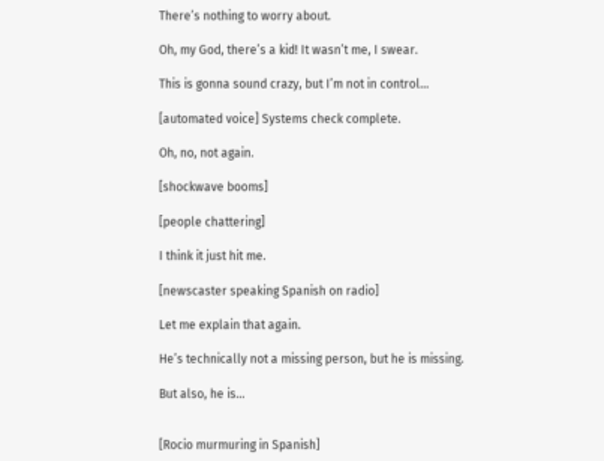There’s nothing to worry about.

Oh, my God, there’s a kid! It wasn’t me, I swear.

This is gonna sound crazy, but I’m not in control…

[automated voice] Systems check complete.

Oh, no, not again.

[shockwave booms]

[people chattering]

I think it just hit me.

[newscaster speaking Spanish on radio]

Let me explain that again.

He’s technically not a missing person, but he is missing.

But also, he is…


[Rocio murmuring in Spanish]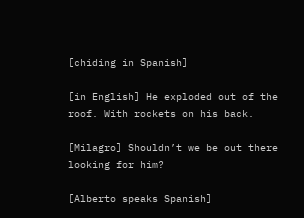[chiding in Spanish]

[in English] He exploded out of the roof. With rockets on his back.

[Milagro] Shouldn’t we be out there looking for him?

[Alberto speaks Spanish]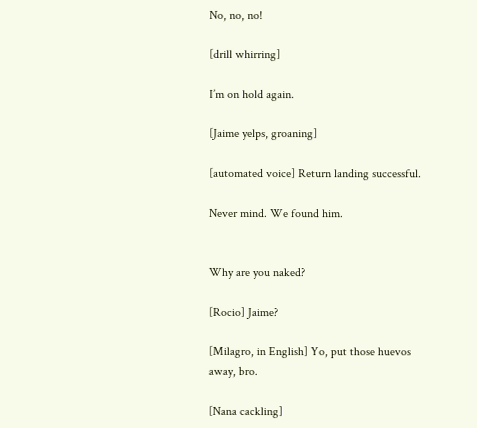No, no, no!

[drill whirring]

I’m on hold again.

[Jaime yelps, groaning]

[automated voice] Return landing successful.

Never mind. We found him.


Why are you naked?

[Rocio] Jaime?

[Milagro, in English] Yo, put those huevos away, bro.

[Nana cackling]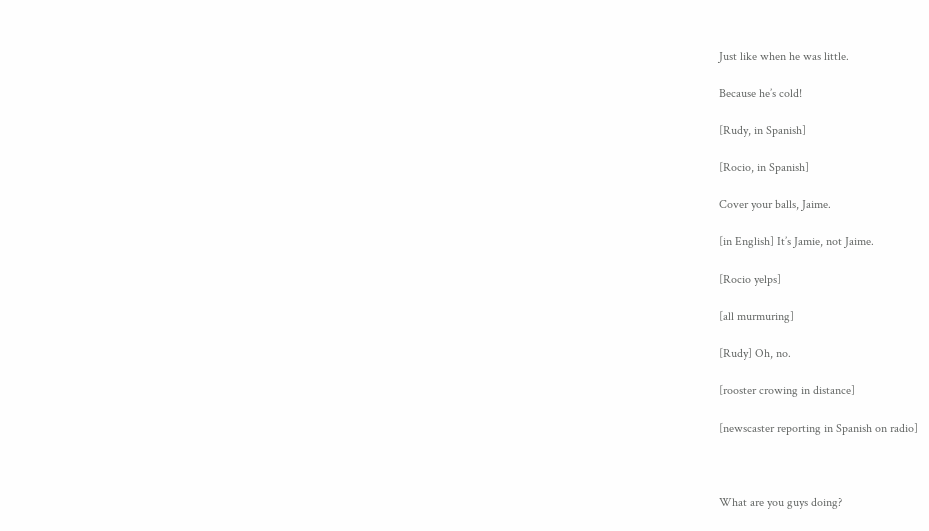Just like when he was little.

Because he’s cold!

[Rudy, in Spanish]

[Rocio, in Spanish]

Cover your balls, Jaime.

[in English] It’s Jamie, not Jaime.

[Rocio yelps]

[all murmuring]

[Rudy] Oh, no.

[rooster crowing in distance]

[newscaster reporting in Spanish on radio]



What are you guys doing?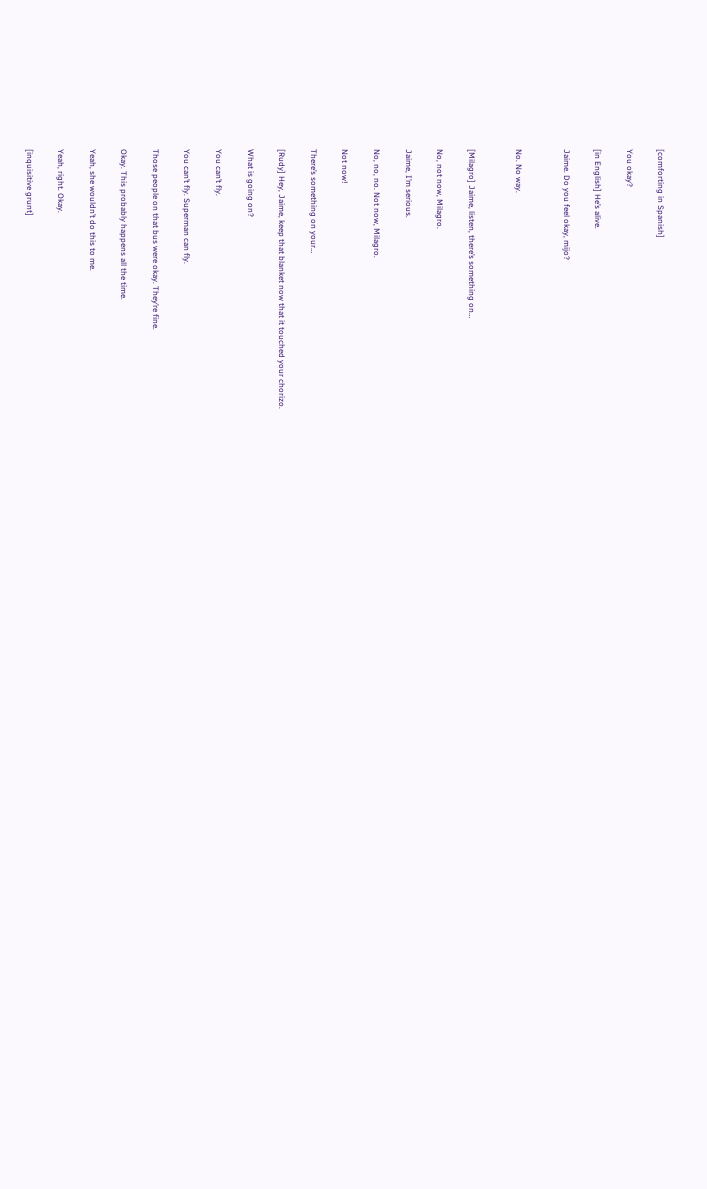[comforting in Spanish]

You okay?

[in English] He’s alive.

Jaime. Do you feel okay, mijo?


No. No way.


[Milagro] Jaime, listen, there’s something on…

No, not now, Milagro.

Jaime, I’m serious.

No, no, no. Not now, Milagro.

Not now!

There’s something on your…

[Rudy] Hey, Jaime, keep that blanket now that it touched your chorizo.

What is going on?

You can’t fly.

You can’t fly. Superman can fly.

Those people on that bus were okay. They’re fine.

Okay. This probably happens all the time.

Yeah, she wouldn’t do this to me.

Yeah, right. Okay.

[inquisitive grunt]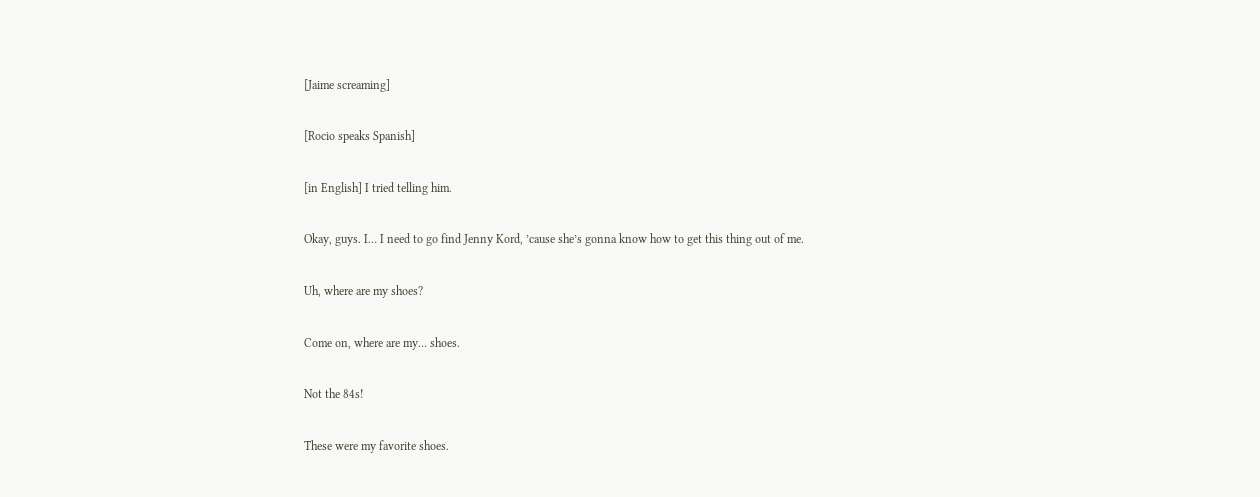[Jaime screaming]

[Rocio speaks Spanish]

[in English] I tried telling him.

Okay, guys. I… I need to go find Jenny Kord, ’cause she’s gonna know how to get this thing out of me.

Uh, where are my shoes?

Come on, where are my… shoes.

Not the 84s!

These were my favorite shoes.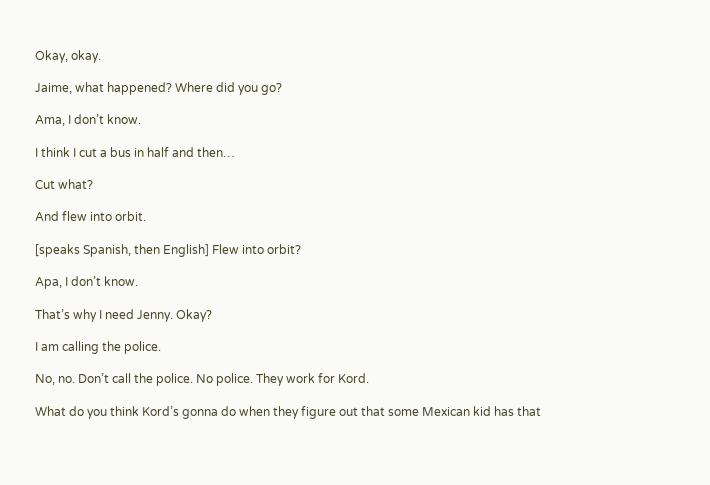Okay, okay.

Jaime, what happened? Where did you go?

Ama, I don’t know.

I think I cut a bus in half and then…

Cut what?

And flew into orbit.

[speaks Spanish, then English] Flew into orbit?

Apa, I don’t know.

That’s why I need Jenny. Okay?

I am calling the police.

No, no. Don’t call the police. No police. They work for Kord.

What do you think Kord’s gonna do when they figure out that some Mexican kid has that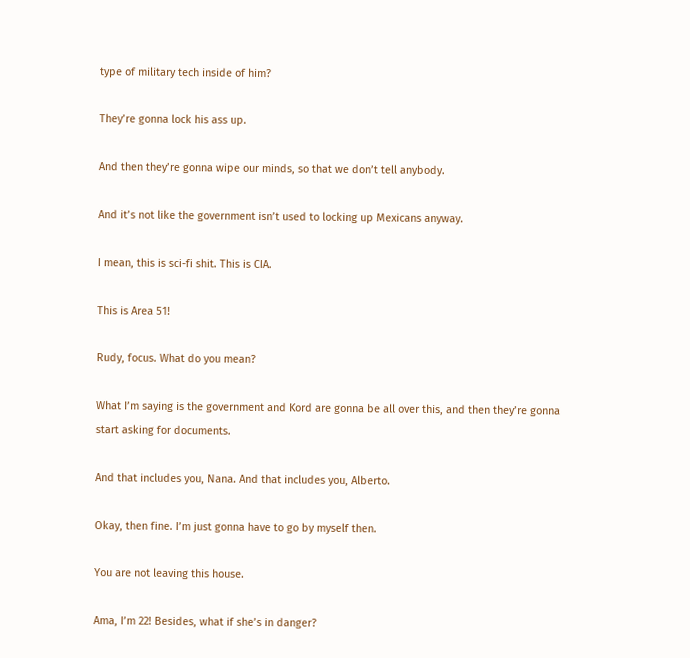type of military tech inside of him?

They’re gonna lock his ass up.

And then they’re gonna wipe our minds, so that we don’t tell anybody.

And it’s not like the government isn’t used to locking up Mexicans anyway.

I mean, this is sci-fi shit. This is CIA.

This is Area 51!

Rudy, focus. What do you mean?

What I’m saying is the government and Kord are gonna be all over this, and then they’re gonna start asking for documents.

And that includes you, Nana. And that includes you, Alberto.

Okay, then fine. I’m just gonna have to go by myself then.

You are not leaving this house.

Ama, I’m 22! Besides, what if she’s in danger?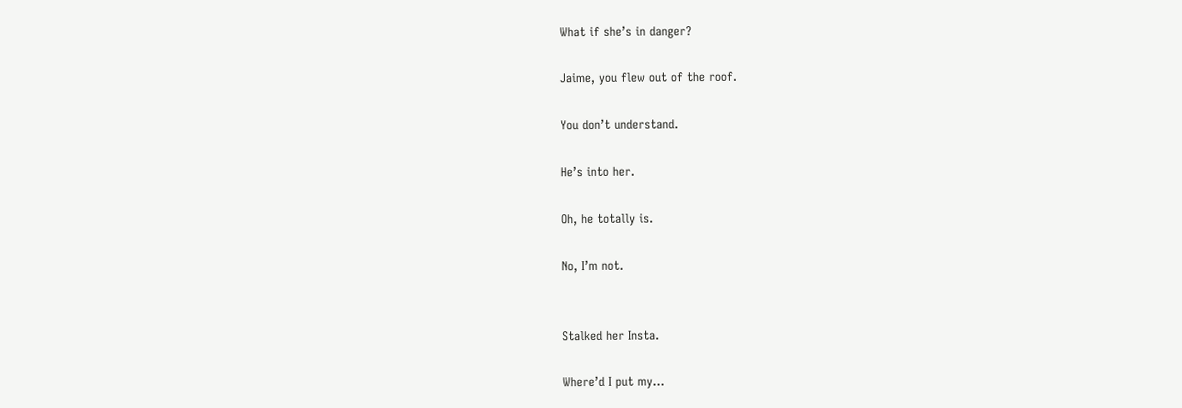What if she’s in danger?

Jaime, you flew out of the roof.

You don’t understand.

He’s into her.

Oh, he totally is.

No, I’m not.


Stalked her Insta.

Where’d I put my…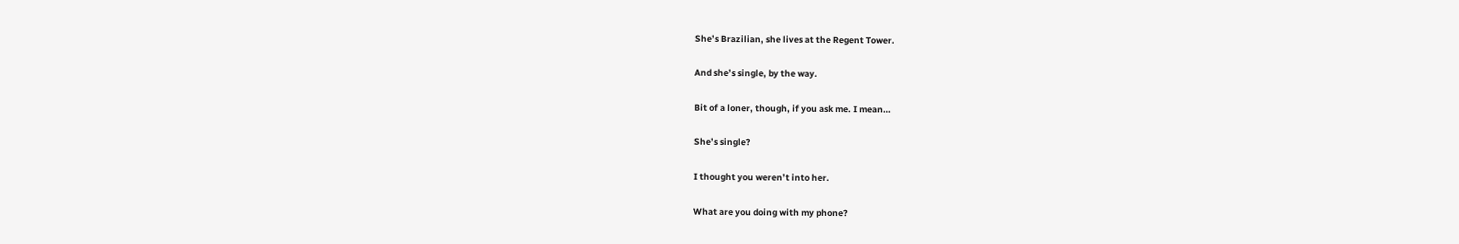She’s Brazilian, she lives at the Regent Tower.

And she’s single, by the way.

Bit of a loner, though, if you ask me. I mean…

She’s single?

I thought you weren’t into her.

What are you doing with my phone?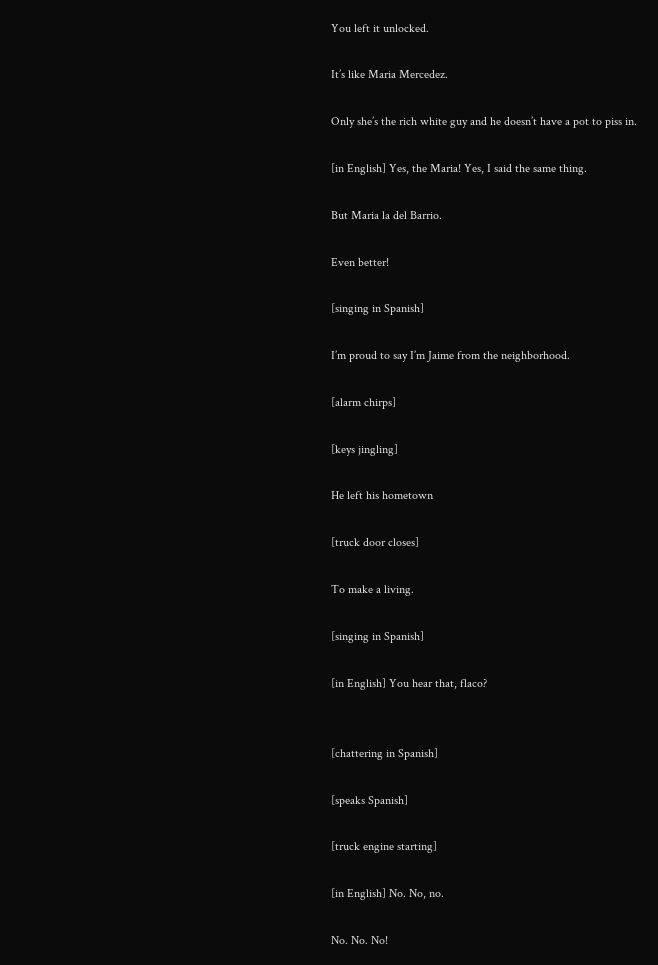You left it unlocked.

It’s like Maria Mercedez.

Only she’s the rich white guy and he doesn’t have a pot to piss in.

[in English] Yes, the Maria! Yes, I said the same thing.

But Maria la del Barrio.

Even better!

[singing in Spanish]

I’m proud to say I’m Jaime from the neighborhood.

[alarm chirps]

[keys jingling]

He left his hometown

[truck door closes]

To make a living.

[singing in Spanish]

[in English] You hear that, flaco?


[chattering in Spanish]

[speaks Spanish]

[truck engine starting]

[in English] No. No, no.

No. No. No!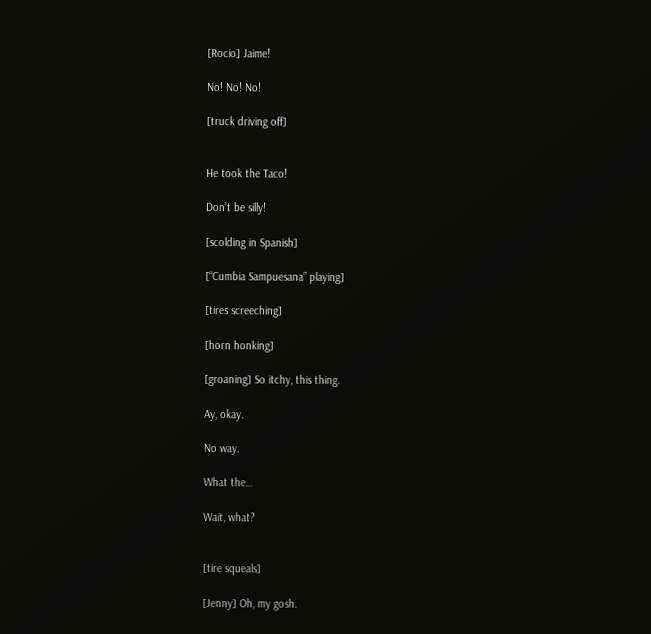[Rocio] Jaime!

No! No! No!

[truck driving off]


He took the Taco!

Don’t be silly!

[scolding in Spanish]

[“Cumbia Sampuesana” playing]

[tires screeching]

[horn honking]

[groaning] So itchy, this thing.

Ay, okay.

No way.

What the…

Wait, what?


[tire squeals]

[Jenny] Oh, my gosh.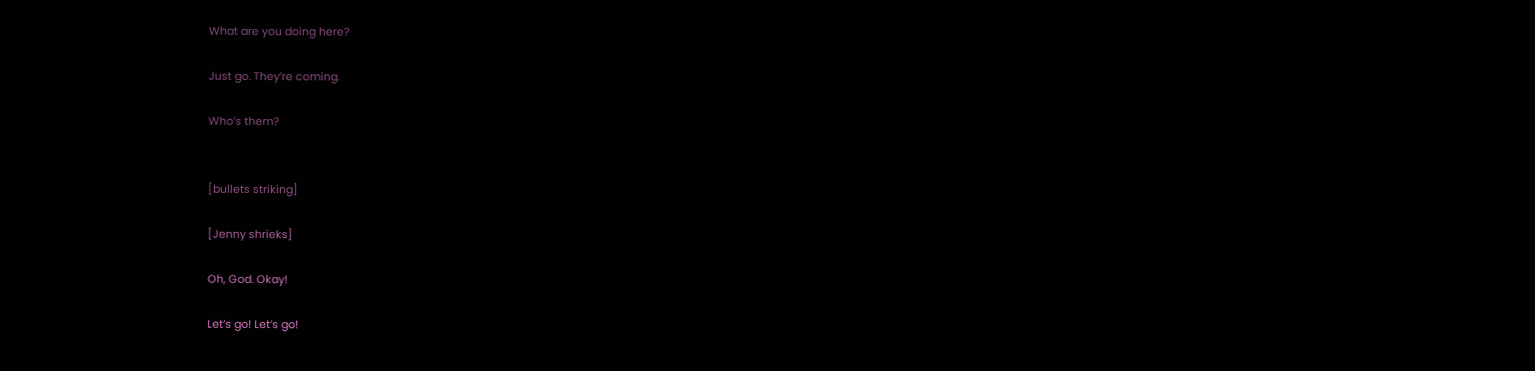What are you doing here?

Just go. They’re coming.

Who’s them?


[bullets striking]

[Jenny shrieks]

Oh, God. Okay!

Let’s go! Let’s go!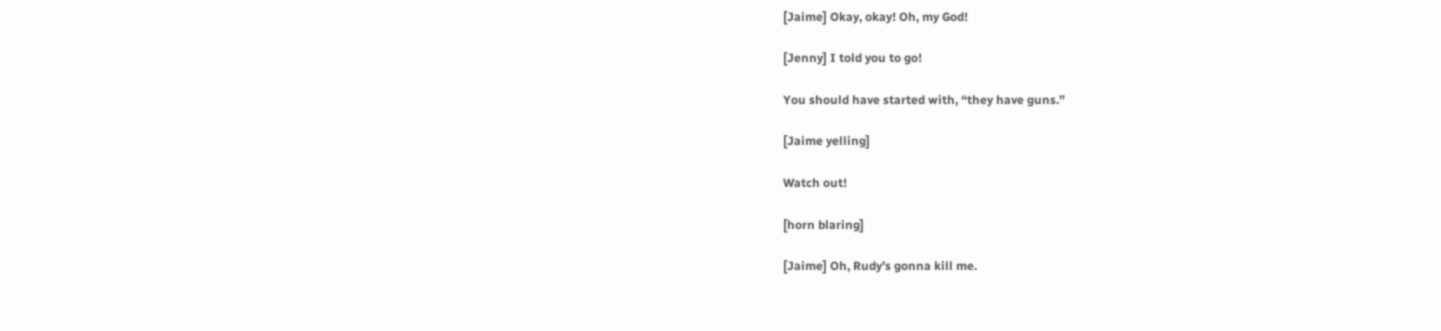[Jaime] Okay, okay! Oh, my God!

[Jenny] I told you to go!

You should have started with, “they have guns.”

[Jaime yelling]

Watch out!

[horn blaring]

[Jaime] Oh, Rudy’s gonna kill me.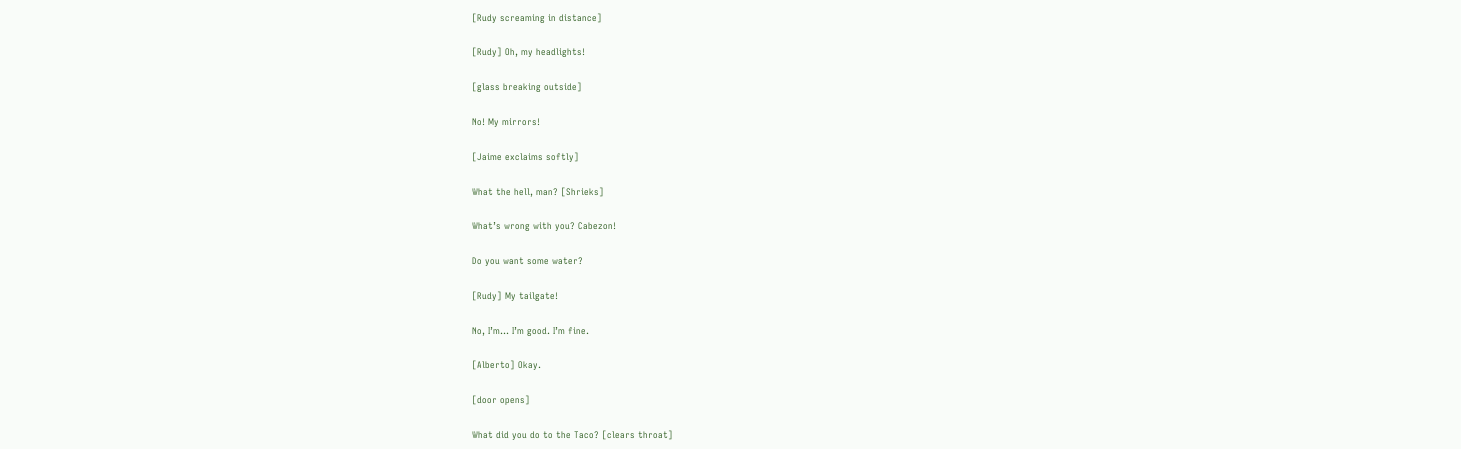[Rudy screaming in distance]

[Rudy] Oh, my headlights!

[glass breaking outside]

No! My mirrors!

[Jaime exclaims softly]

What the hell, man? [Shrieks]

What’s wrong with you? Cabezon!

Do you want some water?

[Rudy] My tailgate!

No, I’m… I’m good. I’m fine.

[Alberto] Okay.

[door opens]

What did you do to the Taco? [clears throat]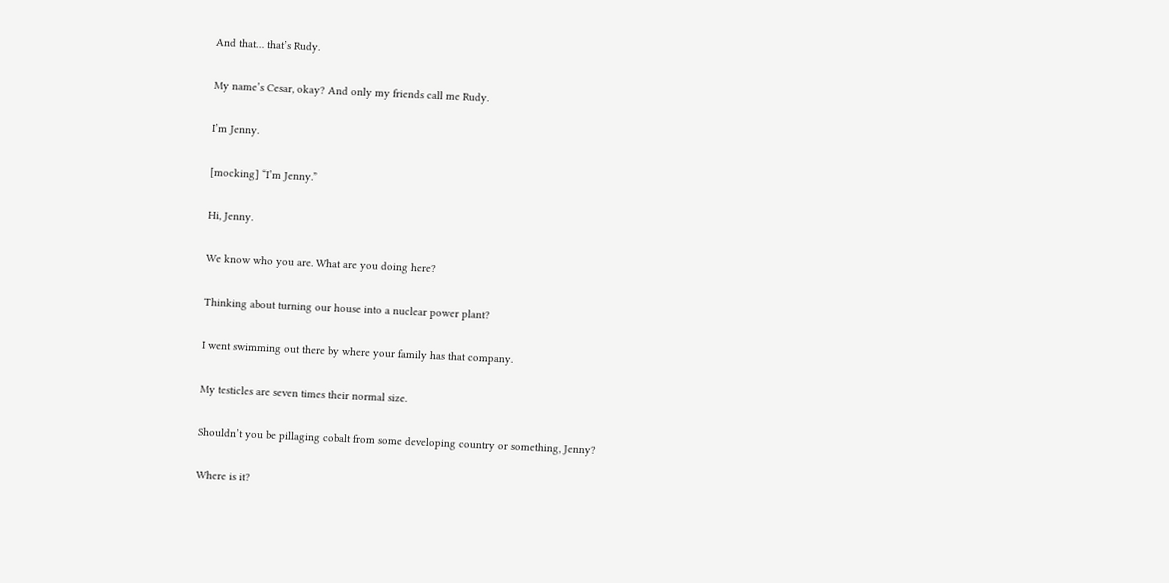And that… that’s Rudy.

My name’s Cesar, okay? And only my friends call me Rudy.

I’m Jenny.

[mocking] “I’m Jenny.”

Hi, Jenny.

We know who you are. What are you doing here?

Thinking about turning our house into a nuclear power plant?

I went swimming out there by where your family has that company.

My testicles are seven times their normal size.

Shouldn’t you be pillaging cobalt from some developing country or something, Jenny?

Where is it?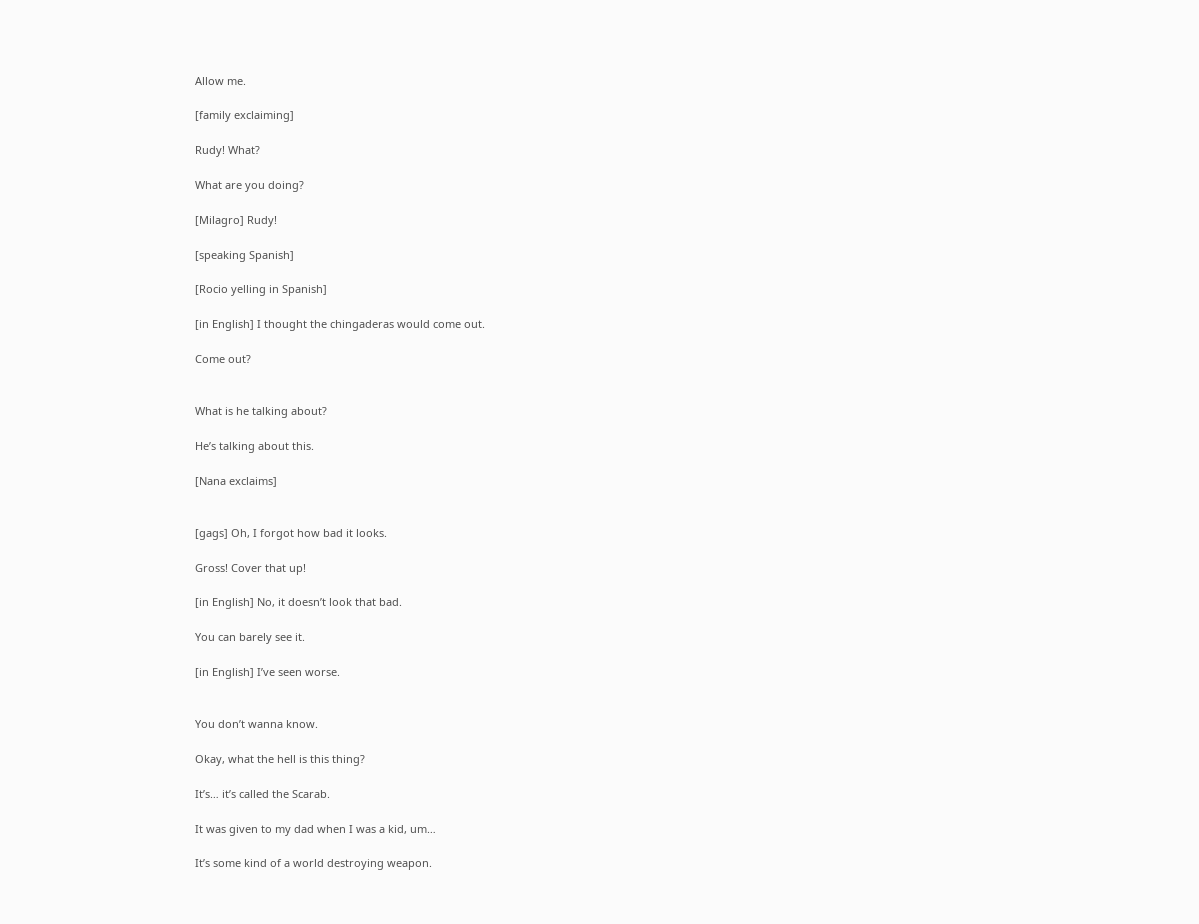Allow me.

[family exclaiming]

Rudy! What?

What are you doing?

[Milagro] Rudy!

[speaking Spanish]

[Rocio yelling in Spanish]

[in English] I thought the chingaderas would come out.

Come out?


What is he talking about?

He’s talking about this.

[Nana exclaims]


[gags] Oh, I forgot how bad it looks.

Gross! Cover that up!

[in English] No, it doesn’t look that bad.

You can barely see it.

[in English] I’ve seen worse.


You don’t wanna know.

Okay, what the hell is this thing?

It’s… it’s called the Scarab.

It was given to my dad when I was a kid, um…

It’s some kind of a world destroying weapon.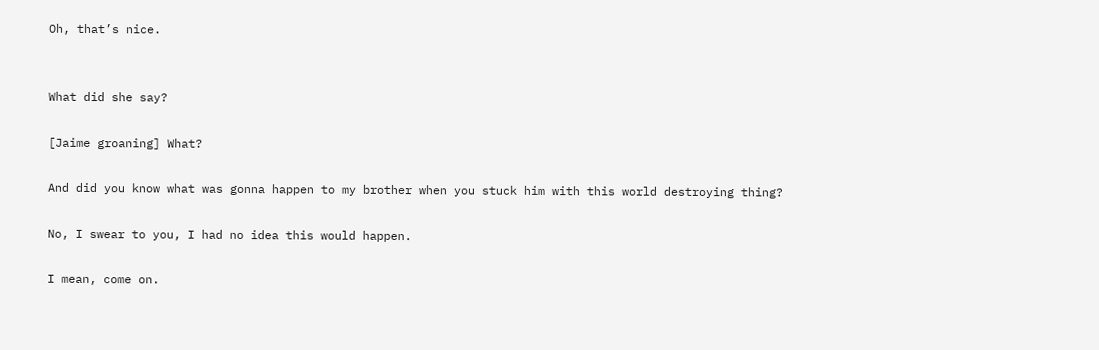Oh, that’s nice.


What did she say?

[Jaime groaning] What?

And did you know what was gonna happen to my brother when you stuck him with this world destroying thing?

No, I swear to you, I had no idea this would happen.

I mean, come on.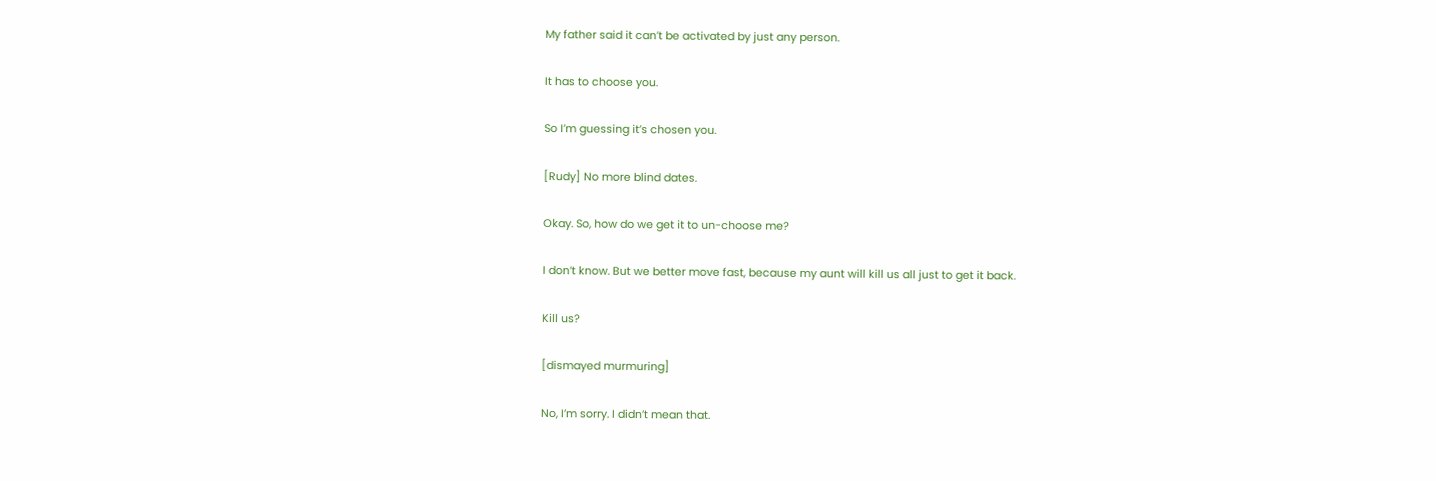My father said it can’t be activated by just any person.

It has to choose you.

So I’m guessing it’s chosen you.

[Rudy] No more blind dates.

Okay. So, how do we get it to un-choose me?

I don’t know. But we better move fast, because my aunt will kill us all just to get it back.

Kill us?

[dismayed murmuring]

No, I’m sorry. I didn’t mean that.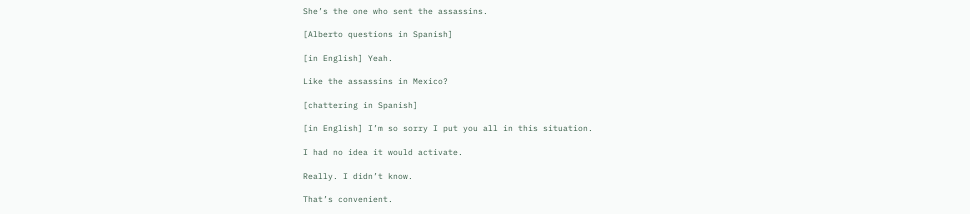She’s the one who sent the assassins.

[Alberto questions in Spanish]

[in English] Yeah.

Like the assassins in Mexico?

[chattering in Spanish]

[in English] I’m so sorry I put you all in this situation.

I had no idea it would activate.

Really. I didn’t know.

That’s convenient.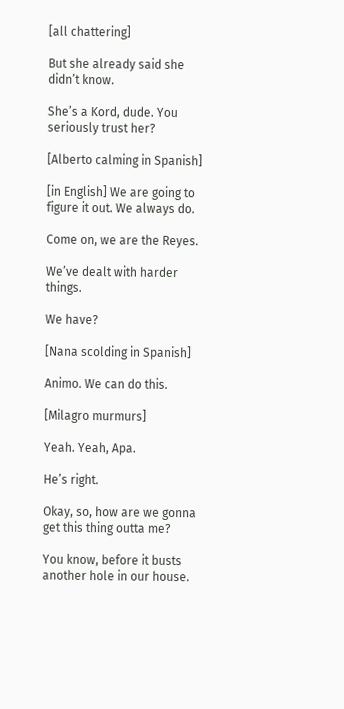[all chattering]

But she already said she didn’t know.

She’s a Kord, dude. You seriously trust her?

[Alberto calming in Spanish]

[in English] We are going to figure it out. We always do.

Come on, we are the Reyes.

We’ve dealt with harder things.

We have?

[Nana scolding in Spanish]

Animo. We can do this.

[Milagro murmurs]

Yeah. Yeah, Apa.

He’s right.

Okay, so, how are we gonna get this thing outta me?

You know, before it busts another hole in our house.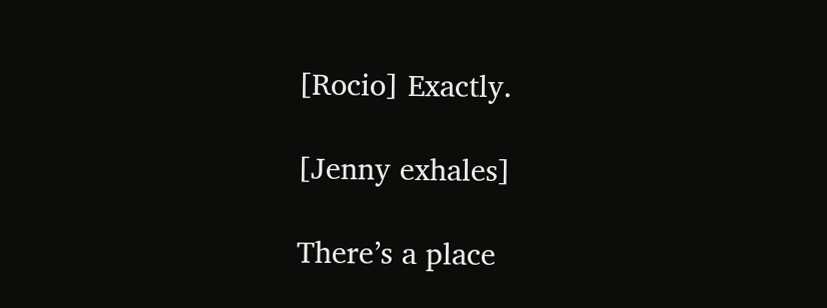[Rocio] Exactly.

[Jenny exhales]

There’s a place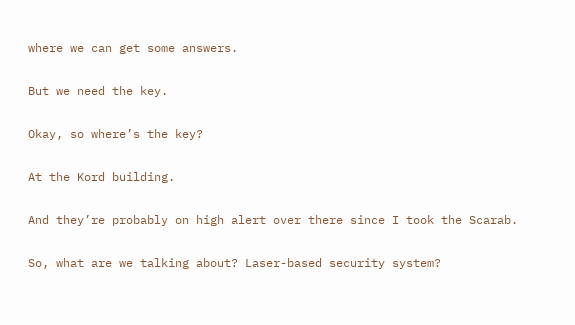where we can get some answers.

But we need the key.

Okay, so where’s the key?

At the Kord building.

And they’re probably on high alert over there since I took the Scarab.

So, what are we talking about? Laser-based security system?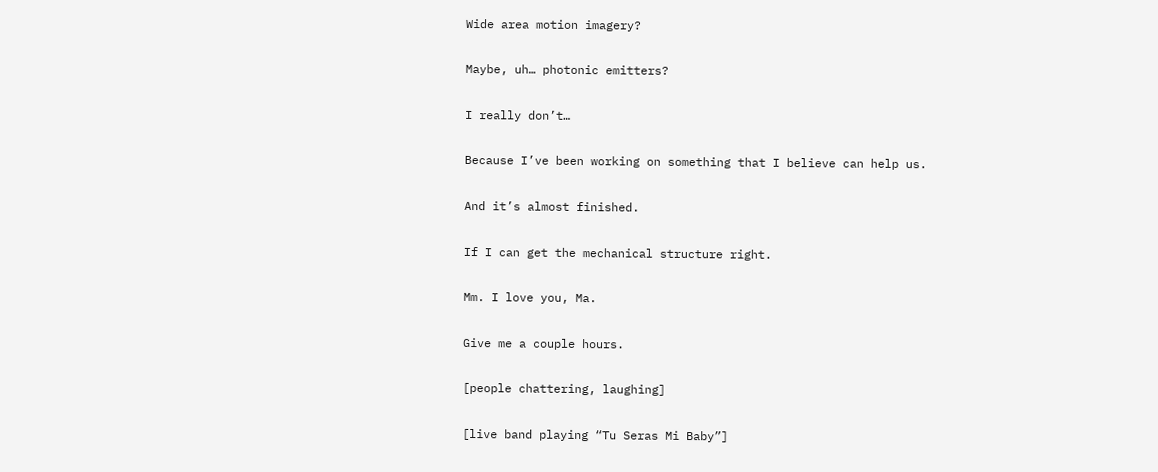Wide area motion imagery?

Maybe, uh… photonic emitters?

I really don’t…

Because I’ve been working on something that I believe can help us.

And it’s almost finished.

If I can get the mechanical structure right.

Mm. I love you, Ma.

Give me a couple hours.

[people chattering, laughing]

[live band playing “Tu Seras Mi Baby”]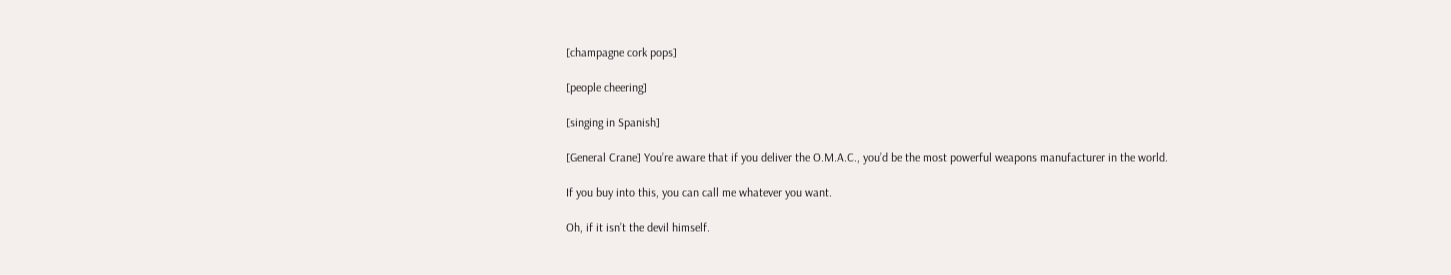[champagne cork pops]

[people cheering]

[singing in Spanish]

[General Crane] You’re aware that if you deliver the O.M.A.C., you’d be the most powerful weapons manufacturer in the world.

If you buy into this, you can call me whatever you want.

Oh, if it isn’t the devil himself.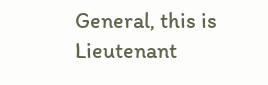General, this is Lieutenant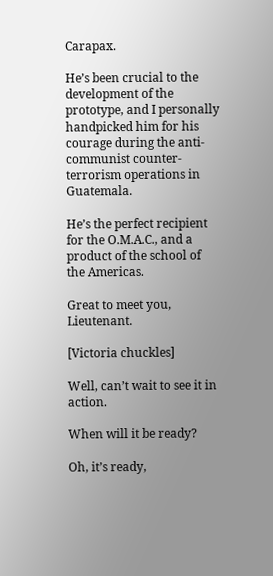Carapax.

He’s been crucial to the development of the prototype, and I personally handpicked him for his courage during the anti-communist counter-terrorism operations in Guatemala.

He’s the perfect recipient for the O.M.A.C., and a product of the school of the Americas.

Great to meet you, Lieutenant.

[Victoria chuckles]

Well, can’t wait to see it in action.

When will it be ready?

Oh, it’s ready,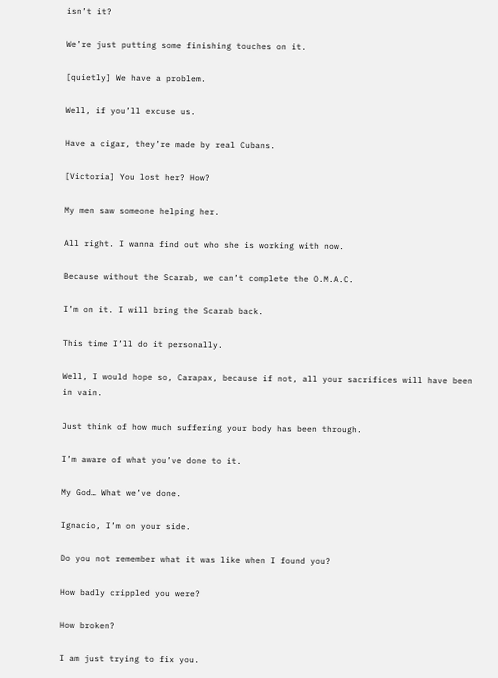isn’t it?

We’re just putting some finishing touches on it.

[quietly] We have a problem.

Well, if you’ll excuse us.

Have a cigar, they’re made by real Cubans.

[Victoria] You lost her? How?

My men saw someone helping her.

All right. I wanna find out who she is working with now.

Because without the Scarab, we can’t complete the O.M.A.C.

I’m on it. I will bring the Scarab back.

This time I’ll do it personally.

Well, I would hope so, Carapax, because if not, all your sacrifices will have been in vain.

Just think of how much suffering your body has been through.

I’m aware of what you’ve done to it.

My God… What we’ve done.

Ignacio, I’m on your side.

Do you not remember what it was like when I found you?

How badly crippled you were?

How broken?

I am just trying to fix you.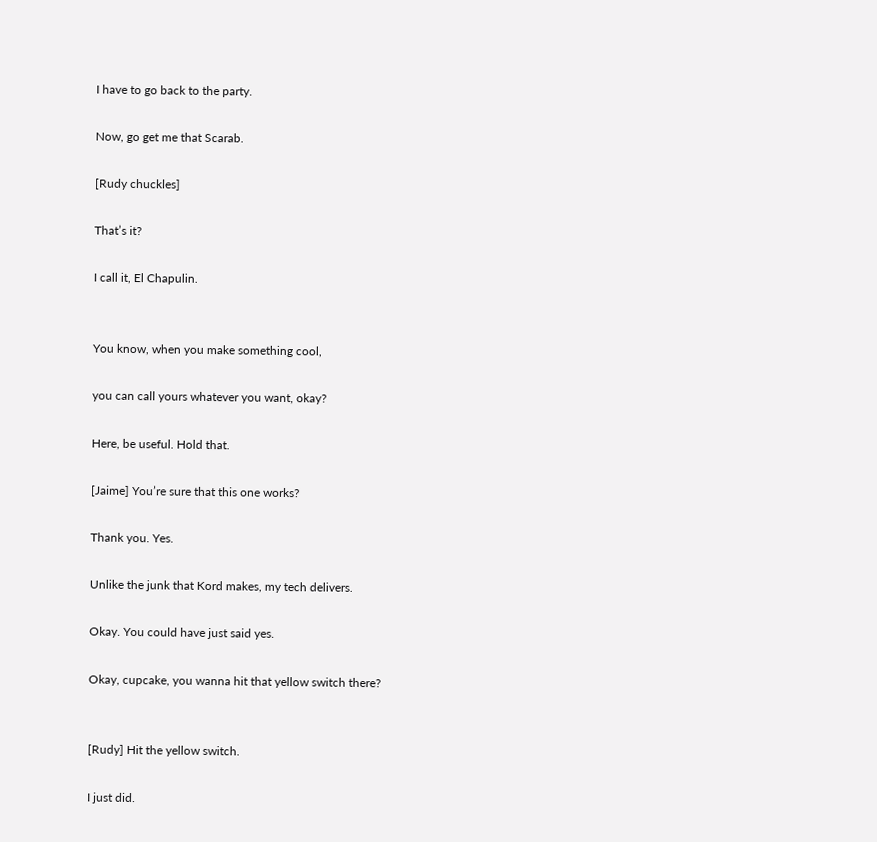I have to go back to the party.

Now, go get me that Scarab.

[Rudy chuckles]

That’s it?

I call it, El Chapulin.


You know, when you make something cool,

you can call yours whatever you want, okay?

Here, be useful. Hold that.

[Jaime] You’re sure that this one works?

Thank you. Yes.

Unlike the junk that Kord makes, my tech delivers.

Okay. You could have just said yes.

Okay, cupcake, you wanna hit that yellow switch there?


[Rudy] Hit the yellow switch.

I just did.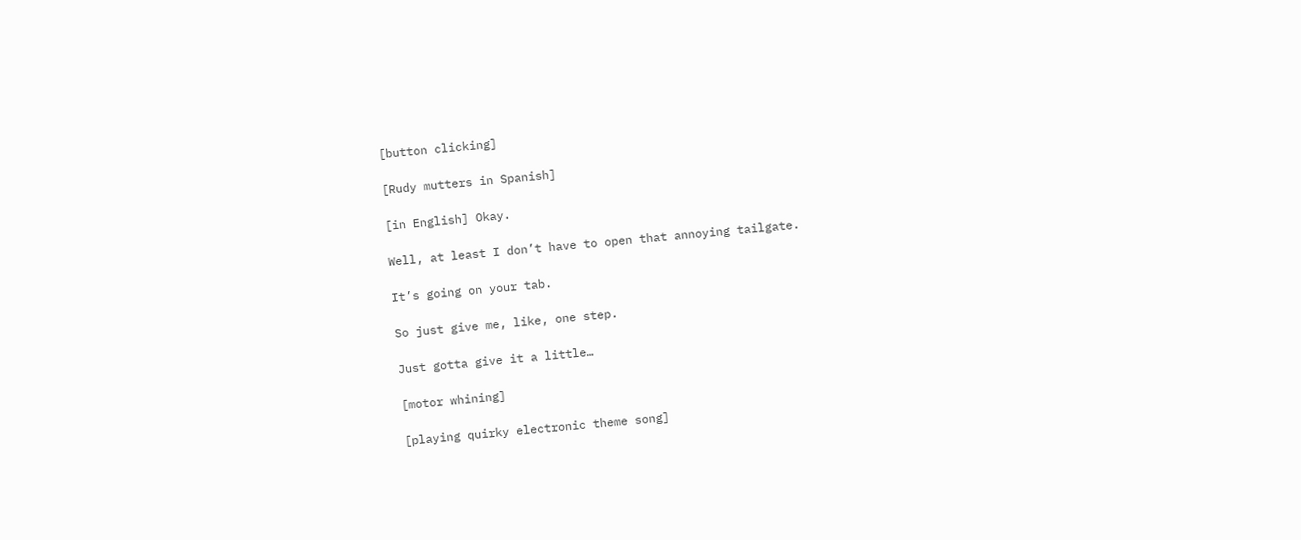[button clicking]

[Rudy mutters in Spanish]

[in English] Okay.

Well, at least I don’t have to open that annoying tailgate.

It’s going on your tab.

So just give me, like, one step.

Just gotta give it a little…

[motor whining]

[playing quirky electronic theme song]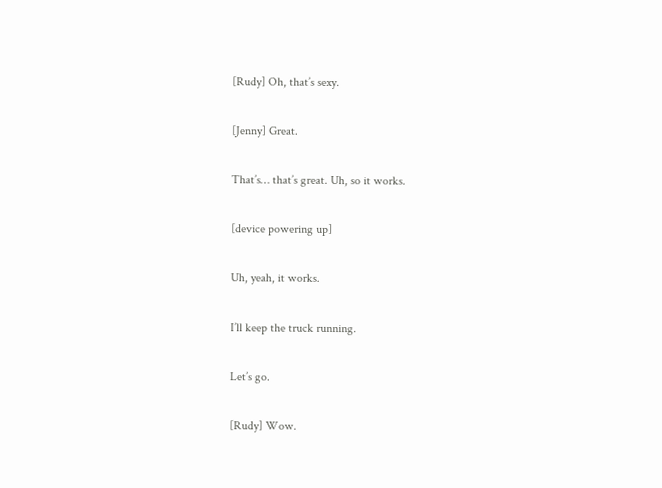[Rudy] Oh, that’s sexy.

[Jenny] Great.

That’s… that’s great. Uh, so it works.

[device powering up]

Uh, yeah, it works.

I’ll keep the truck running.

Let’s go.

[Rudy] Wow.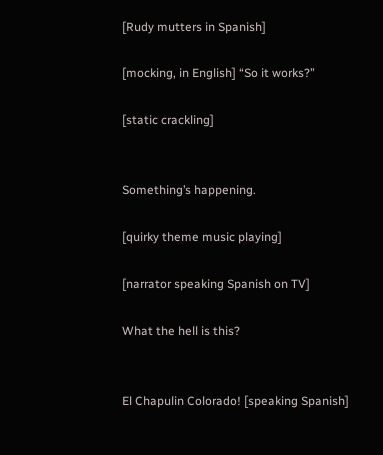[Rudy mutters in Spanish]

[mocking, in English] “So it works?”

[static crackling]


Something’s happening.

[quirky theme music playing]

[narrator speaking Spanish on TV]

What the hell is this?


El Chapulin Colorado! [speaking Spanish]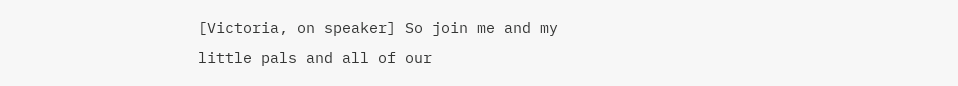[Victoria, on speaker] So join me and my little pals and all of our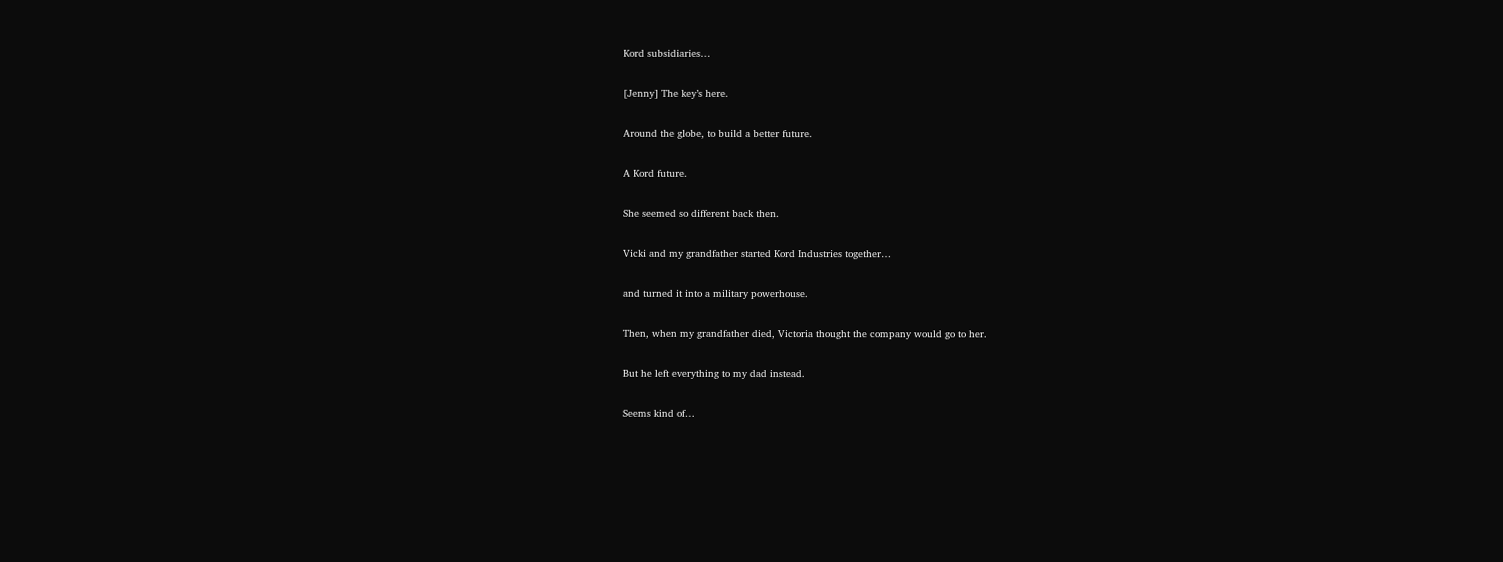Kord subsidiaries…

[Jenny] The key’s here.

Around the globe, to build a better future.

A Kord future.

She seemed so different back then.

Vicki and my grandfather started Kord Industries together…

and turned it into a military powerhouse.

Then, when my grandfather died, Victoria thought the company would go to her.

But he left everything to my dad instead.

Seems kind of…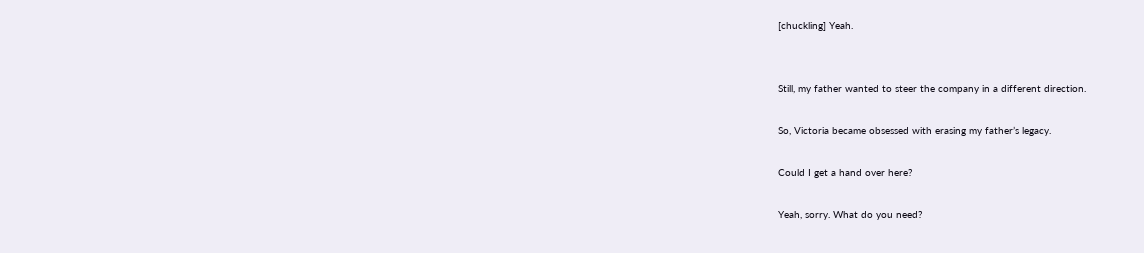[chuckling] Yeah.


Still, my father wanted to steer the company in a different direction.

So, Victoria became obsessed with erasing my father’s legacy.

Could I get a hand over here?

Yeah, sorry. What do you need?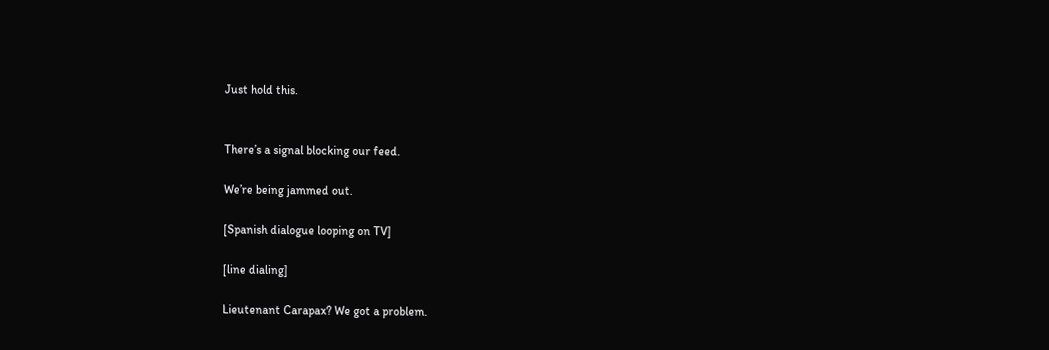Just hold this.


There’s a signal blocking our feed.

We’re being jammed out.

[Spanish dialogue looping on TV]

[line dialing]

Lieutenant Carapax? We got a problem.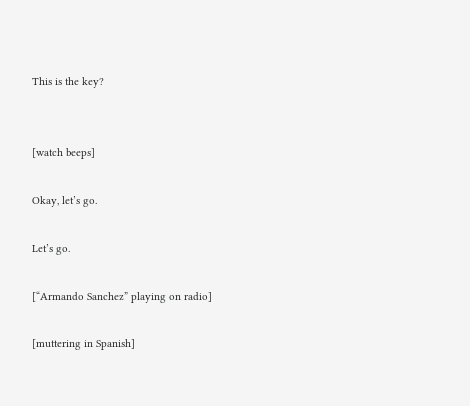This is the key?


[watch beeps]

Okay, let’s go.

Let’s go.

[“Armando Sanchez” playing on radio]

[muttering in Spanish]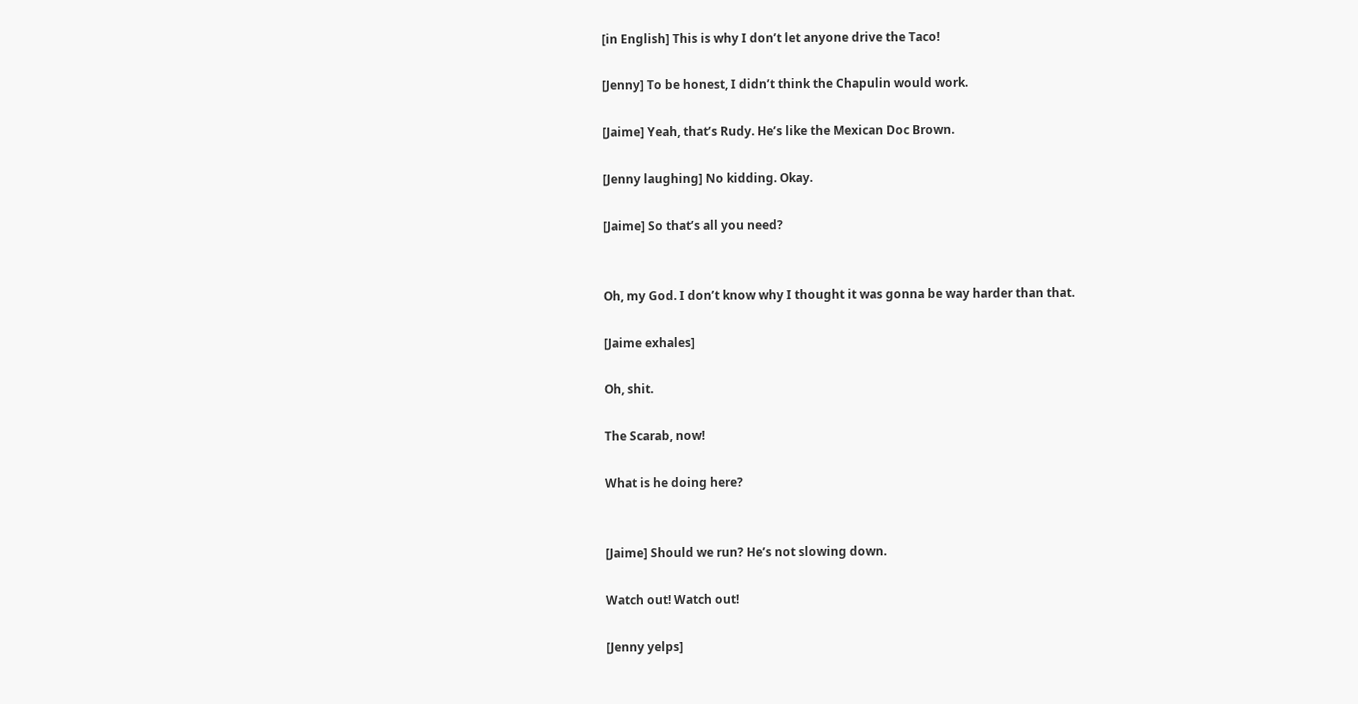[in English] This is why I don’t let anyone drive the Taco!

[Jenny] To be honest, I didn’t think the Chapulin would work.

[Jaime] Yeah, that’s Rudy. He’s like the Mexican Doc Brown.

[Jenny laughing] No kidding. Okay.

[Jaime] So that’s all you need?


Oh, my God. I don’t know why I thought it was gonna be way harder than that.

[Jaime exhales]

Oh, shit.

The Scarab, now!

What is he doing here?


[Jaime] Should we run? He’s not slowing down.

Watch out! Watch out!

[Jenny yelps]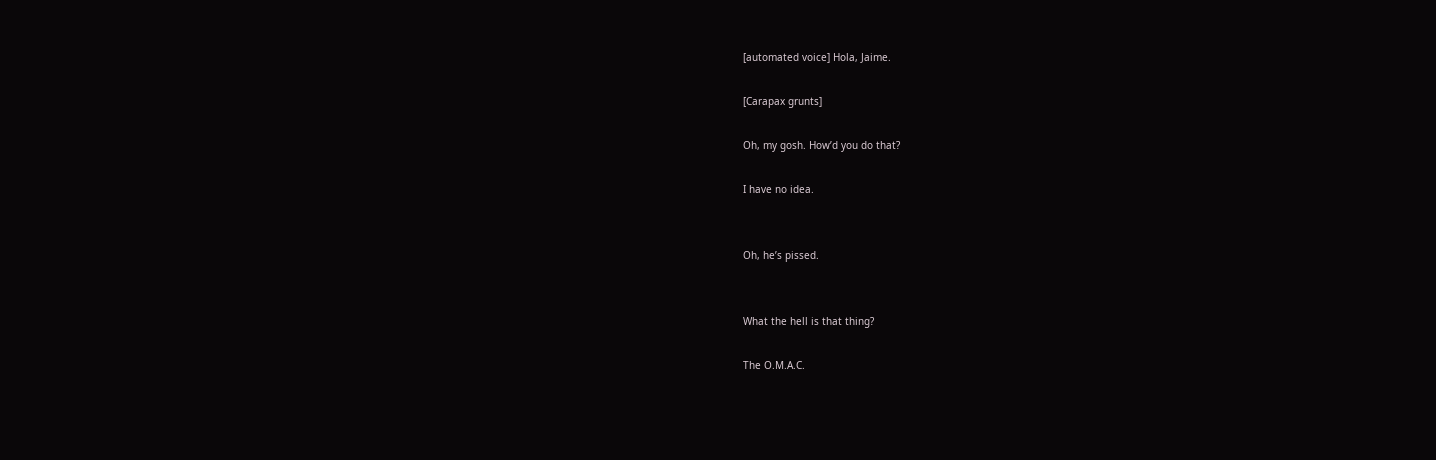[automated voice] Hola, Jaime.

[Carapax grunts]

Oh, my gosh. How’d you do that?

I have no idea.


Oh, he’s pissed.


What the hell is that thing?

The O.M.A.C.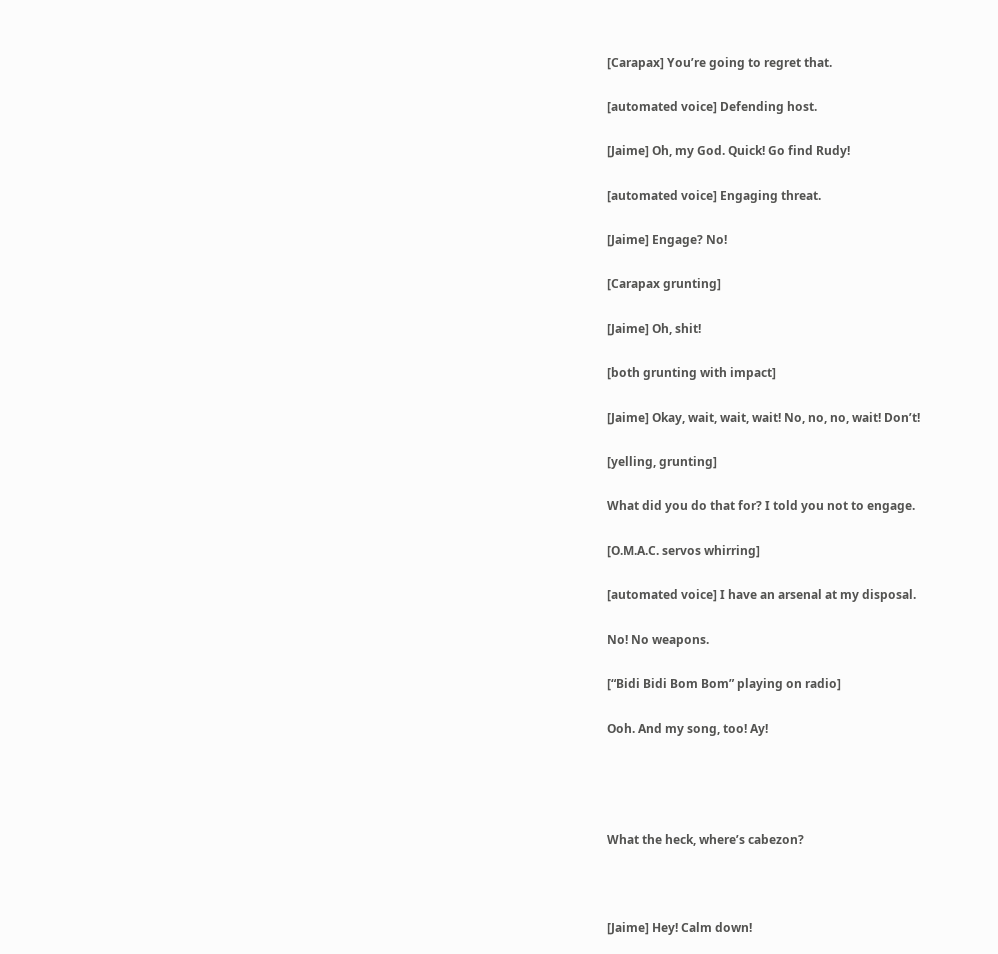[Carapax] You’re going to regret that.

[automated voice] Defending host.

[Jaime] Oh, my God. Quick! Go find Rudy!

[automated voice] Engaging threat.

[Jaime] Engage? No!

[Carapax grunting]

[Jaime] Oh, shit!

[both grunting with impact]

[Jaime] Okay, wait, wait, wait! No, no, no, wait! Don’t!

[yelling, grunting]

What did you do that for? I told you not to engage.

[O.M.A.C. servos whirring]

[automated voice] I have an arsenal at my disposal.

No! No weapons.

[“Bidi Bidi Bom Bom” playing on radio]

Ooh. And my song, too! Ay!




What the heck, where’s cabezon?



[Jaime] Hey! Calm down!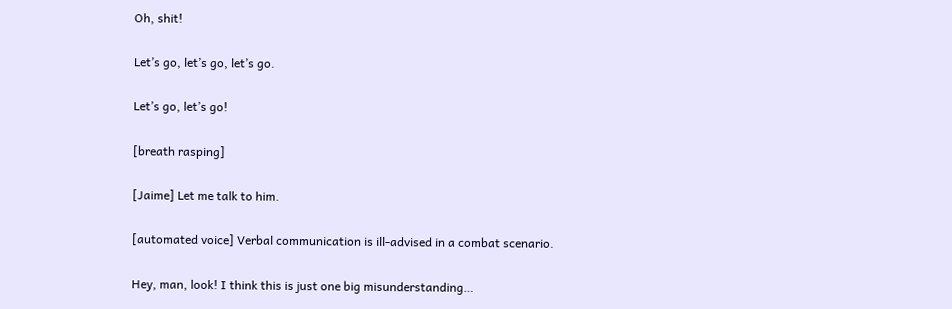Oh, shit!

Let’s go, let’s go, let’s go.

Let’s go, let’s go!

[breath rasping]

[Jaime] Let me talk to him.

[automated voice] Verbal communication is ill-advised in a combat scenario.

Hey, man, look! I think this is just one big misunderstanding…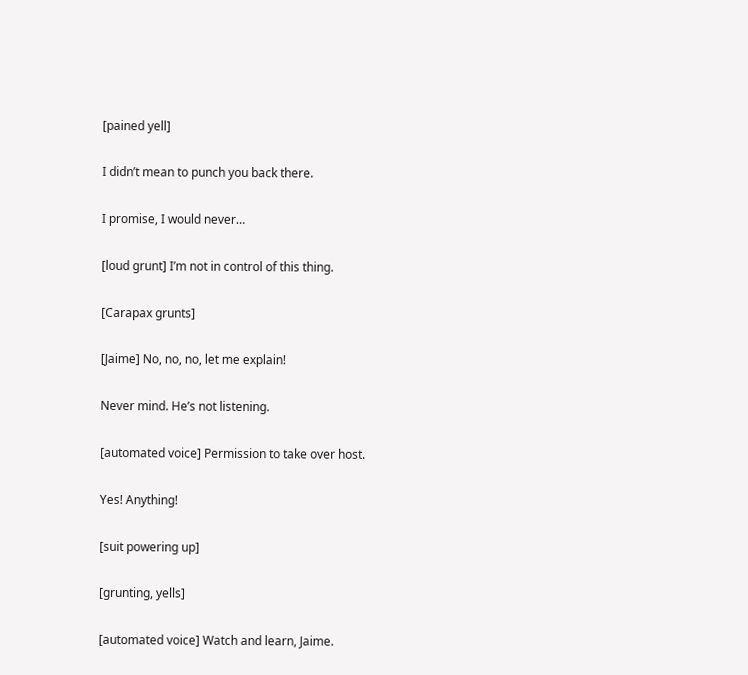[pained yell]

I didn’t mean to punch you back there.

I promise, I would never…

[loud grunt] I’m not in control of this thing.

[Carapax grunts]

[Jaime] No, no, no, let me explain!

Never mind. He’s not listening.

[automated voice] Permission to take over host.

Yes! Anything!

[suit powering up]

[grunting, yells]

[automated voice] Watch and learn, Jaime.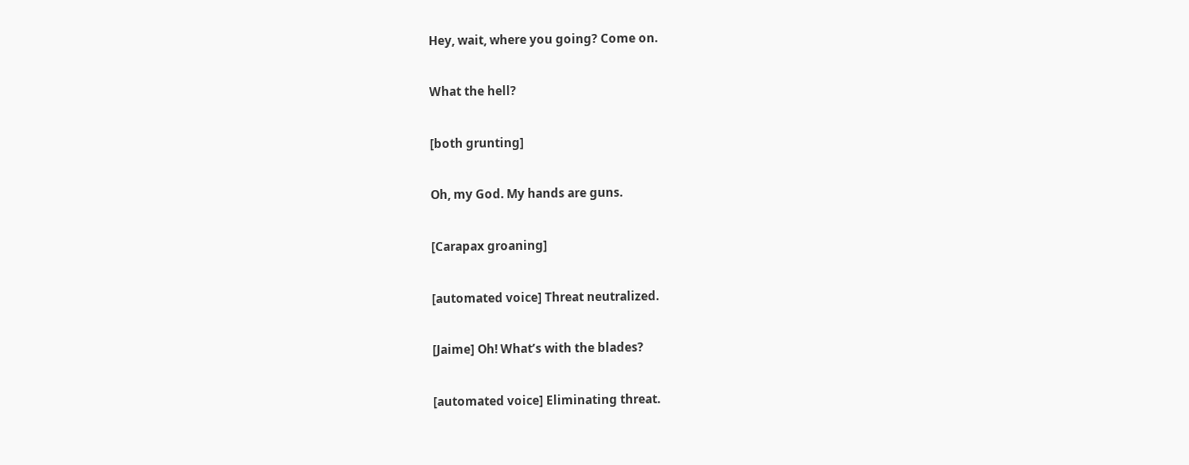Hey, wait, where you going? Come on.

What the hell?

[both grunting]

Oh, my God. My hands are guns.

[Carapax groaning]

[automated voice] Threat neutralized.

[Jaime] Oh! What’s with the blades?

[automated voice] Eliminating threat.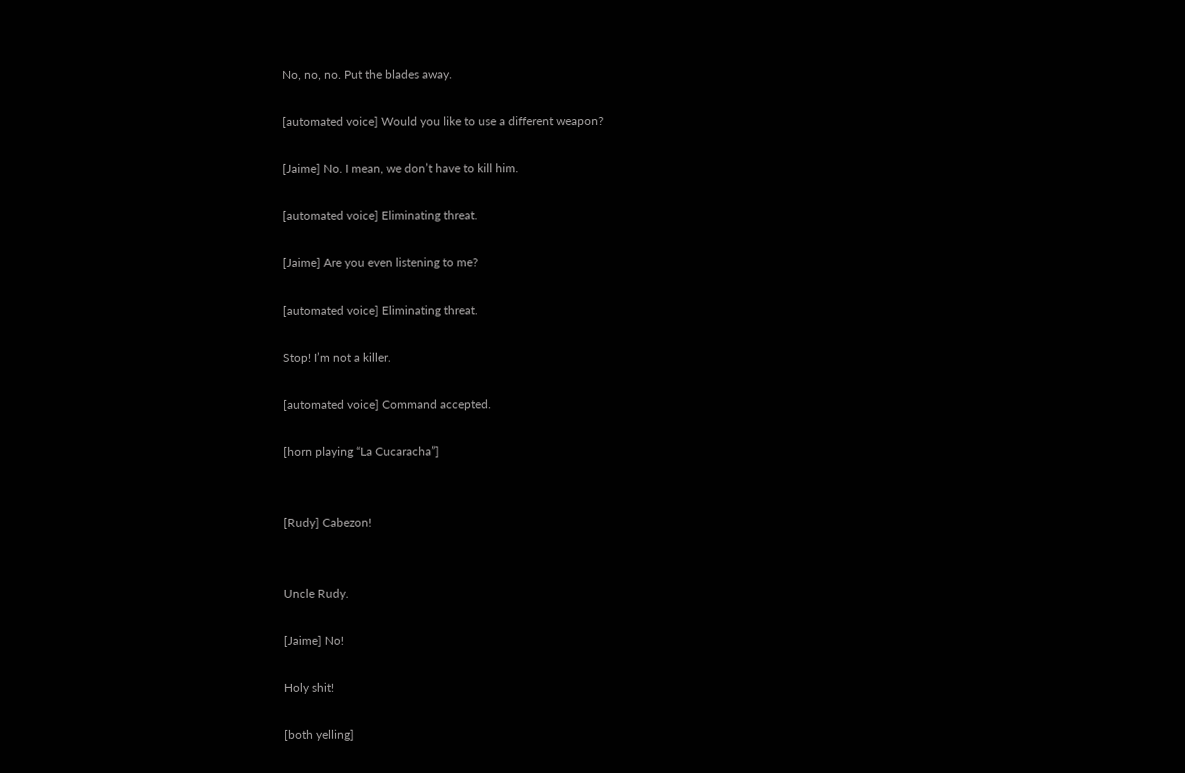No, no, no. Put the blades away.

[automated voice] Would you like to use a different weapon?

[Jaime] No. I mean, we don’t have to kill him.

[automated voice] Eliminating threat.

[Jaime] Are you even listening to me?

[automated voice] Eliminating threat.

Stop! I’m not a killer.

[automated voice] Command accepted.

[horn playing “La Cucaracha”]


[Rudy] Cabezon!


Uncle Rudy.

[Jaime] No!

Holy shit!

[both yelling]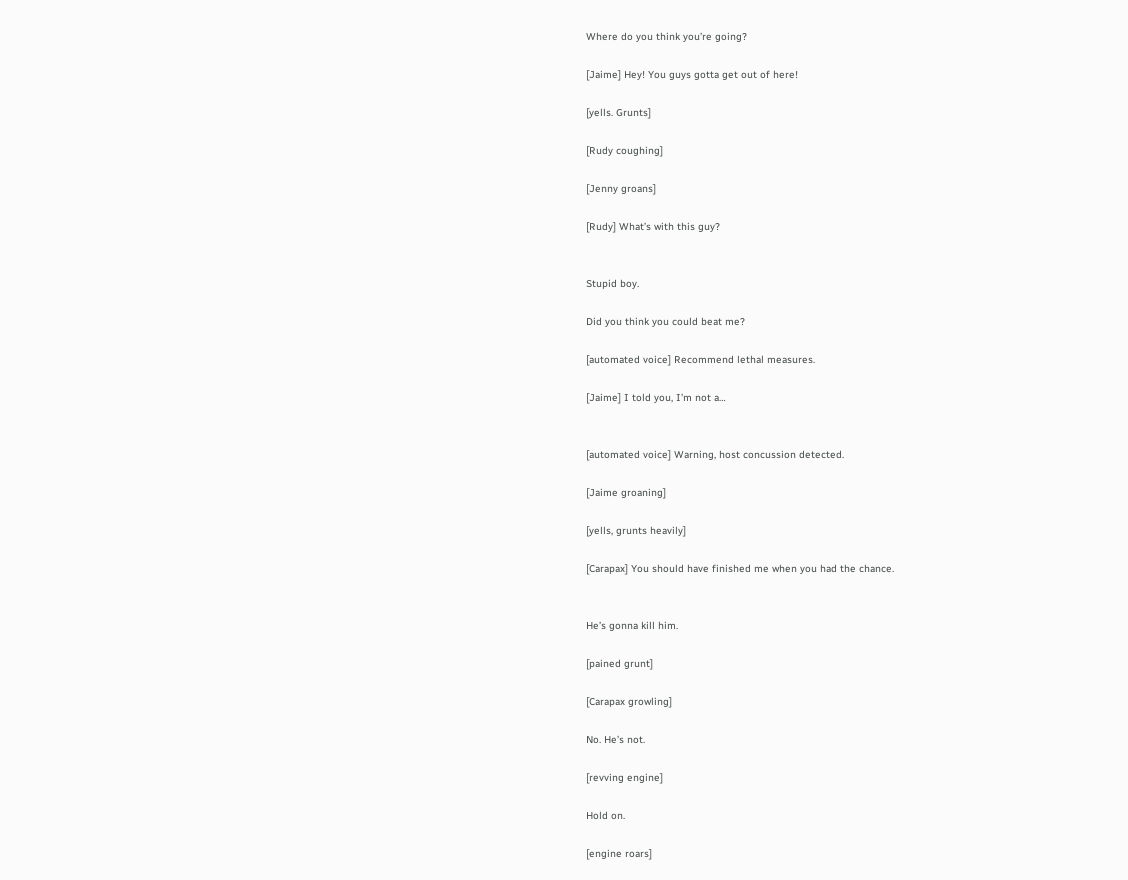Where do you think you’re going?

[Jaime] Hey! You guys gotta get out of here!

[yells. Grunts]

[Rudy coughing]

[Jenny groans]

[Rudy] What’s with this guy?


Stupid boy.

Did you think you could beat me?

[automated voice] Recommend lethal measures.

[Jaime] I told you, I’m not a…


[automated voice] Warning, host concussion detected.

[Jaime groaning]

[yells, grunts heavily]

[Carapax] You should have finished me when you had the chance.


He’s gonna kill him.

[pained grunt]

[Carapax growling]

No. He’s not.

[revving engine]

Hold on.

[engine roars]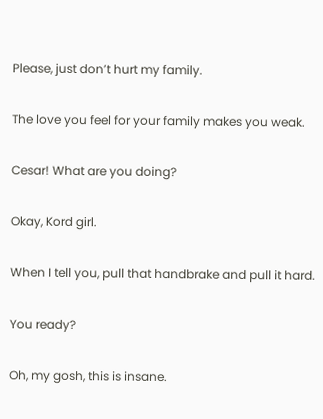Please, just don’t hurt my family.

The love you feel for your family makes you weak.

Cesar! What are you doing?

Okay, Kord girl.

When I tell you, pull that handbrake and pull it hard.

You ready?

Oh, my gosh, this is insane.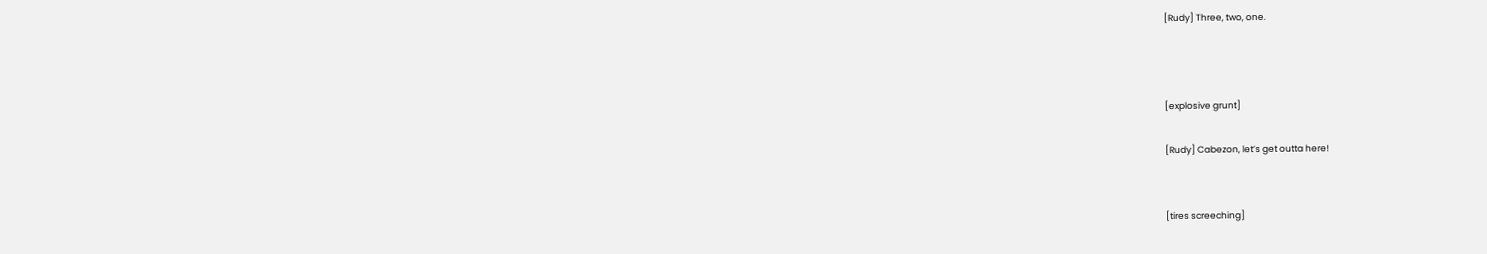[Rudy] Three, two, one.



[explosive grunt]

[Rudy] Cabezon, let’s get outta here!


[tires screeching]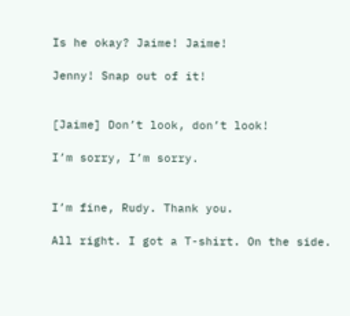Is he okay? Jaime! Jaime!

Jenny! Snap out of it!


[Jaime] Don’t look, don’t look!

I’m sorry, I’m sorry.


I’m fine, Rudy. Thank you.

All right. I got a T-shirt. On the side.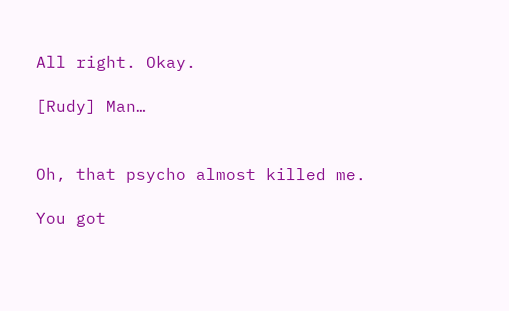All right. Okay.

[Rudy] Man…


Oh, that psycho almost killed me.

You got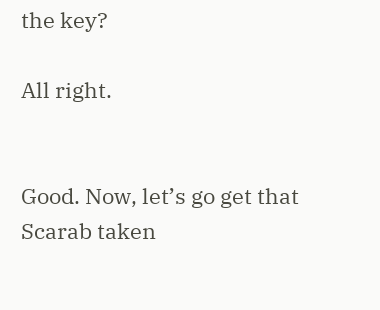the key?

All right.


Good. Now, let’s go get that Scarab taken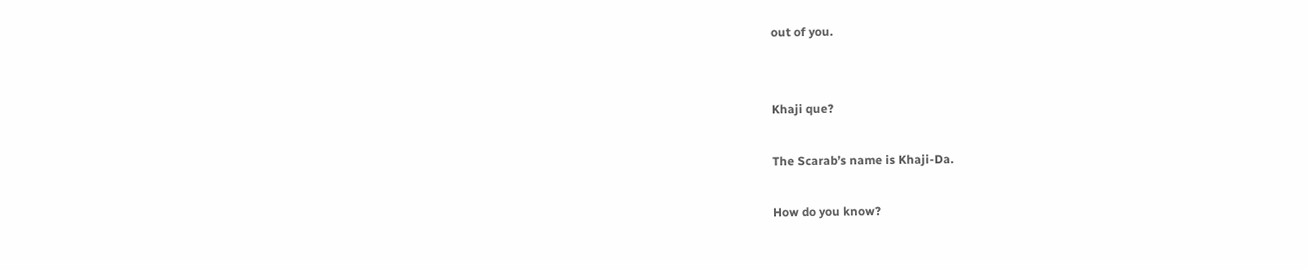out of you.


Khaji que?

The Scarab’s name is Khaji-Da.

How do you know?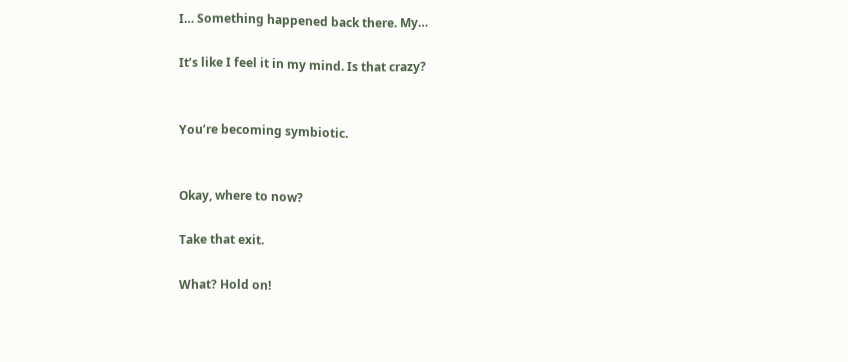I… Something happened back there. My…

It’s like I feel it in my mind. Is that crazy?


You’re becoming symbiotic.


Okay, where to now?

Take that exit.

What? Hold on!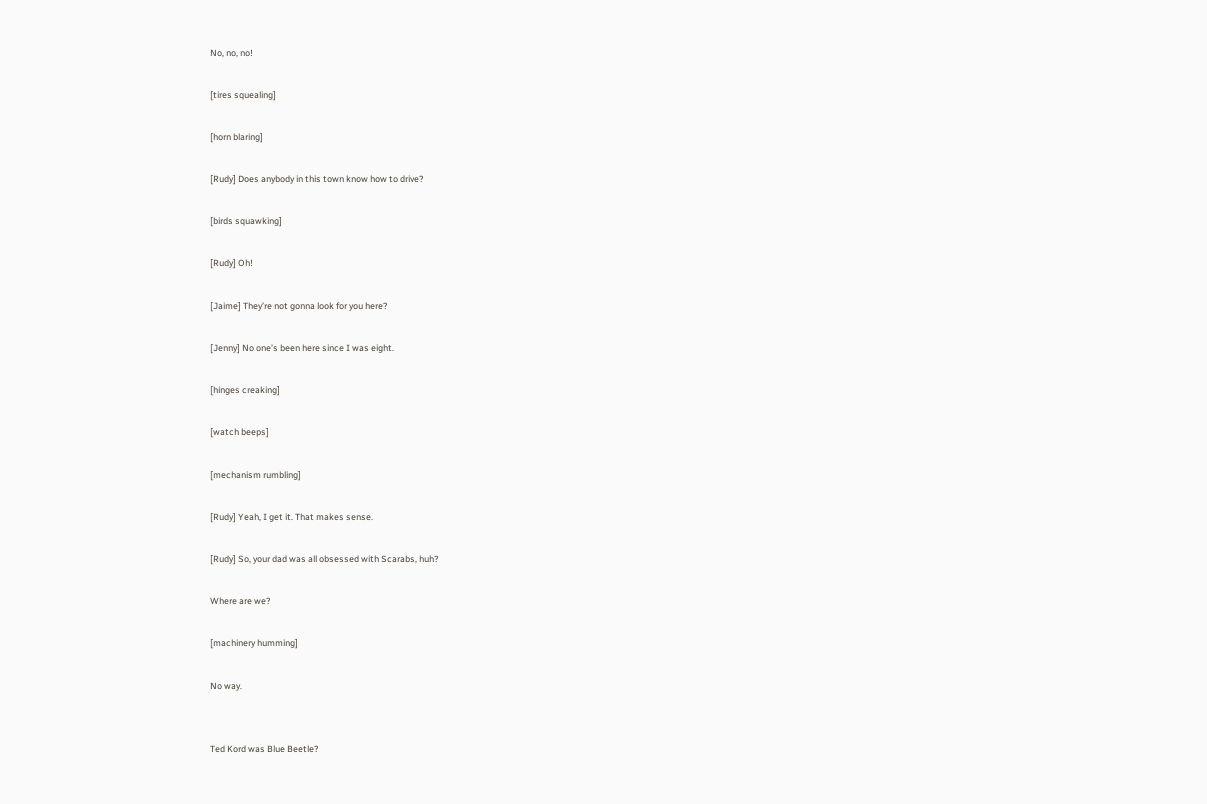No, no, no!

[tires squealing]

[horn blaring]

[Rudy] Does anybody in this town know how to drive?

[birds squawking]

[Rudy] Oh!

[Jaime] They’re not gonna look for you here?

[Jenny] No one’s been here since I was eight.

[hinges creaking]

[watch beeps]

[mechanism rumbling]

[Rudy] Yeah, I get it. That makes sense.

[Rudy] So, your dad was all obsessed with Scarabs, huh?

Where are we?

[machinery humming]

No way.


Ted Kord was Blue Beetle?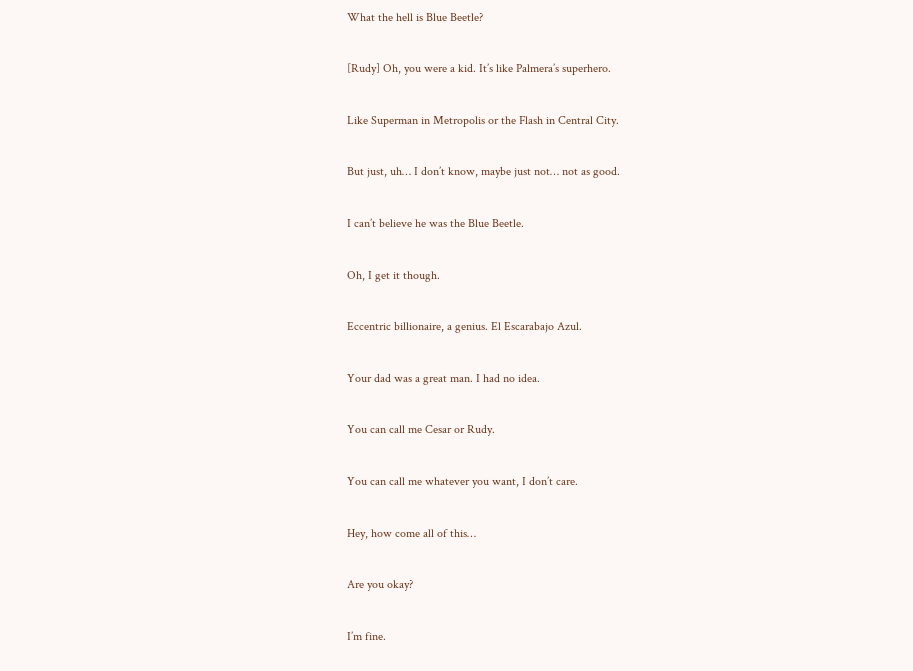What the hell is Blue Beetle?

[Rudy] Oh, you were a kid. It’s like Palmera’s superhero.

Like Superman in Metropolis or the Flash in Central City.

But just, uh… I don’t know, maybe just not… not as good.

I can’t believe he was the Blue Beetle.

Oh, I get it though.

Eccentric billionaire, a genius. El Escarabajo Azul.

Your dad was a great man. I had no idea.

You can call me Cesar or Rudy.

You can call me whatever you want, I don’t care.

Hey, how come all of this…

Are you okay?

I’m fine.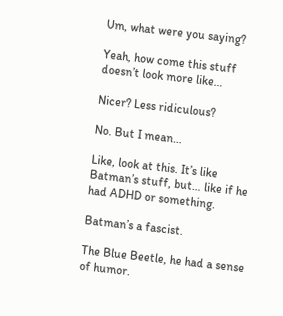Um, what were you saying?

Yeah, how come this stuff doesn’t look more like…

Nicer? Less ridiculous?

No. But I mean…

Like, look at this. It’s like Batman’s stuff, but… like if he had ADHD or something.

Batman’s a fascist.

The Blue Beetle, he had a sense of humor.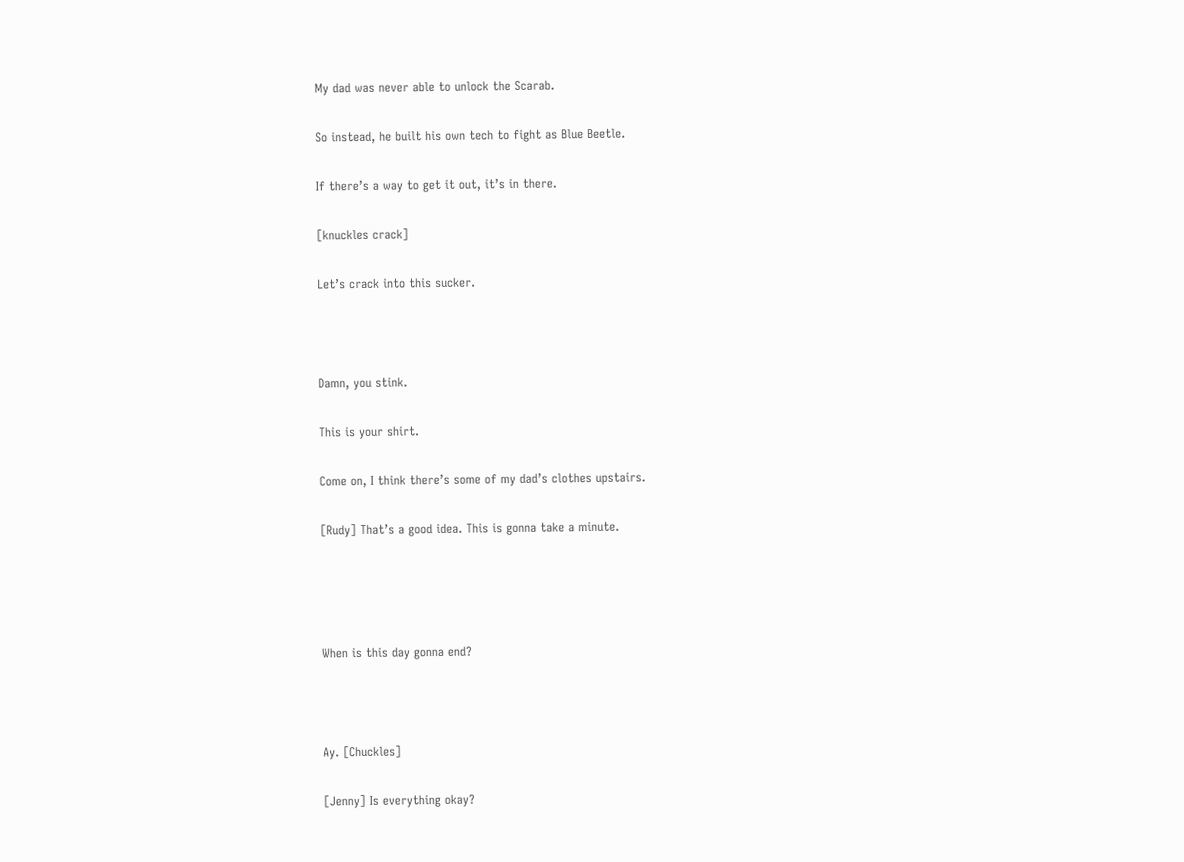My dad was never able to unlock the Scarab.

So instead, he built his own tech to fight as Blue Beetle.

If there’s a way to get it out, it’s in there.

[knuckles crack]

Let’s crack into this sucker.



Damn, you stink.

This is your shirt.

Come on, I think there’s some of my dad’s clothes upstairs.

[Rudy] That’s a good idea. This is gonna take a minute.




When is this day gonna end?



Ay. [Chuckles]

[Jenny] Is everything okay?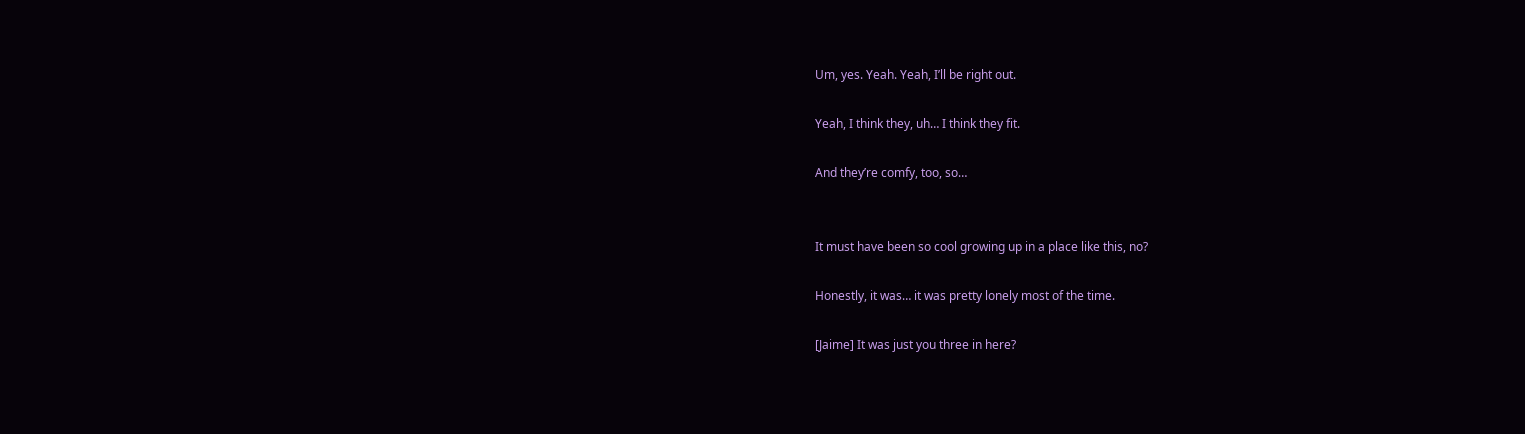Um, yes. Yeah. Yeah, I’ll be right out.

Yeah, I think they, uh… I think they fit.

And they’re comfy, too, so…


It must have been so cool growing up in a place like this, no?

Honestly, it was… it was pretty lonely most of the time.

[Jaime] It was just you three in here?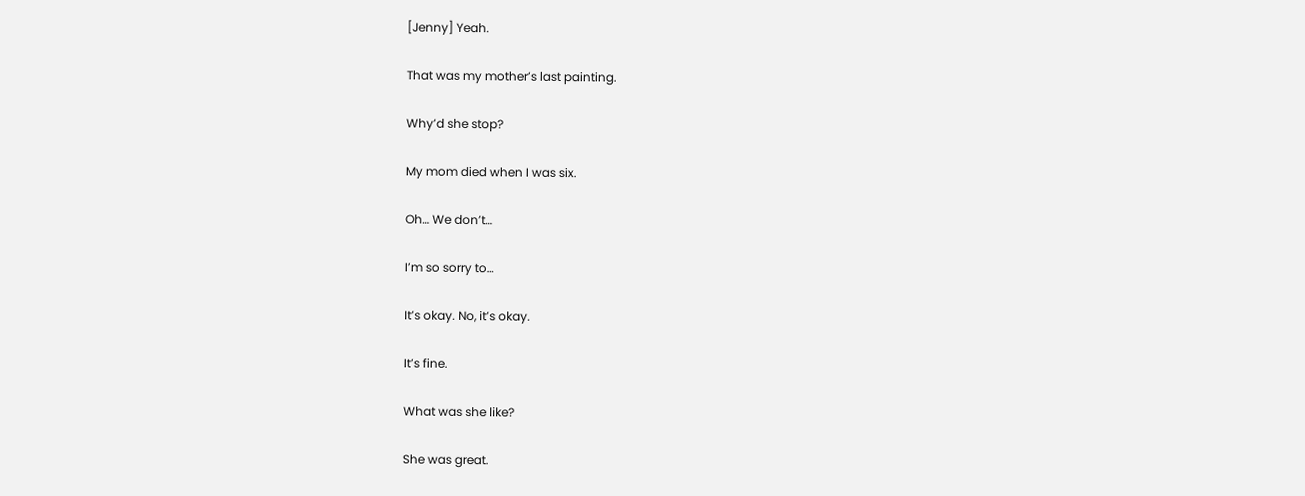[Jenny] Yeah.

That was my mother’s last painting.

Why’d she stop?

My mom died when I was six.

Oh… We don’t…

I’m so sorry to…

It’s okay. No, it’s okay.

It’s fine.

What was she like?

She was great.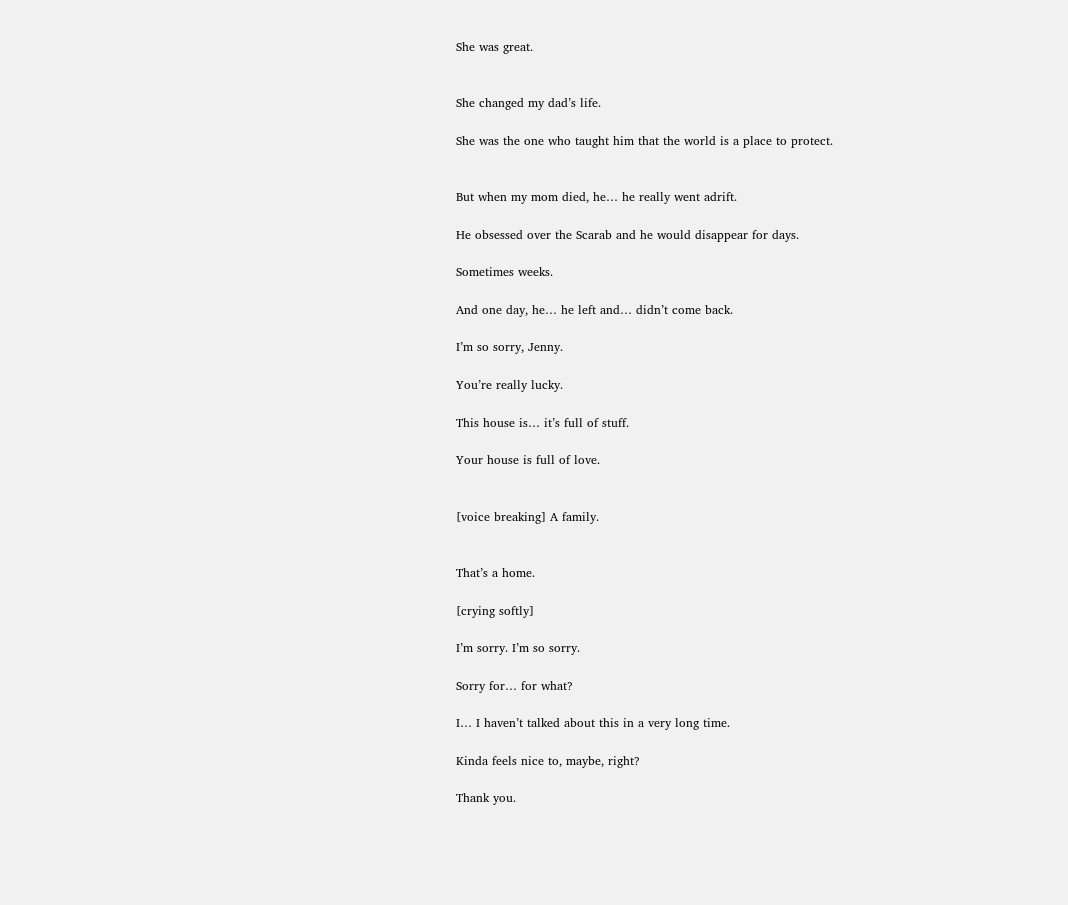She was great.


She changed my dad’s life.

She was the one who taught him that the world is a place to protect.


But when my mom died, he… he really went adrift.

He obsessed over the Scarab and he would disappear for days.

Sometimes weeks.

And one day, he… he left and… didn’t come back.

I’m so sorry, Jenny.

You’re really lucky.

This house is… it’s full of stuff.

Your house is full of love.


[voice breaking] A family.


That’s a home.

[crying softly]

I’m sorry. I’m so sorry.

Sorry for… for what?

I… I haven’t talked about this in a very long time.

Kinda feels nice to, maybe, right?

Thank you.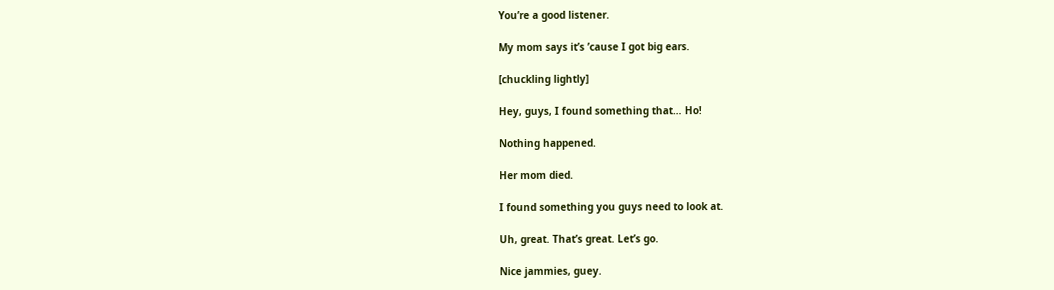You’re a good listener.

My mom says it’s ’cause I got big ears.

[chuckling lightly]

Hey, guys, I found something that… Ho!

Nothing happened.

Her mom died.

I found something you guys need to look at.

Uh, great. That’s great. Let’s go.

Nice jammies, guey.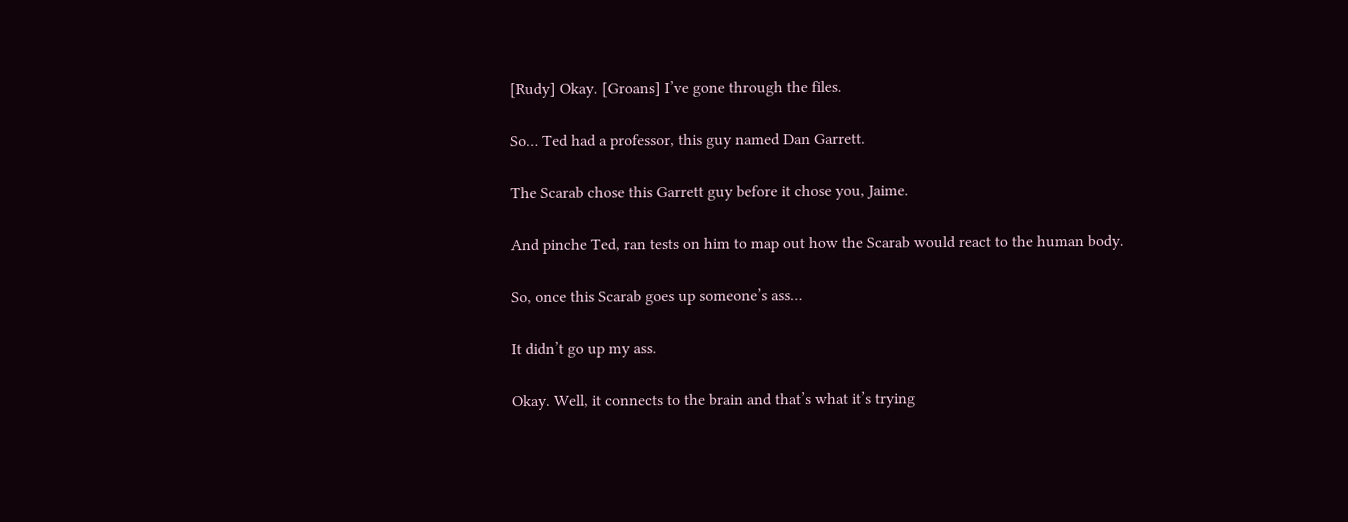[Rudy] Okay. [Groans] I’ve gone through the files.

So… Ted had a professor, this guy named Dan Garrett.

The Scarab chose this Garrett guy before it chose you, Jaime.

And pinche Ted, ran tests on him to map out how the Scarab would react to the human body.

So, once this Scarab goes up someone’s ass…

It didn’t go up my ass.

Okay. Well, it connects to the brain and that’s what it’s trying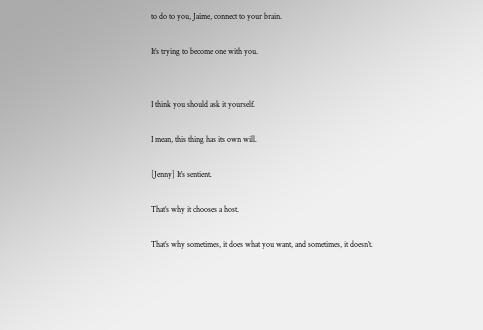to do to you, Jaime, connect to your brain.

It’s trying to become one with you.


I think you should ask it yourself.

I mean, this thing has its own will.

[Jenny] It’s sentient.

That’s why it chooses a host.

That’s why sometimes, it does what you want, and sometimes, it doesn’t.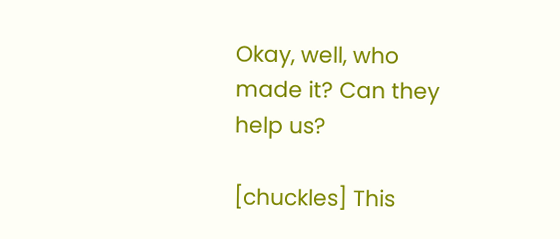Okay, well, who made it? Can they help us?

[chuckles] This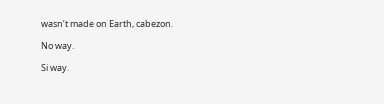wasn’t made on Earth, cabezon.

No way.

Si way.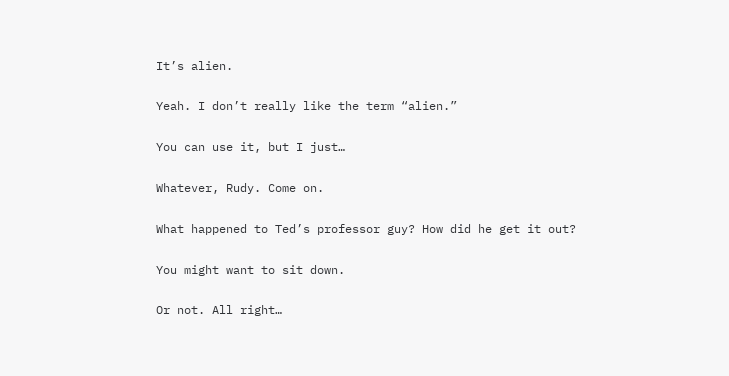It’s alien.

Yeah. I don’t really like the term “alien.”

You can use it, but I just…

Whatever, Rudy. Come on.

What happened to Ted’s professor guy? How did he get it out?

You might want to sit down.

Or not. All right…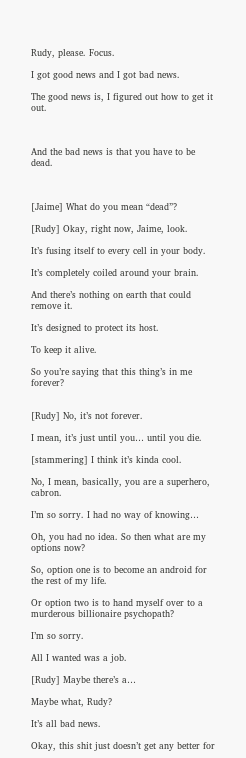Rudy, please. Focus.

I got good news and I got bad news.

The good news is, I figured out how to get it out.



And the bad news is that you have to be dead.



[Jaime] What do you mean “dead”?

[Rudy] Okay, right now, Jaime, look.

It’s fusing itself to every cell in your body.

It’s completely coiled around your brain.

And there’s nothing on earth that could remove it.

It’s designed to protect its host.

To keep it alive.

So you’re saying that this thing’s in me forever?


[Rudy] No, it’s not forever.

I mean, it’s just until you… until you die.

[stammering] I think it’s kinda cool.

No, I mean, basically, you are a superhero, cabron.

I’m so sorry. I had no way of knowing…

Oh, you had no idea. So then what are my options now?

So, option one is to become an android for the rest of my life.

Or option two is to hand myself over to a murderous billionaire psychopath?

I’m so sorry.

All I wanted was a job.

[Rudy] Maybe there’s a…

Maybe what, Rudy?

It’s all bad news.

Okay, this shit just doesn’t get any better for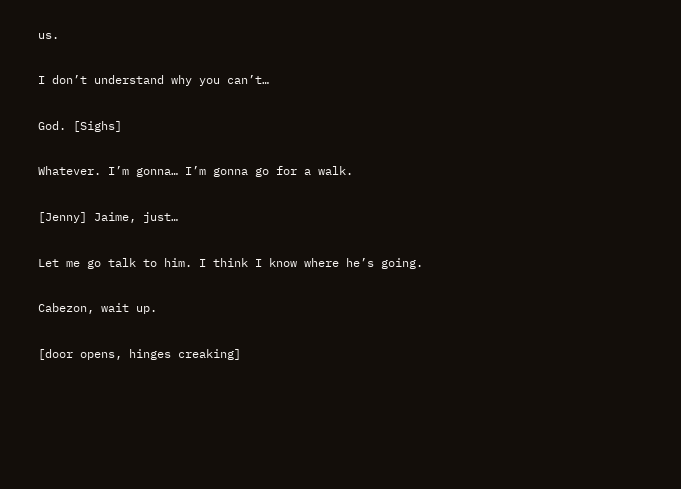us.

I don’t understand why you can’t…

God. [Sighs]

Whatever. I’m gonna… I’m gonna go for a walk.

[Jenny] Jaime, just…

Let me go talk to him. I think I know where he’s going.

Cabezon, wait up.

[door opens, hinges creaking]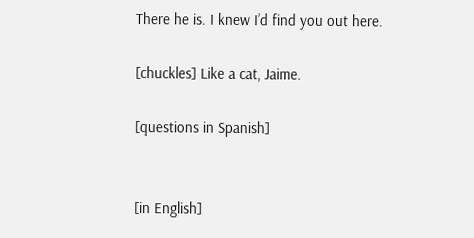There he is. I knew I’d find you out here.

[chuckles] Like a cat, Jaime.

[questions in Spanish]


[in English]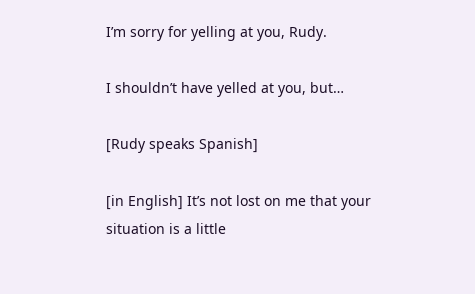I’m sorry for yelling at you, Rudy.

I shouldn’t have yelled at you, but…

[Rudy speaks Spanish]

[in English] It’s not lost on me that your situation is a little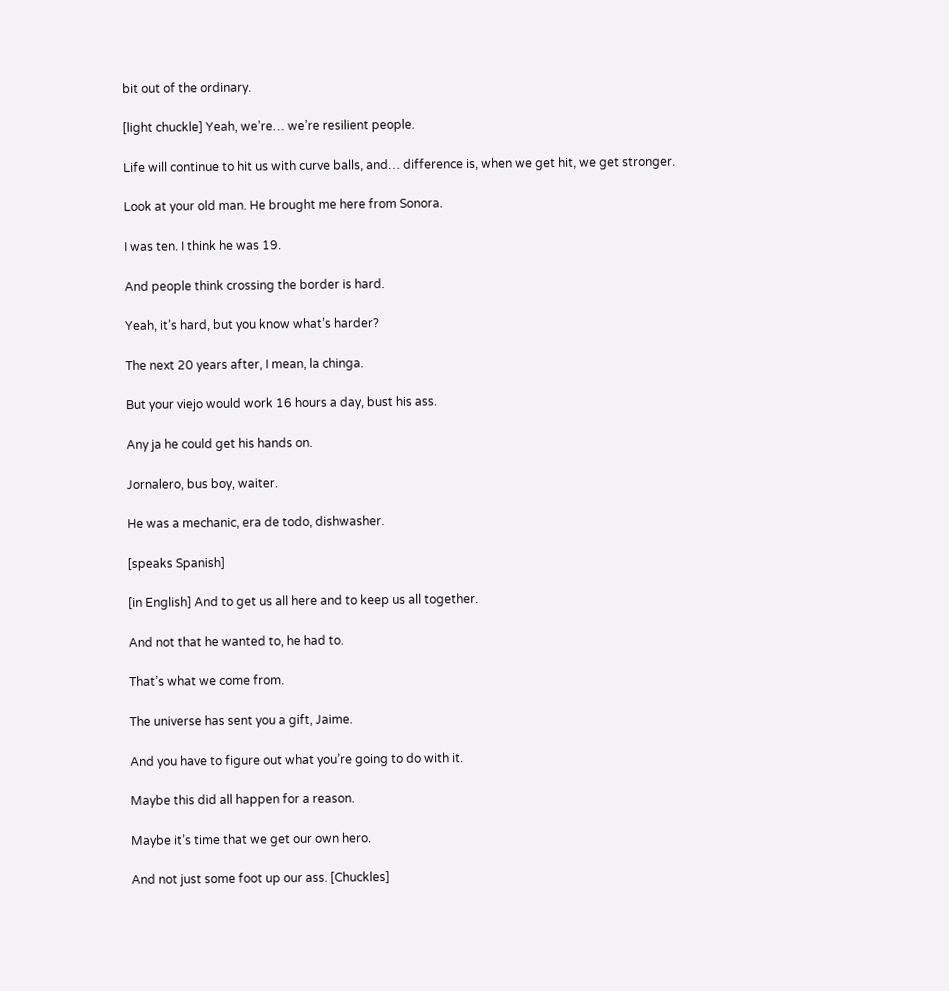bit out of the ordinary.

[light chuckle] Yeah, we’re… we’re resilient people.

Life will continue to hit us with curve balls, and… difference is, when we get hit, we get stronger.

Look at your old man. He brought me here from Sonora.

I was ten. I think he was 19.

And people think crossing the border is hard.

Yeah, it’s hard, but you know what’s harder?

The next 20 years after, I mean, la chinga.

But your viejo would work 16 hours a day, bust his ass.

Any ja he could get his hands on.

Jornalero, bus boy, waiter.

He was a mechanic, era de todo, dishwasher.

[speaks Spanish]

[in English] And to get us all here and to keep us all together.

And not that he wanted to, he had to.

That’s what we come from.

The universe has sent you a gift, Jaime.

And you have to figure out what you’re going to do with it.

Maybe this did all happen for a reason.

Maybe it’s time that we get our own hero.

And not just some foot up our ass. [Chuckles]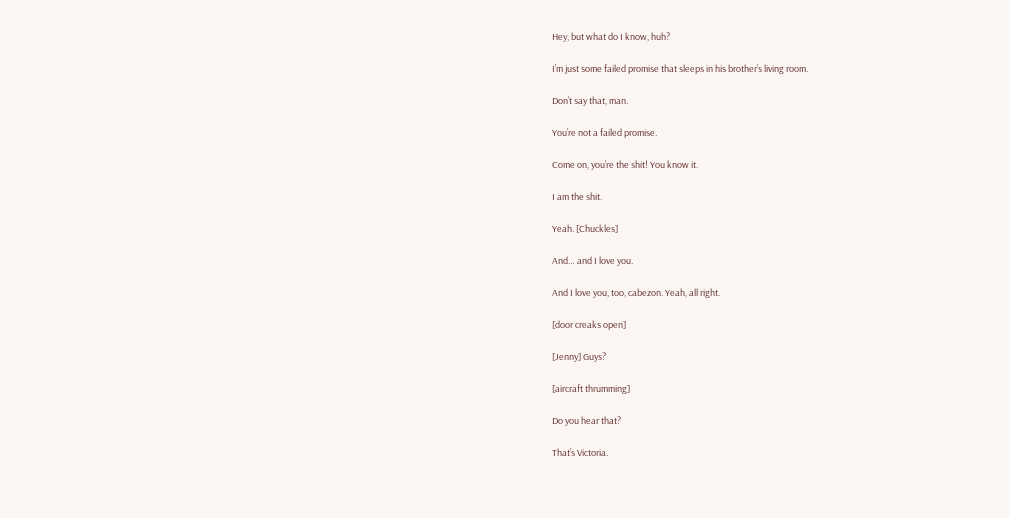Hey, but what do I know, huh?

I’m just some failed promise that sleeps in his brother’s living room.

Don’t say that, man.

You’re not a failed promise.

Come on, you’re the shit! You know it.

I am the shit.

Yeah. [Chuckles]

And… and I love you.

And I love you, too, cabezon. Yeah, all right.

[door creaks open]

[Jenny] Guys?

[aircraft thrumming]

Do you hear that?

That’s Victoria.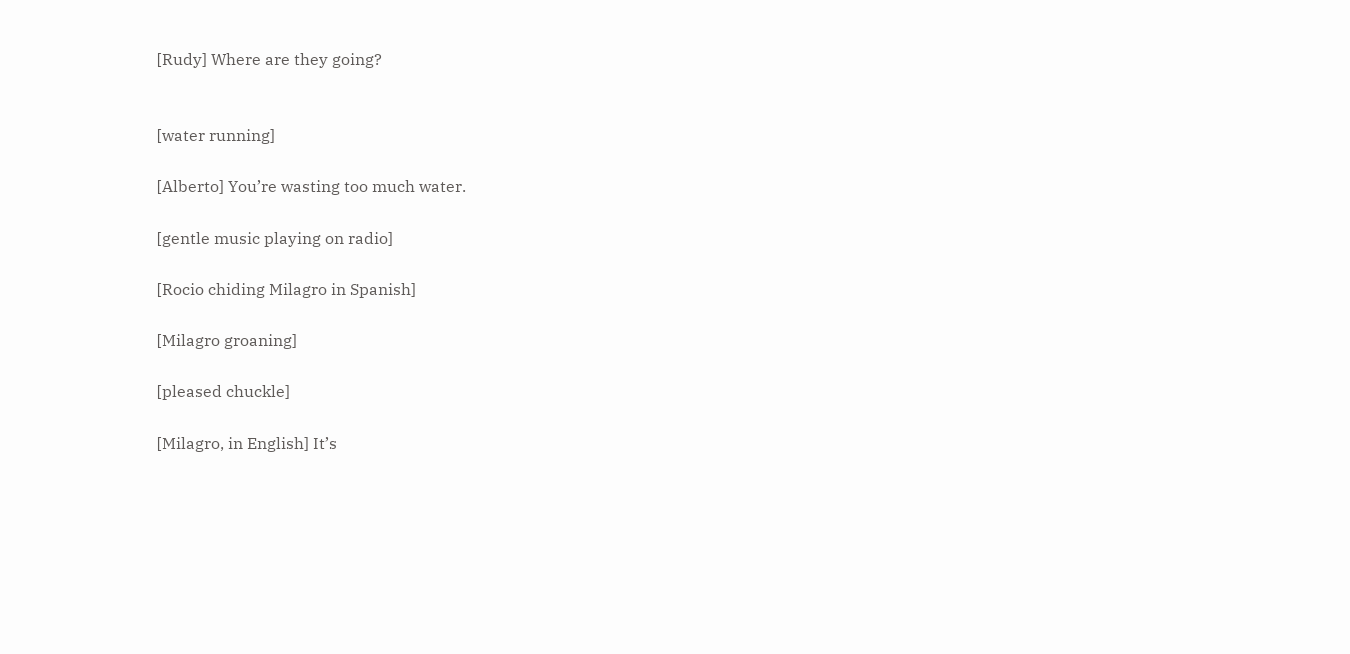[Rudy] Where are they going?


[water running]

[Alberto] You’re wasting too much water.

[gentle music playing on radio]

[Rocio chiding Milagro in Spanish]

[Milagro groaning]

[pleased chuckle]

[Milagro, in English] It’s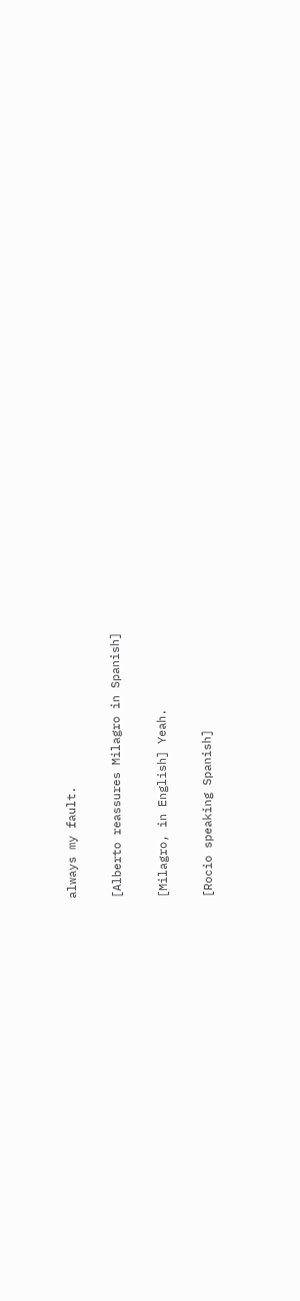always my fault.

[Alberto reassures Milagro in Spanish]

[Milagro, in English] Yeah.

[Rocio speaking Spanish]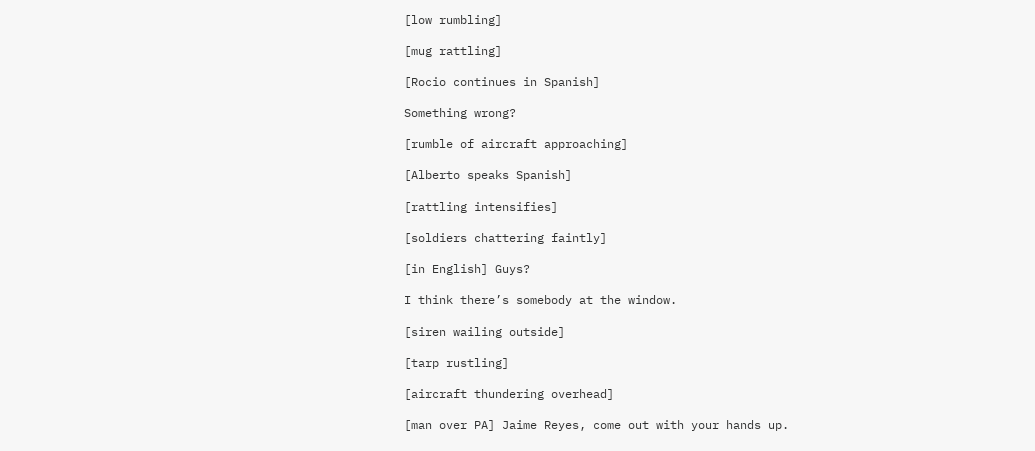[low rumbling]

[mug rattling]

[Rocio continues in Spanish]

Something wrong?

[rumble of aircraft approaching]

[Alberto speaks Spanish]

[rattling intensifies]

[soldiers chattering faintly]

[in English] Guys?

I think there’s somebody at the window.

[siren wailing outside]

[tarp rustling]

[aircraft thundering overhead]

[man over PA] Jaime Reyes, come out with your hands up.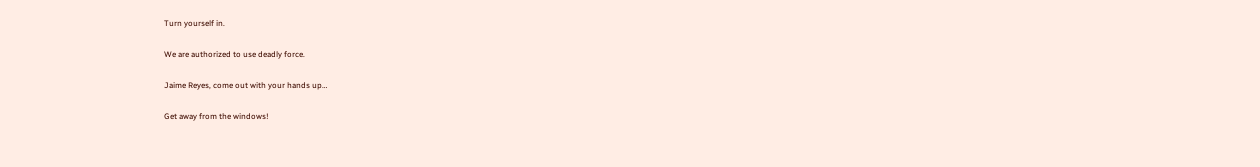Turn yourself in.

We are authorized to use deadly force.

Jaime Reyes, come out with your hands up…

Get away from the windows!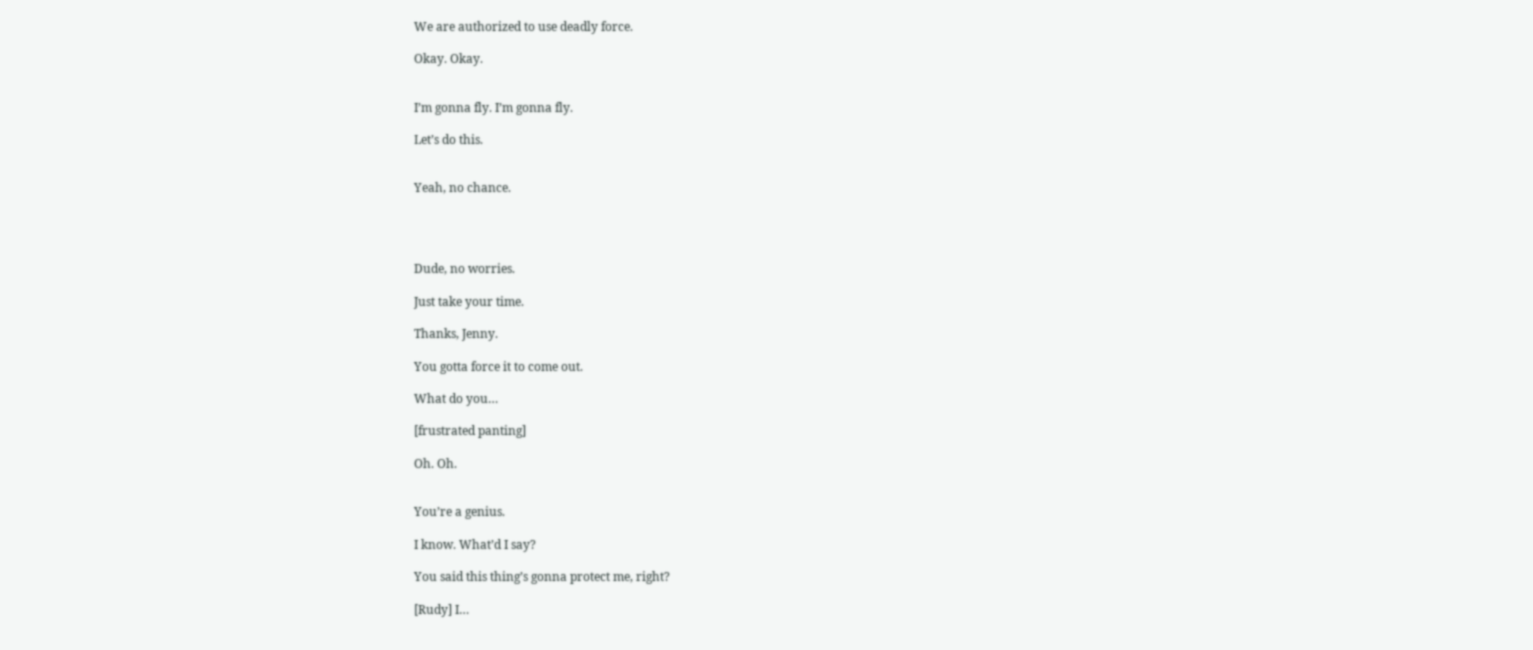We are authorized to use deadly force.

Okay. Okay.


I’m gonna fly. I’m gonna fly.

Let’s do this.


Yeah, no chance.




Dude, no worries.

Just take your time.

Thanks, Jenny.

You gotta force it to come out.

What do you…

[frustrated panting]

Oh. Oh.


You’re a genius.

I know. What’d I say?

You said this thing’s gonna protect me, right?

[Rudy] I…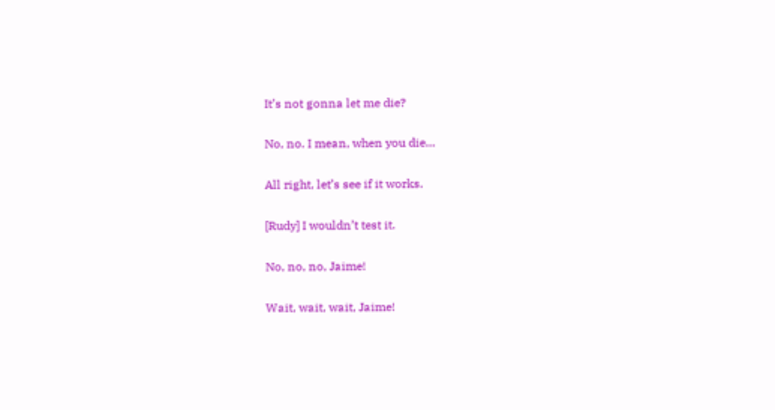It’s not gonna let me die?

No, no. I mean, when you die…

All right, let’s see if it works.

[Rudy] I wouldn’t test it.

No, no, no, Jaime!

Wait, wait, wait, Jaime!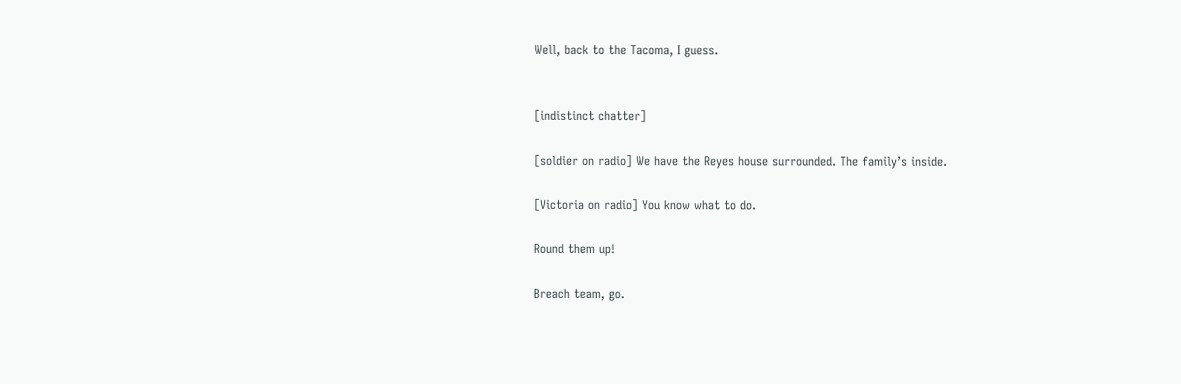Well, back to the Tacoma, I guess.


[indistinct chatter]

[soldier on radio] We have the Reyes house surrounded. The family’s inside.

[Victoria on radio] You know what to do.

Round them up!

Breach team, go.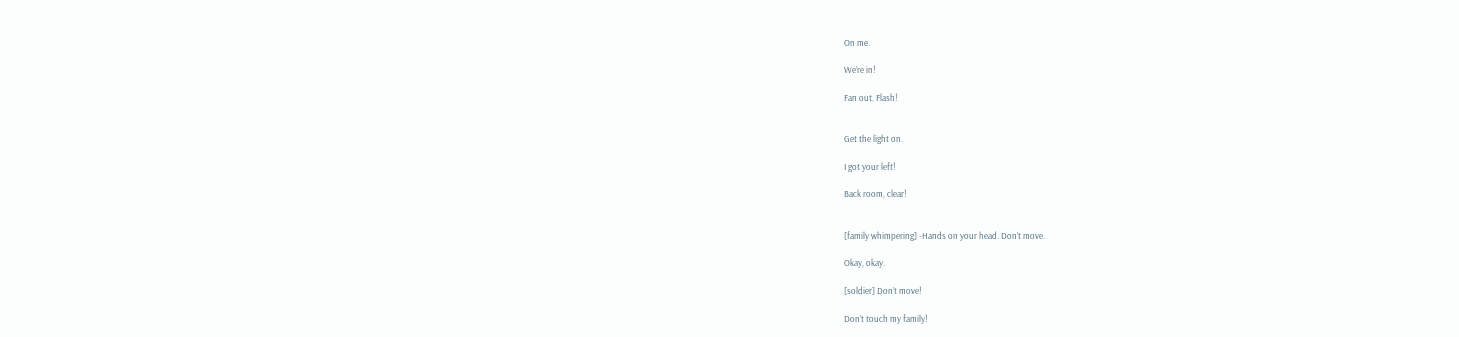On me.

We’re in!

Fan out. Flash!


Get the light on.

I got your left!

Back room, clear!


[family whimpering] -Hands on your head. Don’t move.

Okay, okay.

[soldier] Don’t move!

Don’t touch my family!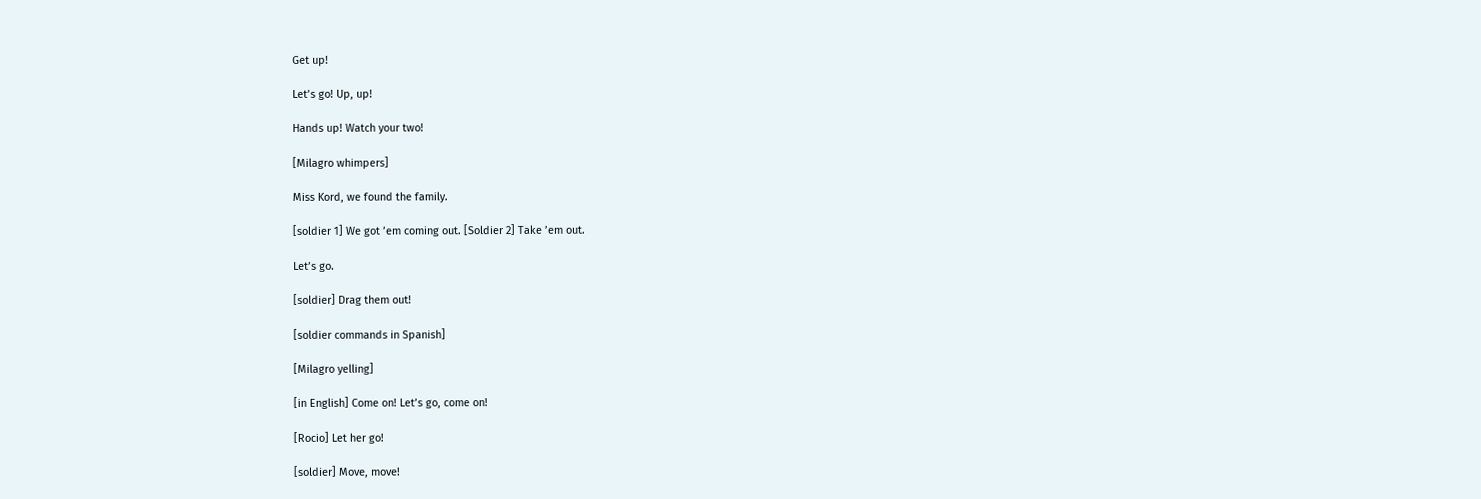Get up!

Let’s go! Up, up!

Hands up! Watch your two!

[Milagro whimpers]

Miss Kord, we found the family.

[soldier 1] We got ’em coming out. [Soldier 2] Take ’em out.

Let’s go.

[soldier] Drag them out!

[soldier commands in Spanish]

[Milagro yelling]

[in English] Come on! Let’s go, come on!

[Rocio] Let her go!

[soldier] Move, move!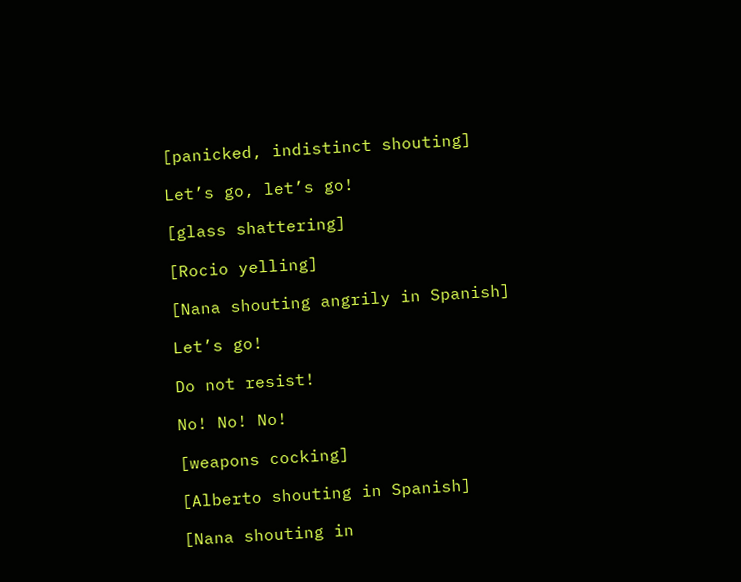[panicked, indistinct shouting]

Let’s go, let’s go!

[glass shattering]

[Rocio yelling]

[Nana shouting angrily in Spanish]

Let’s go!

Do not resist!

No! No! No!

[weapons cocking]

[Alberto shouting in Spanish]

[Nana shouting in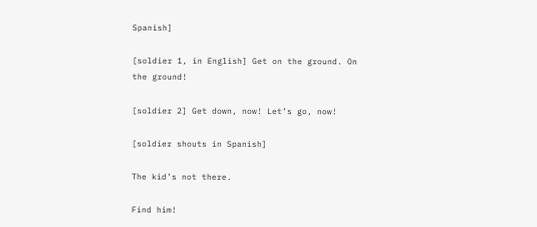Spanish]

[soldier 1, in English] Get on the ground. On the ground!

[soldier 2] Get down, now! Let’s go, now!

[soldier shouts in Spanish]

The kid’s not there.

Find him!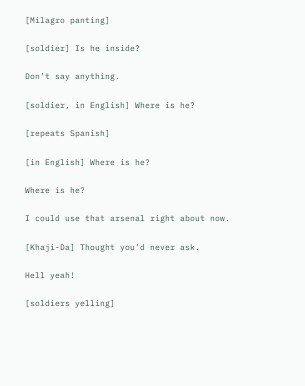[Milagro panting]

[soldier] Is he inside?

Don’t say anything.

[soldier, in English] Where is he?

[repeats Spanish]

[in English] Where is he?

Where is he?

I could use that arsenal right about now.

[Khaji-Da] Thought you’d never ask.

Hell yeah!

[soldiers yelling]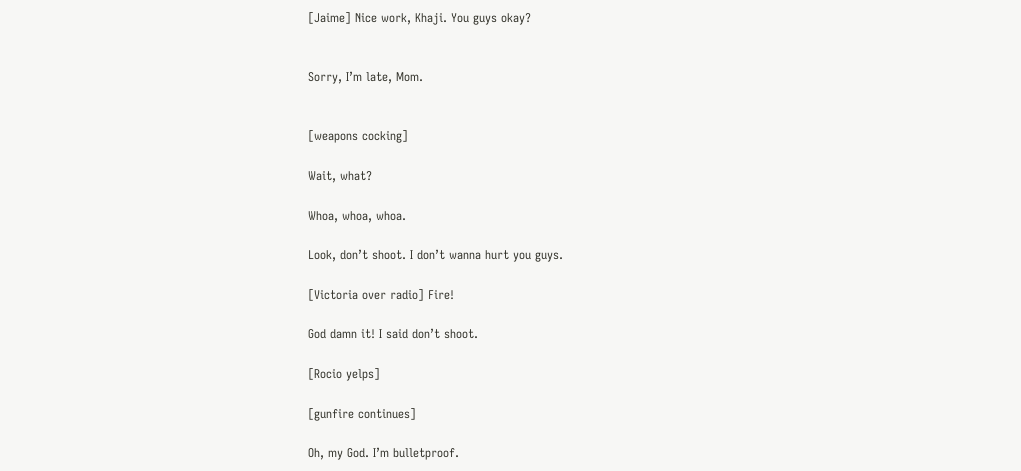[Jaime] Nice work, Khaji. You guys okay?


Sorry, I’m late, Mom.


[weapons cocking]

Wait, what?

Whoa, whoa, whoa.

Look, don’t shoot. I don’t wanna hurt you guys.

[Victoria over radio] Fire!

God damn it! I said don’t shoot.

[Rocio yelps]

[gunfire continues]

Oh, my God. I’m bulletproof.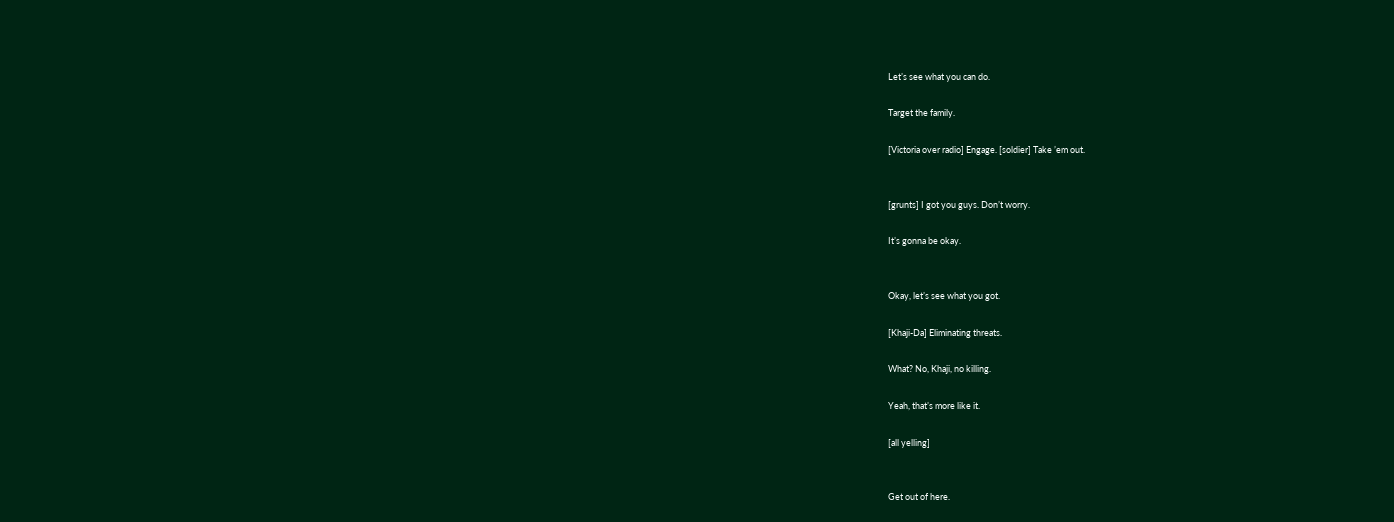Let’s see what you can do.

Target the family.

[Victoria over radio] Engage. [soldier] Take ’em out.


[grunts] I got you guys. Don’t worry.

It’s gonna be okay.


Okay, let’s see what you got.

[Khaji-Da] Eliminating threats.

What? No, Khaji, no killing.

Yeah, that’s more like it.

[all yelling]


Get out of here.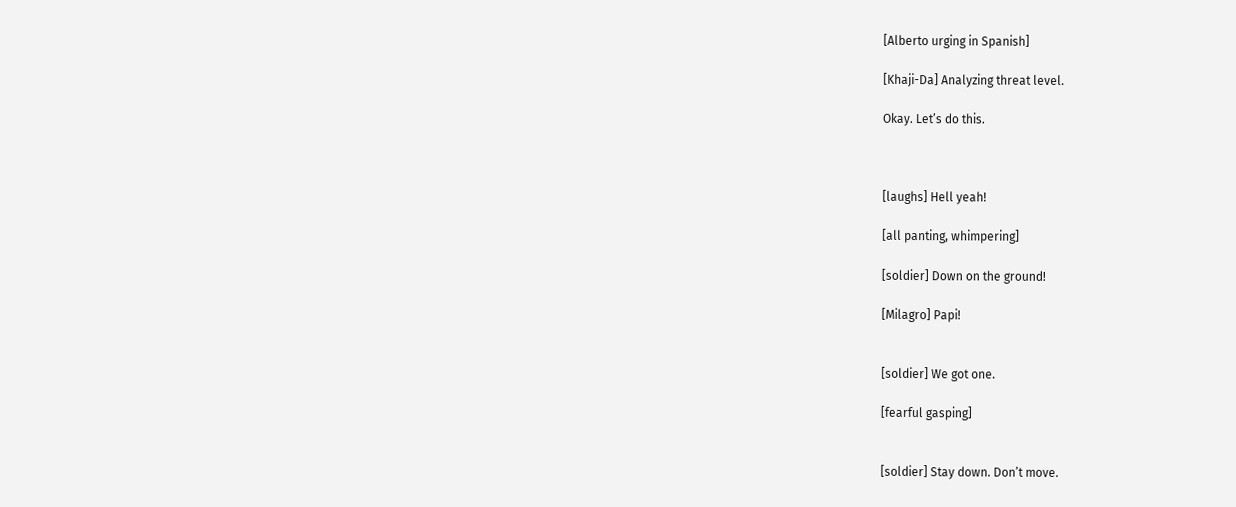[Alberto urging in Spanish]

[Khaji-Da] Analyzing threat level.

Okay. Let’s do this.



[laughs] Hell yeah!

[all panting, whimpering]

[soldier] Down on the ground!

[Milagro] Papi!


[soldier] We got one.

[fearful gasping]


[soldier] Stay down. Don’t move.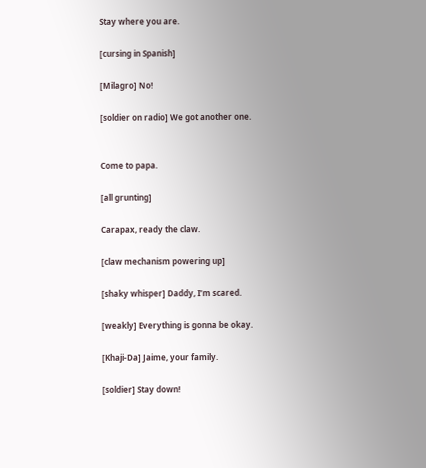Stay where you are.

[cursing in Spanish]

[Milagro] No!

[soldier on radio] We got another one.


Come to papa.

[all grunting]

Carapax, ready the claw.

[claw mechanism powering up]

[shaky whisper] Daddy, I’m scared.

[weakly] Everything is gonna be okay.

[Khaji-Da] Jaime, your family.

[soldier] Stay down!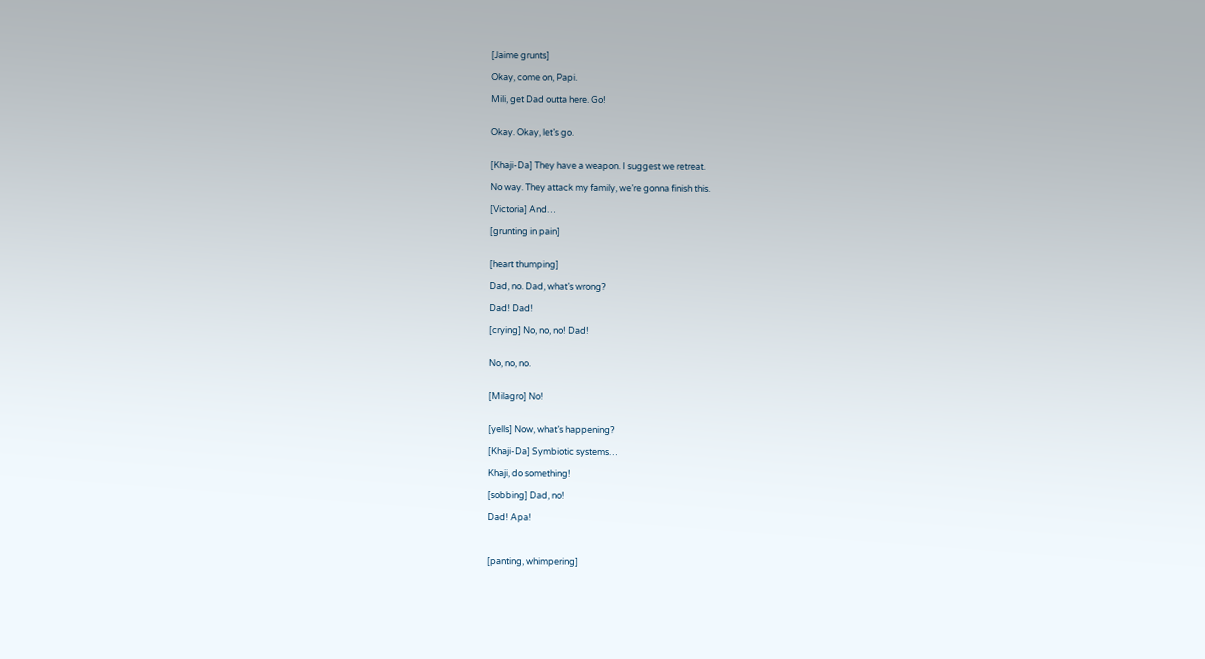[Jaime grunts]

Okay, come on, Papi.

Mili, get Dad outta here. Go!


Okay. Okay, let’s go.


[Khaji-Da] They have a weapon. I suggest we retreat.

No way. They attack my family, we’re gonna finish this.

[Victoria] And…

[grunting in pain]


[heart thumping]

Dad, no. Dad, what’s wrong?

Dad! Dad!

[crying] No, no, no! Dad!


No, no, no.


[Milagro] No!


[yells] Now, what’s happening?

[Khaji-Da] Symbiotic systems…

Khaji, do something!

[sobbing] Dad, no!

Dad! Apa!



[panting, whimpering]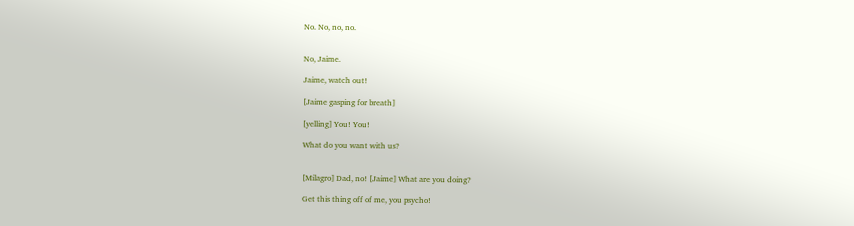No. No, no, no.


No, Jaime.

Jaime, watch out!

[Jaime gasping for breath]

[yelling] You! You!

What do you want with us?


[Milagro] Dad, no! [Jaime] What are you doing?

Get this thing off of me, you psycho!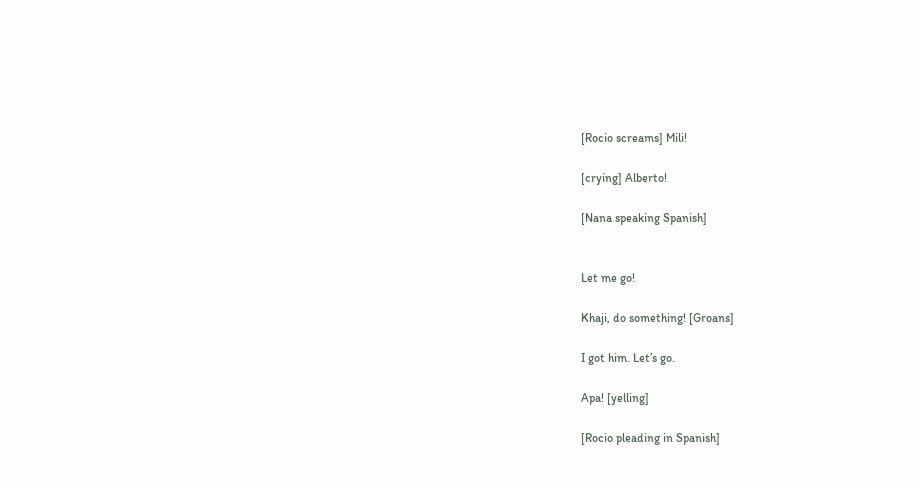[Rocio screams] Mili!

[crying] Alberto!

[Nana speaking Spanish]


Let me go!

Khaji, do something! [Groans]

I got him. Let’s go.

Apa! [yelling]

[Rocio pleading in Spanish]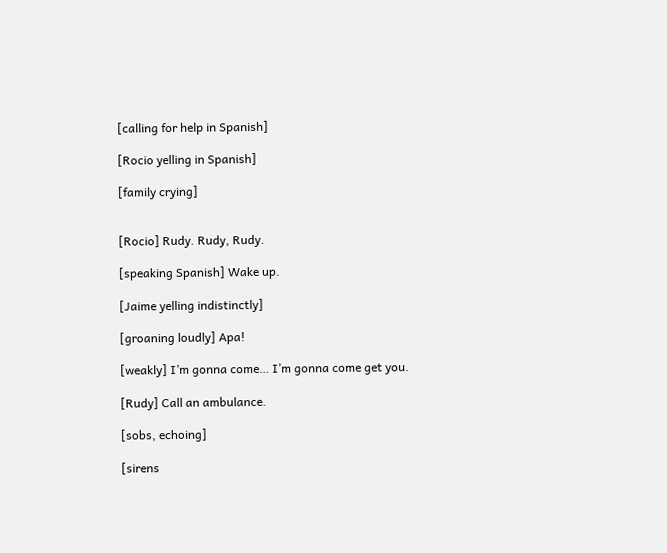[calling for help in Spanish]

[Rocio yelling in Spanish]

[family crying]


[Rocio] Rudy. Rudy, Rudy.

[speaking Spanish] Wake up.

[Jaime yelling indistinctly]

[groaning loudly] Apa!

[weakly] I’m gonna come… I’m gonna come get you.

[Rudy] Call an ambulance.

[sobs, echoing]

[sirens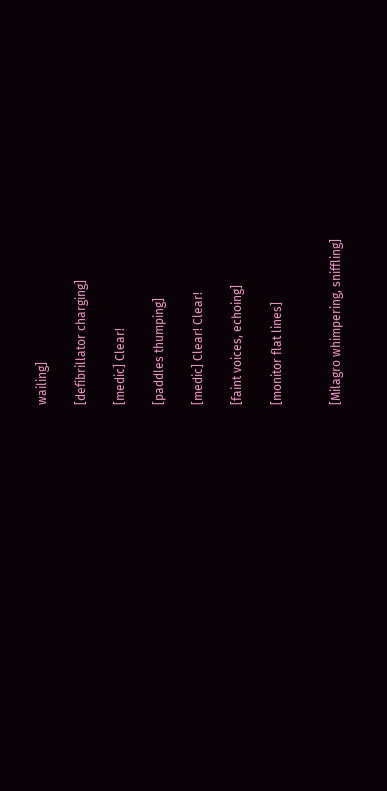wailing]

[defibrillator charging]

[medic] Clear!

[paddles thumping]

[medic] Clear! Clear!

[faint voices, echoing]

[monitor flat lines]


[Milagro whimpering, sniffling]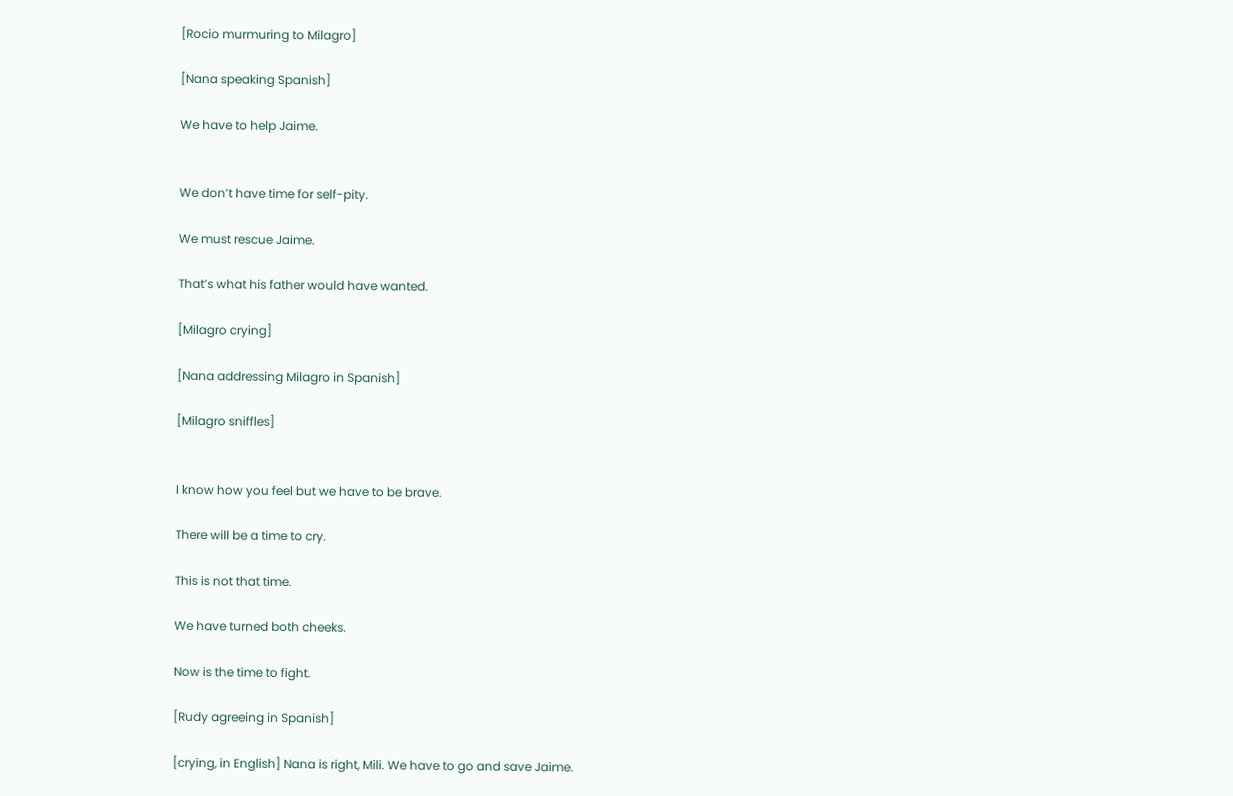[Rocio murmuring to Milagro]

[Nana speaking Spanish]

We have to help Jaime.


We don’t have time for self-pity.

We must rescue Jaime.

That’s what his father would have wanted.

[Milagro crying]

[Nana addressing Milagro in Spanish]

[Milagro sniffles]


I know how you feel but we have to be brave.

There will be a time to cry.

This is not that time.

We have turned both cheeks.

Now is the time to fight.

[Rudy agreeing in Spanish]

[crying, in English] Nana is right, Mili. We have to go and save Jaime.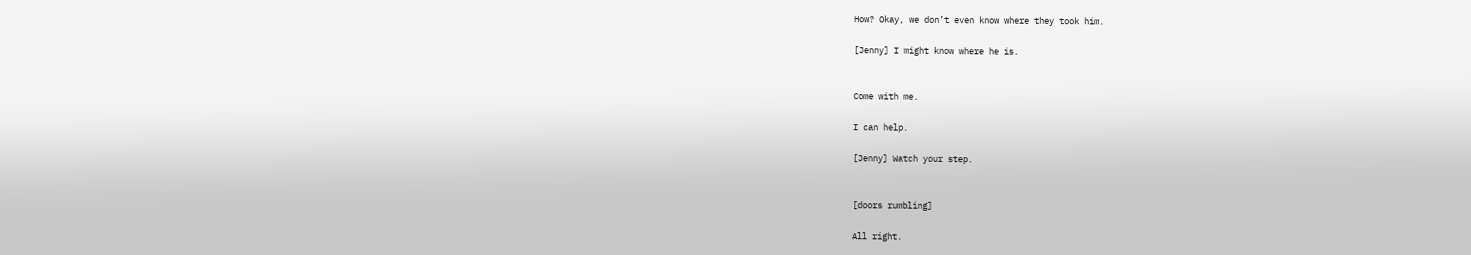How? Okay, we don’t even know where they took him.

[Jenny] I might know where he is.


Come with me.

I can help.

[Jenny] Watch your step.


[doors rumbling]

All right.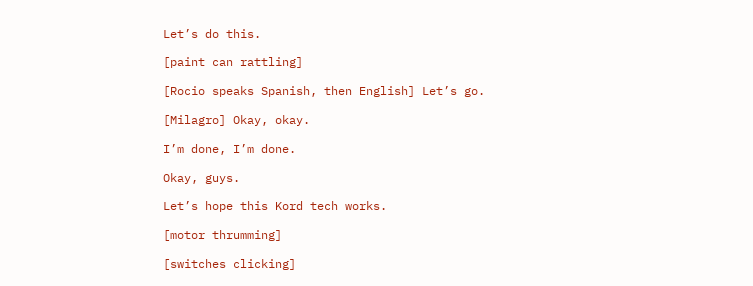Let’s do this.

[paint can rattling]

[Rocio speaks Spanish, then English] Let’s go.

[Milagro] Okay, okay.

I’m done, I’m done.

Okay, guys.

Let’s hope this Kord tech works.

[motor thrumming]

[switches clicking]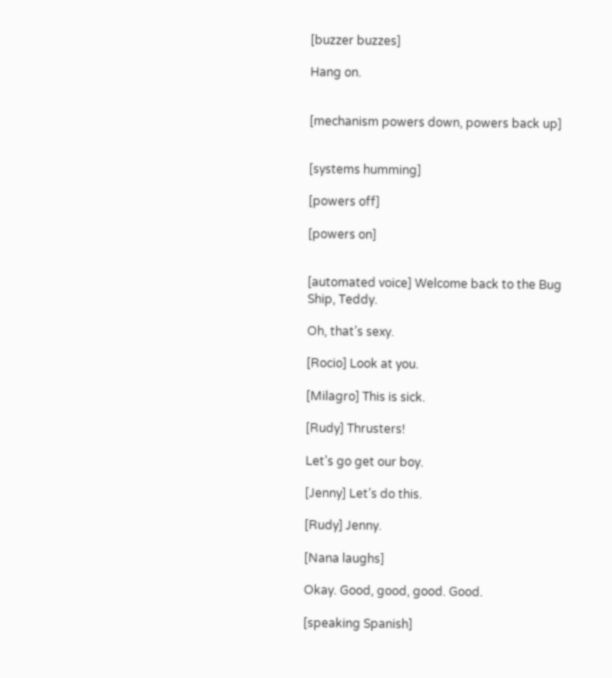[buzzer buzzes]

Hang on.


[mechanism powers down, powers back up]


[systems humming]

[powers off]

[powers on]


[automated voice] Welcome back to the Bug Ship, Teddy.

Oh, that’s sexy.

[Rocio] Look at you.

[Milagro] This is sick.

[Rudy] Thrusters!

Let’s go get our boy.

[Jenny] Let’s do this.

[Rudy] Jenny.

[Nana laughs]

Okay. Good, good, good. Good.

[speaking Spanish]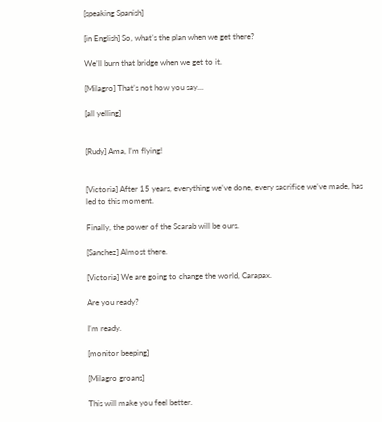[speaking Spanish]

[in English] So, what’s the plan when we get there?

We’ll burn that bridge when we get to it.

[Milagro] That’s not how you say…

[all yelling]


[Rudy] Ama, I’m flying!


[Victoria] After 15 years, everything we’ve done, every sacrifice we’ve made, has led to this moment.

Finally, the power of the Scarab will be ours.

[Sanchez] Almost there.

[Victoria] We are going to change the world, Carapax.

Are you ready?

I’m ready.

[monitor beeping]

[Milagro groans]

This will make you feel better.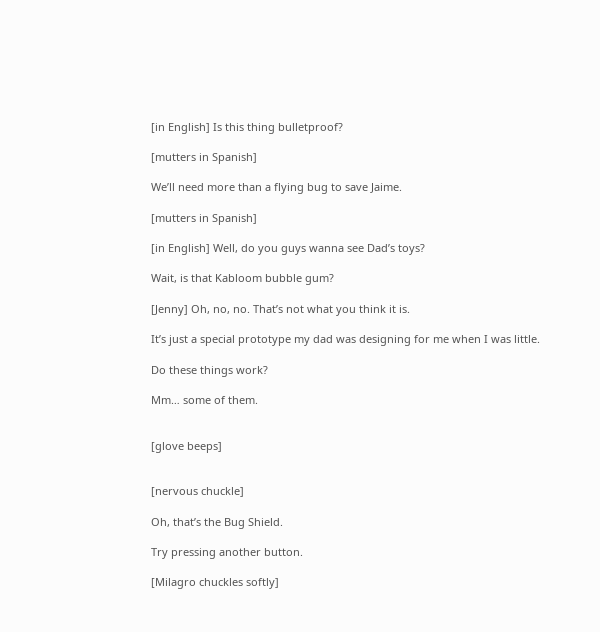[in English] Is this thing bulletproof?

[mutters in Spanish]

We’ll need more than a flying bug to save Jaime.

[mutters in Spanish]

[in English] Well, do you guys wanna see Dad’s toys?

Wait, is that Kabloom bubble gum?

[Jenny] Oh, no, no. That’s not what you think it is.

It’s just a special prototype my dad was designing for me when I was little.

Do these things work?

Mm… some of them.


[glove beeps]


[nervous chuckle]

Oh, that’s the Bug Shield.

Try pressing another button.

[Milagro chuckles softly]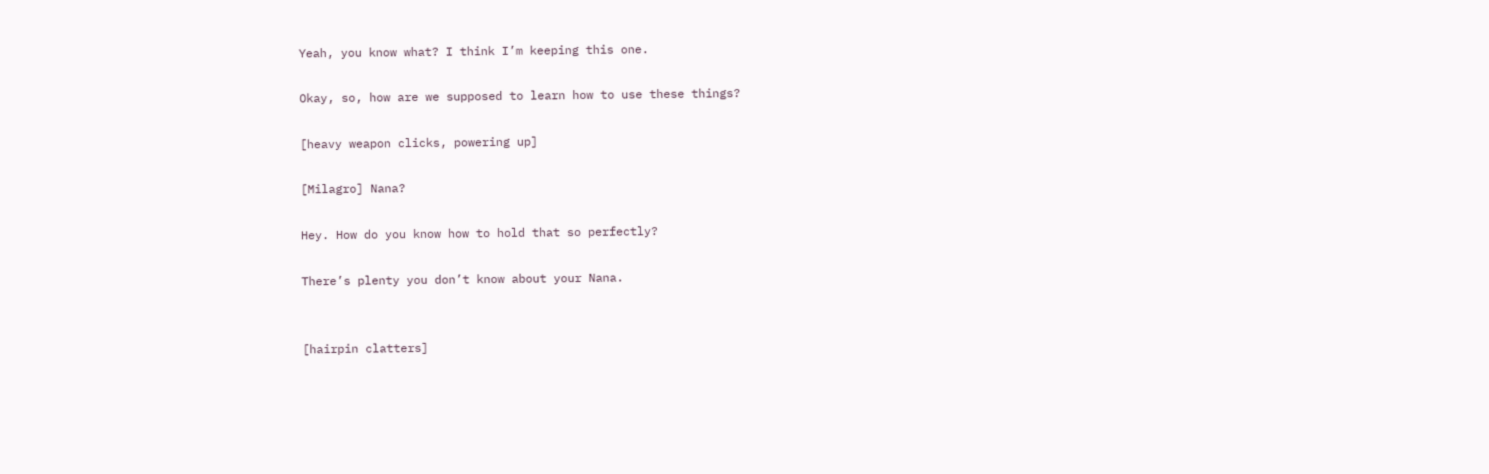Yeah, you know what? I think I’m keeping this one.

Okay, so, how are we supposed to learn how to use these things?

[heavy weapon clicks, powering up]

[Milagro] Nana?

Hey. How do you know how to hold that so perfectly?

There’s plenty you don’t know about your Nana.


[hairpin clatters]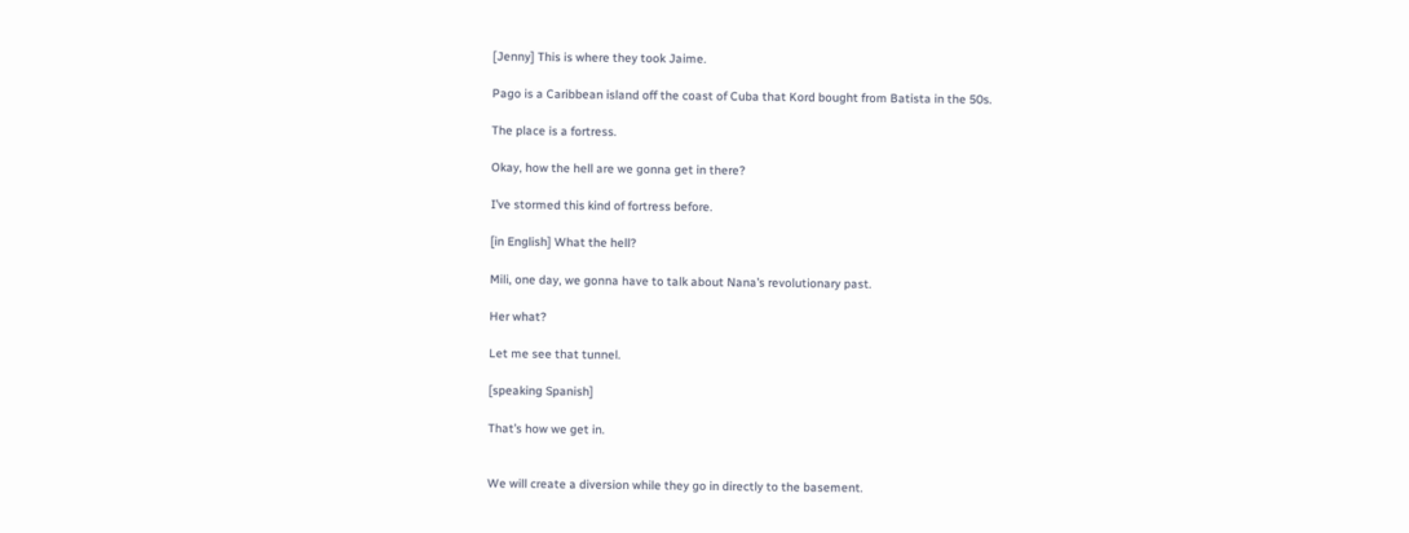[Jenny] This is where they took Jaime.

Pago is a Caribbean island off the coast of Cuba that Kord bought from Batista in the 50s.

The place is a fortress.

Okay, how the hell are we gonna get in there?

I’ve stormed this kind of fortress before.

[in English] What the hell?

Mili, one day, we gonna have to talk about Nana’s revolutionary past.

Her what?

Let me see that tunnel.

[speaking Spanish]

That’s how we get in.


We will create a diversion while they go in directly to the basement.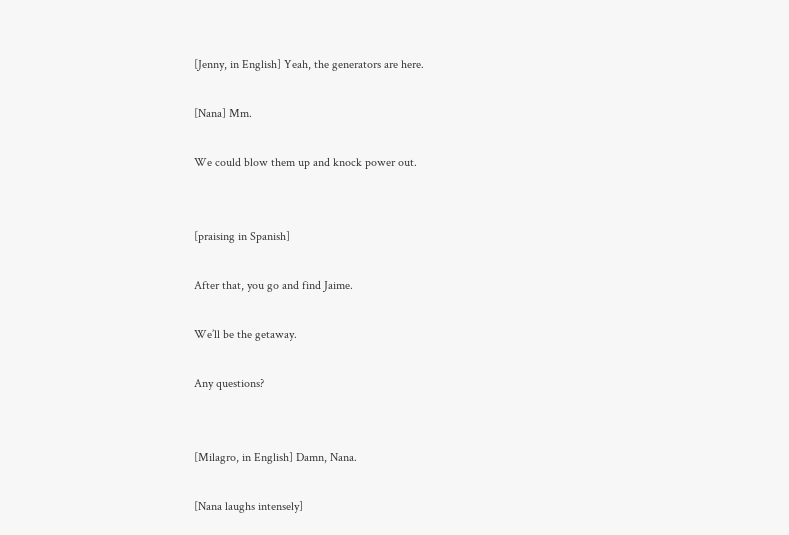[Jenny, in English] Yeah, the generators are here.

[Nana] Mm.

We could blow them up and knock power out.


[praising in Spanish]

After that, you go and find Jaime.

We’ll be the getaway.

Any questions?


[Milagro, in English] Damn, Nana.

[Nana laughs intensely]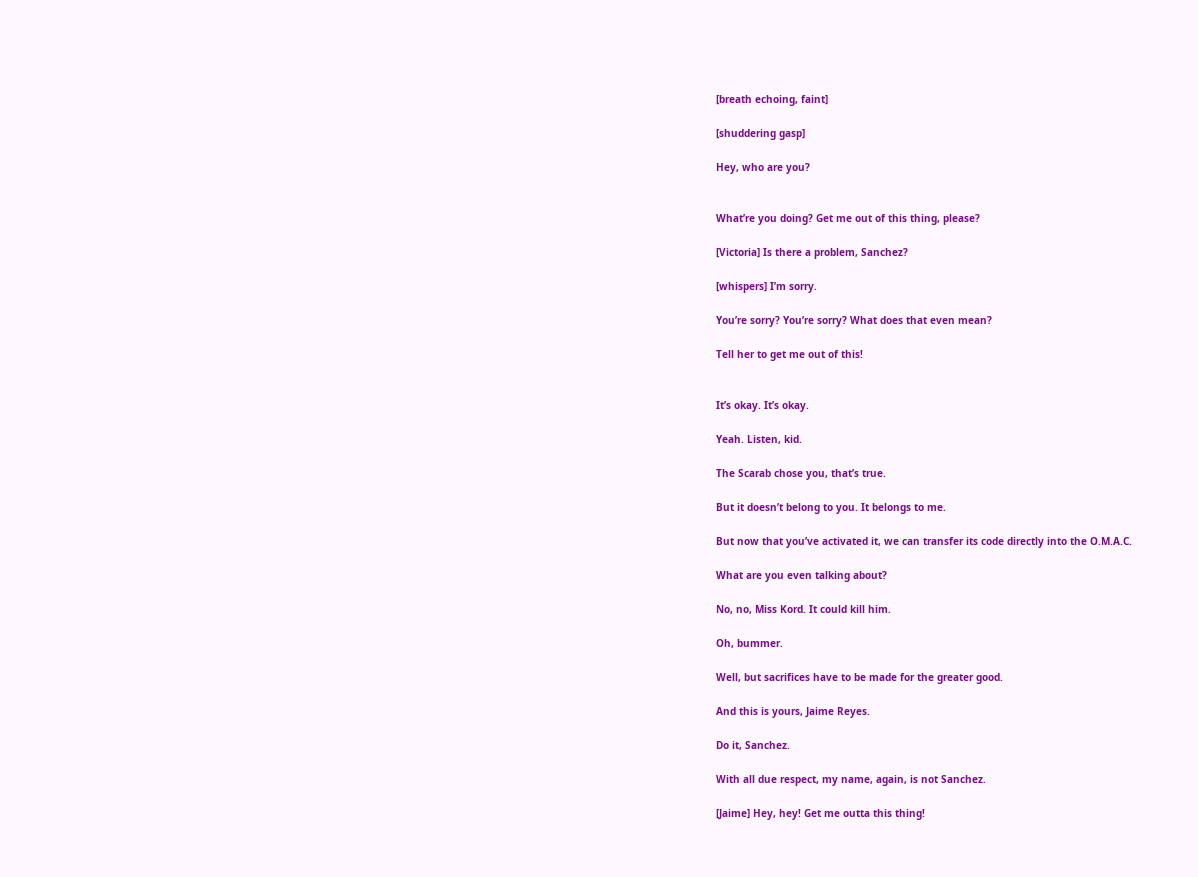[breath echoing, faint]

[shuddering gasp]

Hey, who are you?


What’re you doing? Get me out of this thing, please?

[Victoria] Is there a problem, Sanchez?

[whispers] I’m sorry.

You’re sorry? You’re sorry? What does that even mean?

Tell her to get me out of this!


It’s okay. It’s okay.

Yeah. Listen, kid.

The Scarab chose you, that’s true.

But it doesn’t belong to you. It belongs to me.

But now that you’ve activated it, we can transfer its code directly into the O.M.A.C.

What are you even talking about?

No, no, Miss Kord. It could kill him.

Oh, bummer.

Well, but sacrifices have to be made for the greater good.

And this is yours, Jaime Reyes.

Do it, Sanchez.

With all due respect, my name, again, is not Sanchez.

[Jaime] Hey, hey! Get me outta this thing!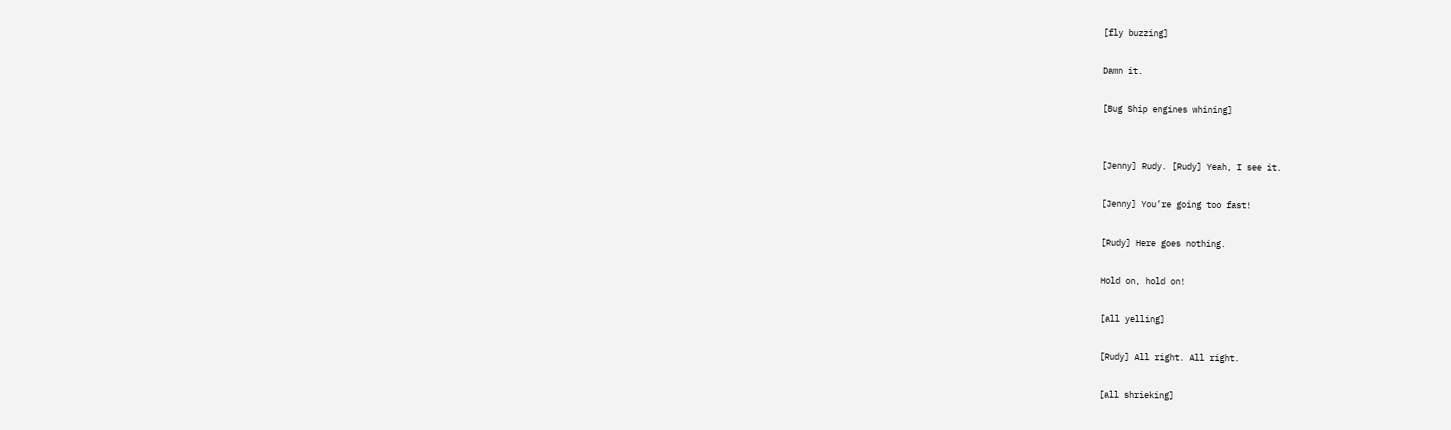[fly buzzing]

Damn it.

[Bug Ship engines whining]


[Jenny] Rudy. [Rudy] Yeah, I see it.

[Jenny] You’re going too fast!

[Rudy] Here goes nothing.

Hold on, hold on!

[all yelling]

[Rudy] All right. All right.

[all shrieking]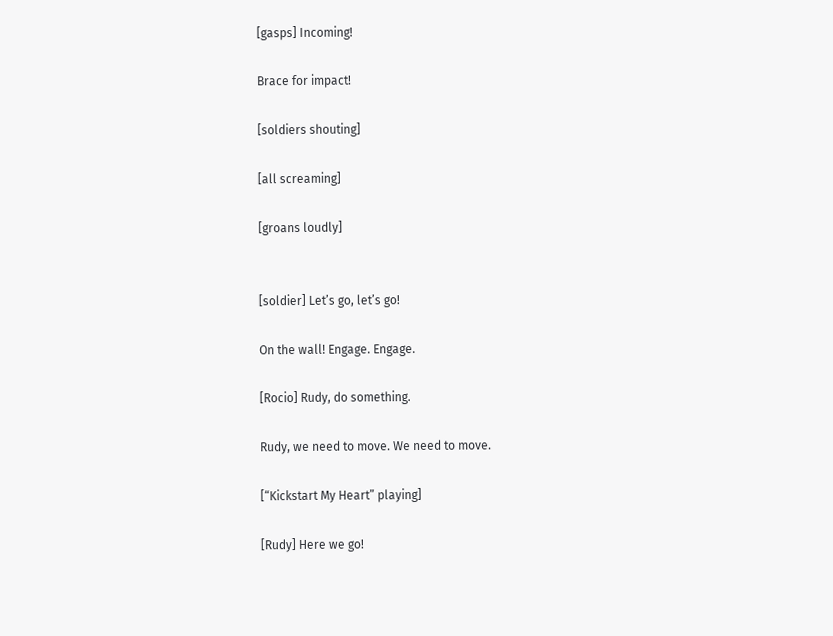[gasps] Incoming!

Brace for impact!

[soldiers shouting]

[all screaming]

[groans loudly]


[soldier] Let’s go, let’s go!

On the wall! Engage. Engage.

[Rocio] Rudy, do something.

Rudy, we need to move. We need to move.

[“Kickstart My Heart” playing]

[Rudy] Here we go!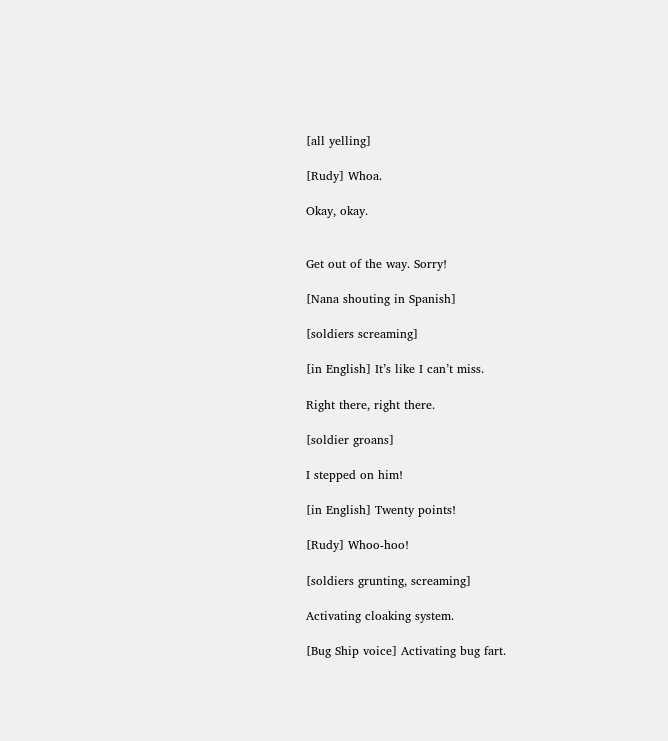[all yelling]

[Rudy] Whoa.

Okay, okay.


Get out of the way. Sorry!

[Nana shouting in Spanish]

[soldiers screaming]

[in English] It’s like I can’t miss.

Right there, right there.

[soldier groans]

I stepped on him!

[in English] Twenty points!

[Rudy] Whoo-hoo!

[soldiers grunting, screaming]

Activating cloaking system.

[Bug Ship voice] Activating bug fart.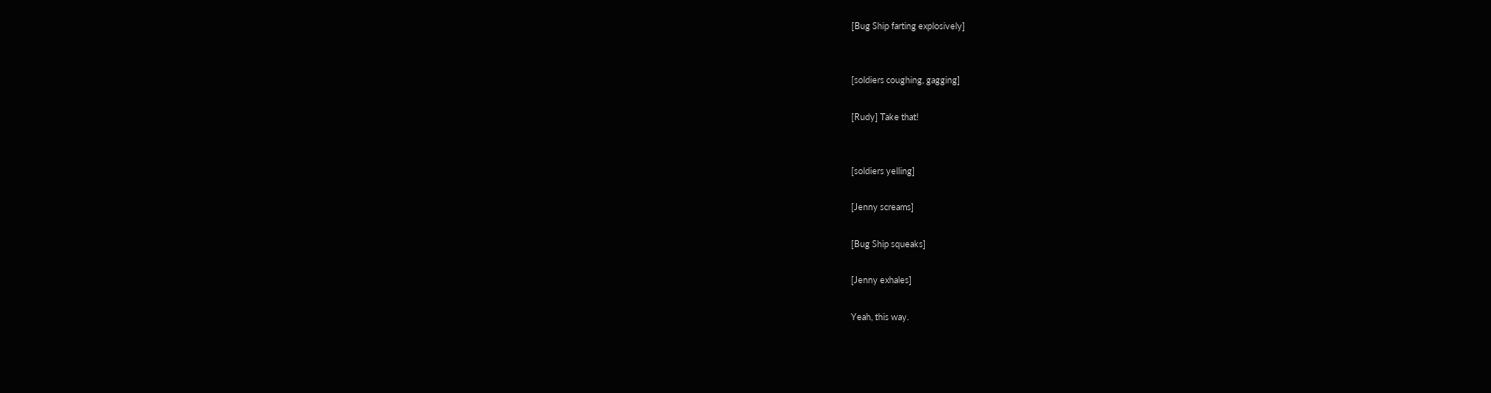[Bug Ship farting explosively]


[soldiers coughing, gagging]

[Rudy] Take that!


[soldiers yelling]

[Jenny screams]

[Bug Ship squeaks]

[Jenny exhales]

Yeah, this way.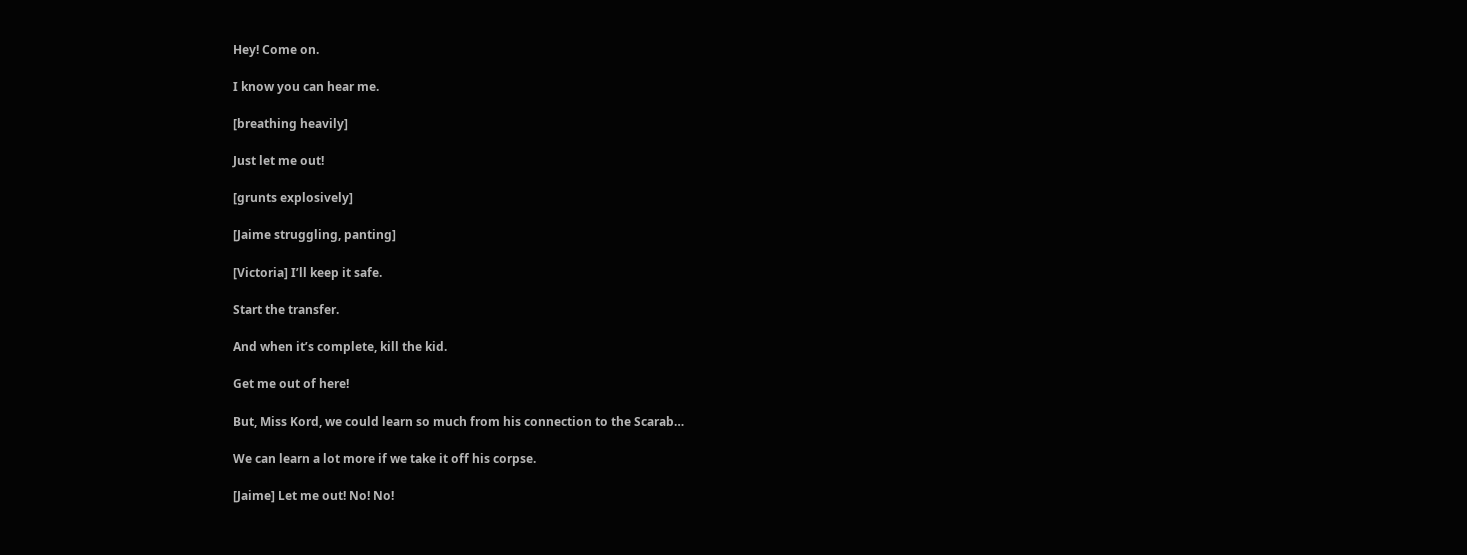Hey! Come on.

I know you can hear me.

[breathing heavily]

Just let me out!

[grunts explosively]

[Jaime struggling, panting]

[Victoria] I’ll keep it safe.

Start the transfer.

And when it’s complete, kill the kid.

Get me out of here!

But, Miss Kord, we could learn so much from his connection to the Scarab…

We can learn a lot more if we take it off his corpse.

[Jaime] Let me out! No! No!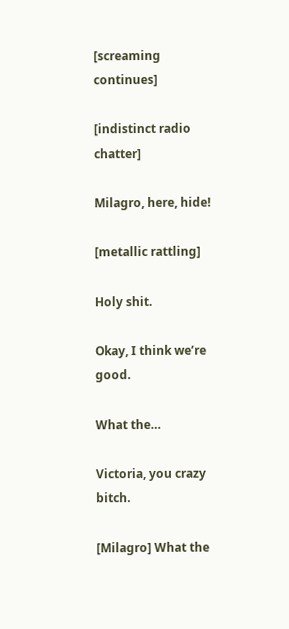[screaming continues]

[indistinct radio chatter]

Milagro, here, hide!

[metallic rattling]

Holy shit.

Okay, I think we’re good.

What the…

Victoria, you crazy bitch.

[Milagro] What the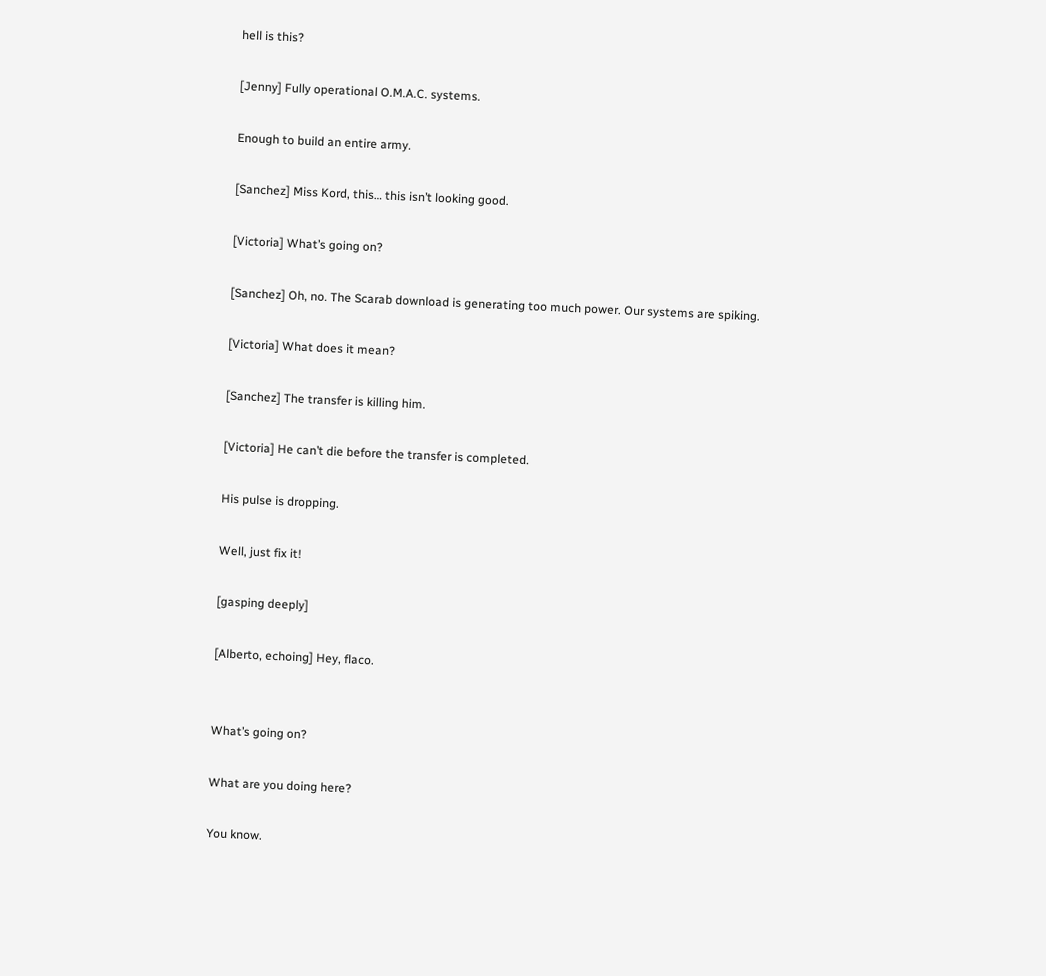hell is this?

[Jenny] Fully operational O.M.A.C. systems.

Enough to build an entire army.

[Sanchez] Miss Kord, this… this isn’t looking good.

[Victoria] What’s going on?

[Sanchez] Oh, no. The Scarab download is generating too much power. Our systems are spiking.

[Victoria] What does it mean?

[Sanchez] The transfer is killing him.

[Victoria] He can’t die before the transfer is completed.

His pulse is dropping.

Well, just fix it!

[gasping deeply]

[Alberto, echoing] Hey, flaco.


What’s going on?

What are you doing here?

You know.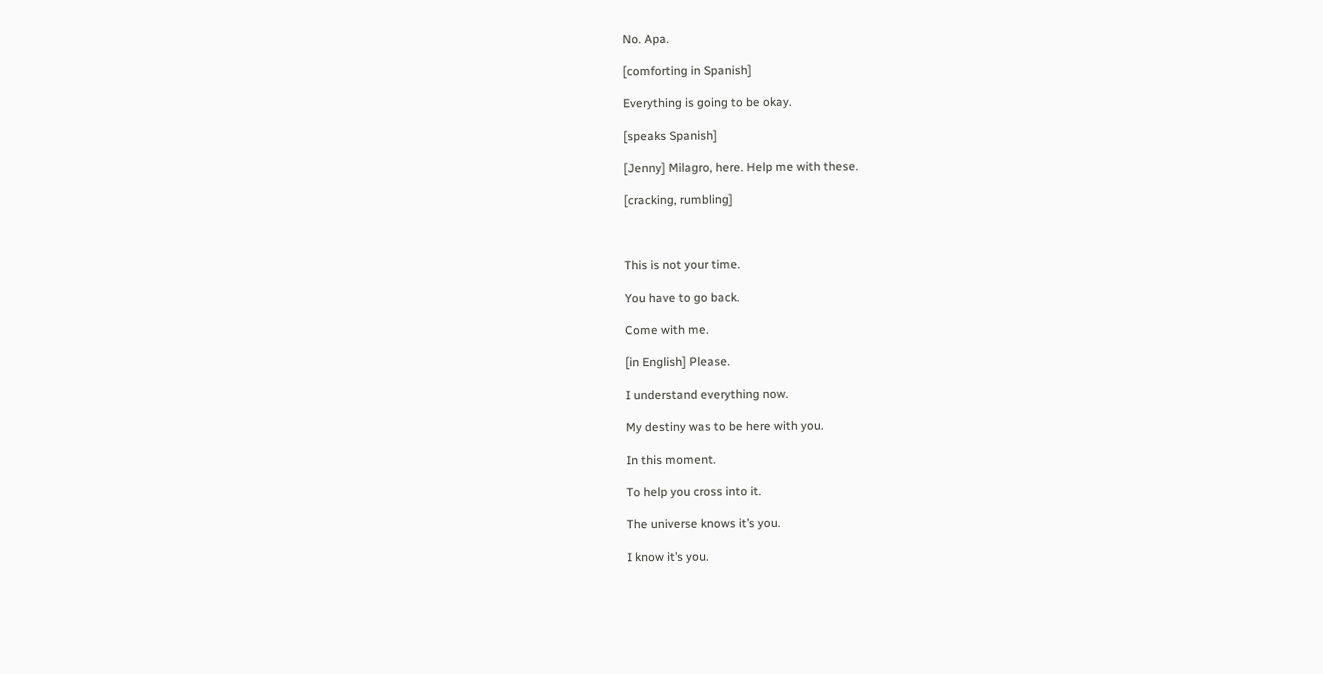No. Apa.

[comforting in Spanish]

Everything is going to be okay.

[speaks Spanish]

[Jenny] Milagro, here. Help me with these.

[cracking, rumbling]



This is not your time.

You have to go back.

Come with me.

[in English] Please.

I understand everything now.

My destiny was to be here with you.

In this moment.

To help you cross into it.

The universe knows it’s you.

I know it’s you.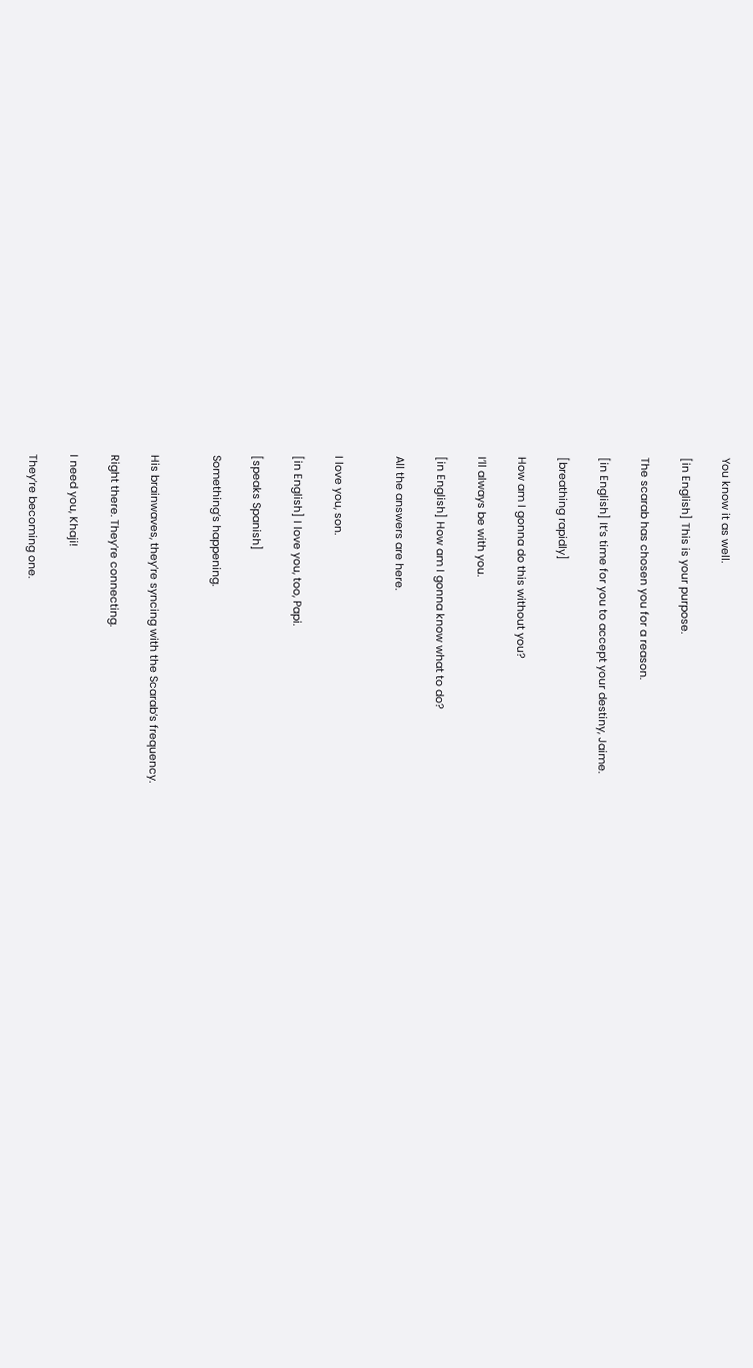You know it as well.

[in English] This is your purpose.

The scarab has chosen you for a reason.

[in English] It’s time for you to accept your destiny, Jaime.

[breathing rapidly]

How am I gonna do this without you?

I’ll always be with you.

[in English] How am I gonna know what to do?

All the answers are here.


I love you, son.

[in English] I love you, too, Papi.

[speaks Spanish]

Something’s happening.


His brainwaves, they’re syncing with the Scarab’s frequency.

Right there. They’re connecting.

I need you, Khaji!

They’re becoming one.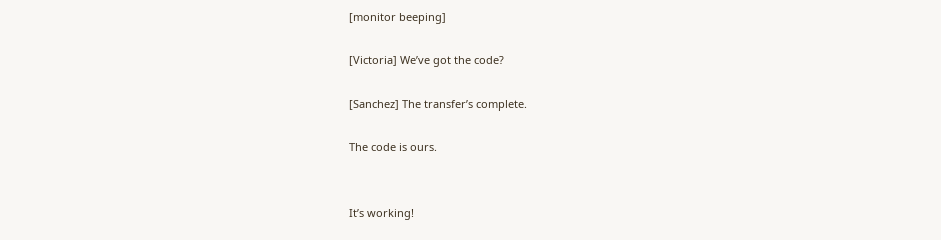[monitor beeping]

[Victoria] We’ve got the code?

[Sanchez] The transfer’s complete.

The code is ours.


It’s working!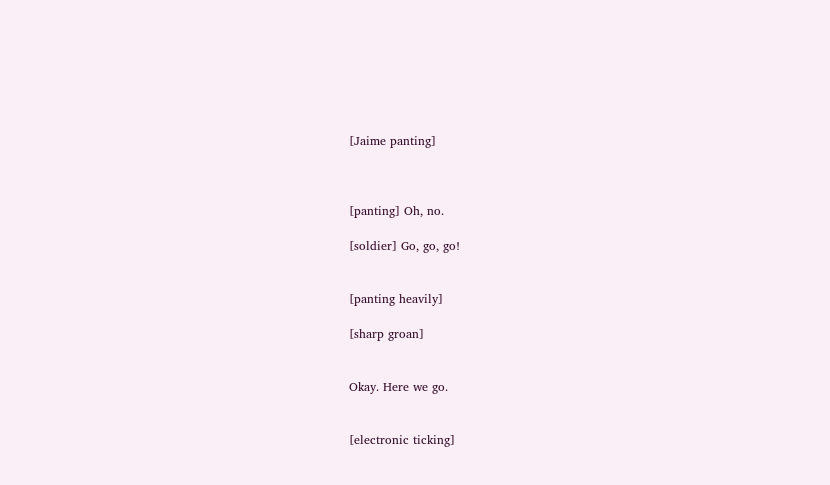[Jaime panting]



[panting] Oh, no.

[soldier] Go, go, go!


[panting heavily]

[sharp groan]


Okay. Here we go.


[electronic ticking]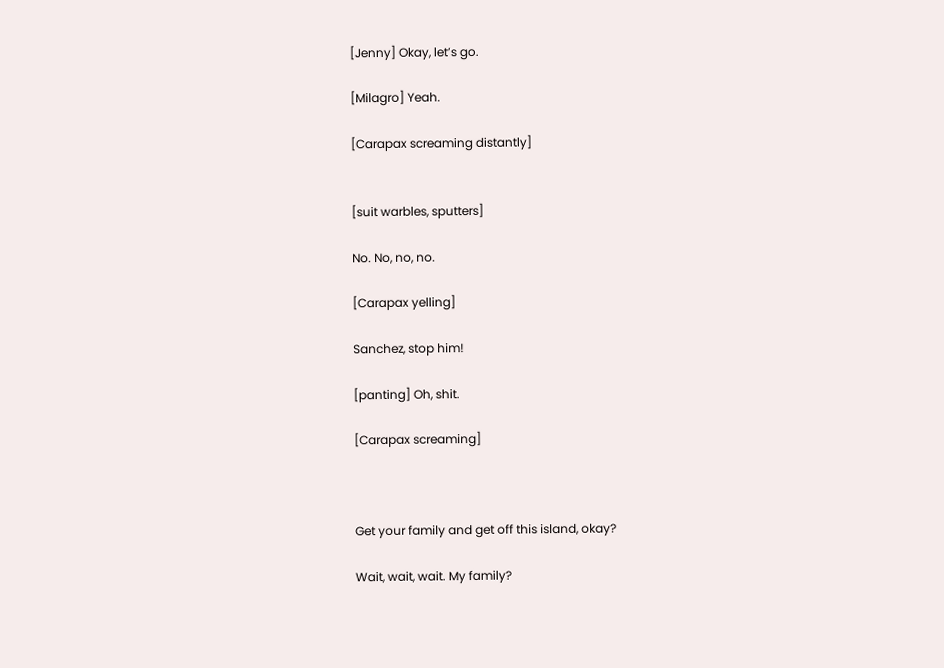[Jenny] Okay, let’s go.

[Milagro] Yeah.

[Carapax screaming distantly]


[suit warbles, sputters]

No. No, no, no.

[Carapax yelling]

Sanchez, stop him!

[panting] Oh, shit.

[Carapax screaming]



Get your family and get off this island, okay?

Wait, wait, wait. My family?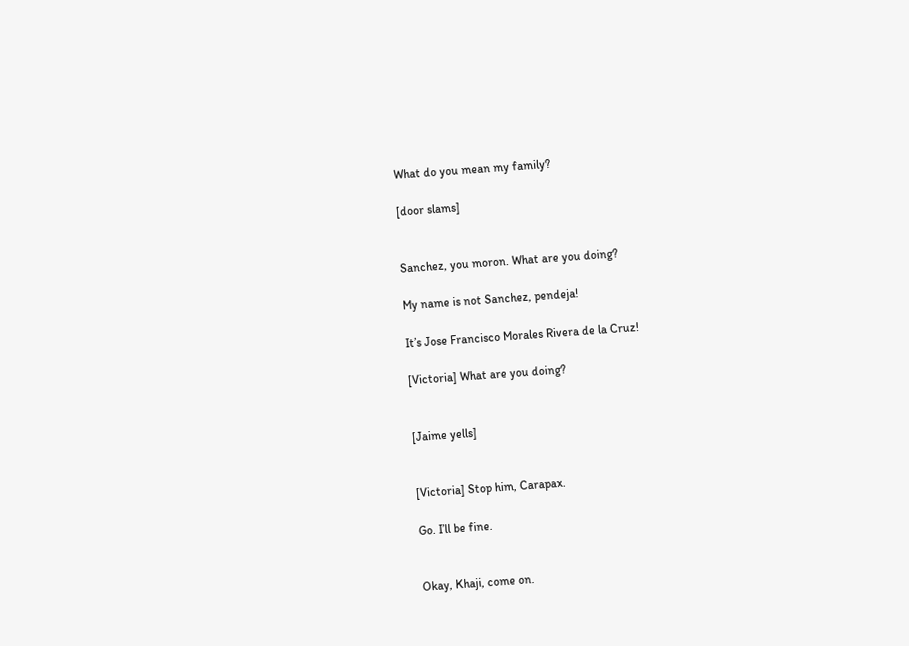What do you mean my family?

[door slams]


Sanchez, you moron. What are you doing?

My name is not Sanchez, pendeja!

It’s Jose Francisco Morales Rivera de la Cruz!

[Victoria] What are you doing?


[Jaime yells]


[Victoria] Stop him, Carapax.

Go. I’ll be fine.


Okay, Khaji, come on.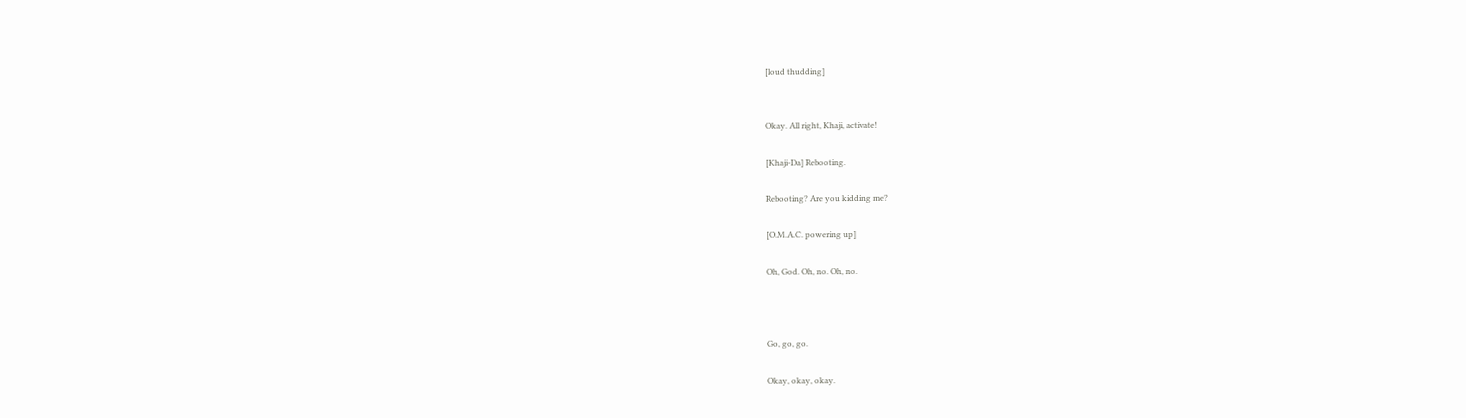[loud thudding]


Okay. All right, Khaji, activate!

[Khaji-Da] Rebooting.

Rebooting? Are you kidding me?

[O.M.A.C. powering up]

Oh, God. Oh, no. Oh, no.



Go, go, go.

Okay, okay, okay.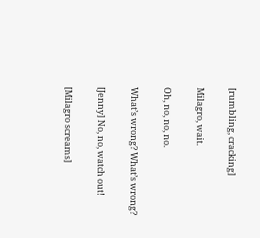[rumbling, cracking]

Milagro, wait.

Oh, no, no, no.

What’s wrong? What’s wrong?

[Jenny] No, no, watch out!

[Milagro screams]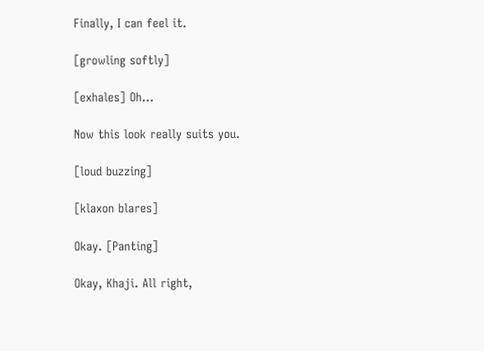Finally, I can feel it.

[growling softly]

[exhales] Oh…

Now this look really suits you.

[loud buzzing]

[klaxon blares]

Okay. [Panting]

Okay, Khaji. All right,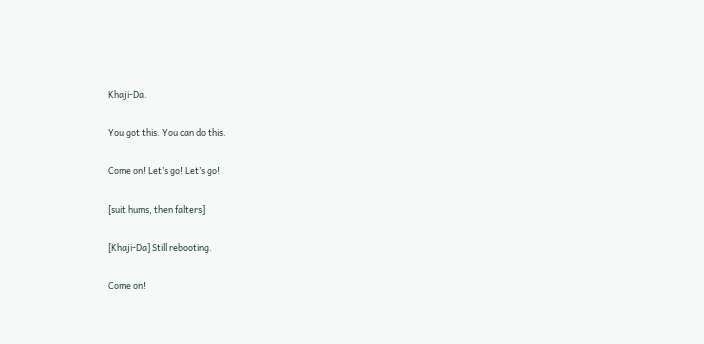Khaji-Da.

You got this. You can do this.

Come on! Let’s go! Let’s go!

[suit hums, then falters]

[Khaji-Da] Still rebooting.

Come on!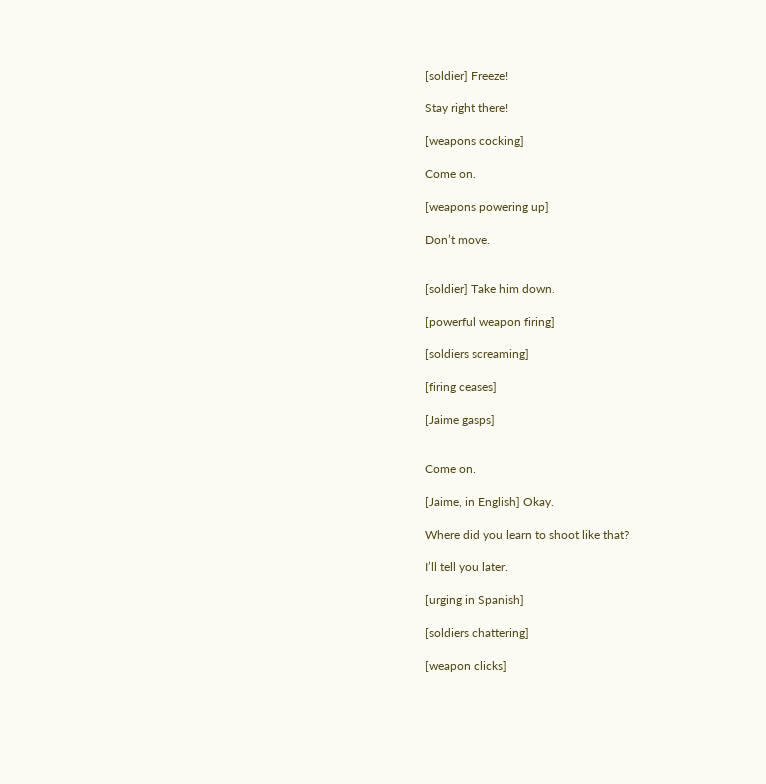[soldier] Freeze!

Stay right there!

[weapons cocking]

Come on.

[weapons powering up]

Don’t move.


[soldier] Take him down.

[powerful weapon firing]

[soldiers screaming]

[firing ceases]

[Jaime gasps]


Come on.

[Jaime, in English] Okay.

Where did you learn to shoot like that?

I’ll tell you later.

[urging in Spanish]

[soldiers chattering]

[weapon clicks]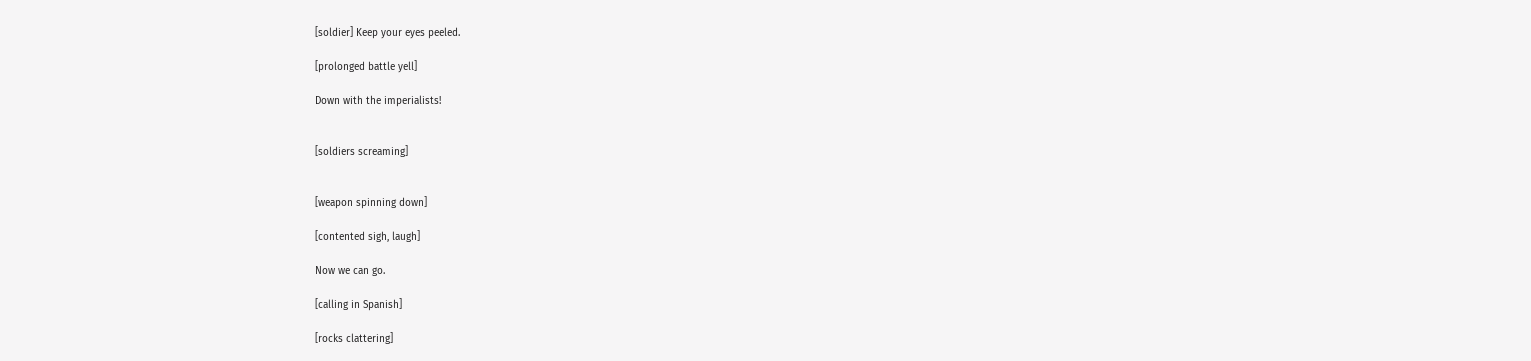[soldier] Keep your eyes peeled.

[prolonged battle yell]

Down with the imperialists!


[soldiers screaming]


[weapon spinning down]

[contented sigh, laugh]

Now we can go.

[calling in Spanish]

[rocks clattering]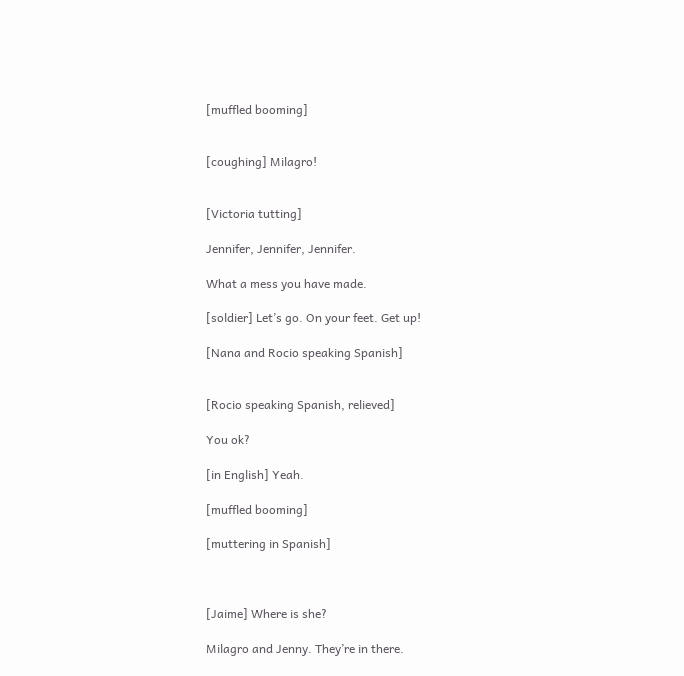[muffled booming]


[coughing] Milagro!


[Victoria tutting]

Jennifer, Jennifer, Jennifer.

What a mess you have made.

[soldier] Let’s go. On your feet. Get up!

[Nana and Rocio speaking Spanish]


[Rocio speaking Spanish, relieved]

You ok?

[in English] Yeah.

[muffled booming]

[muttering in Spanish]



[Jaime] Where is she?

Milagro and Jenny. They’re in there.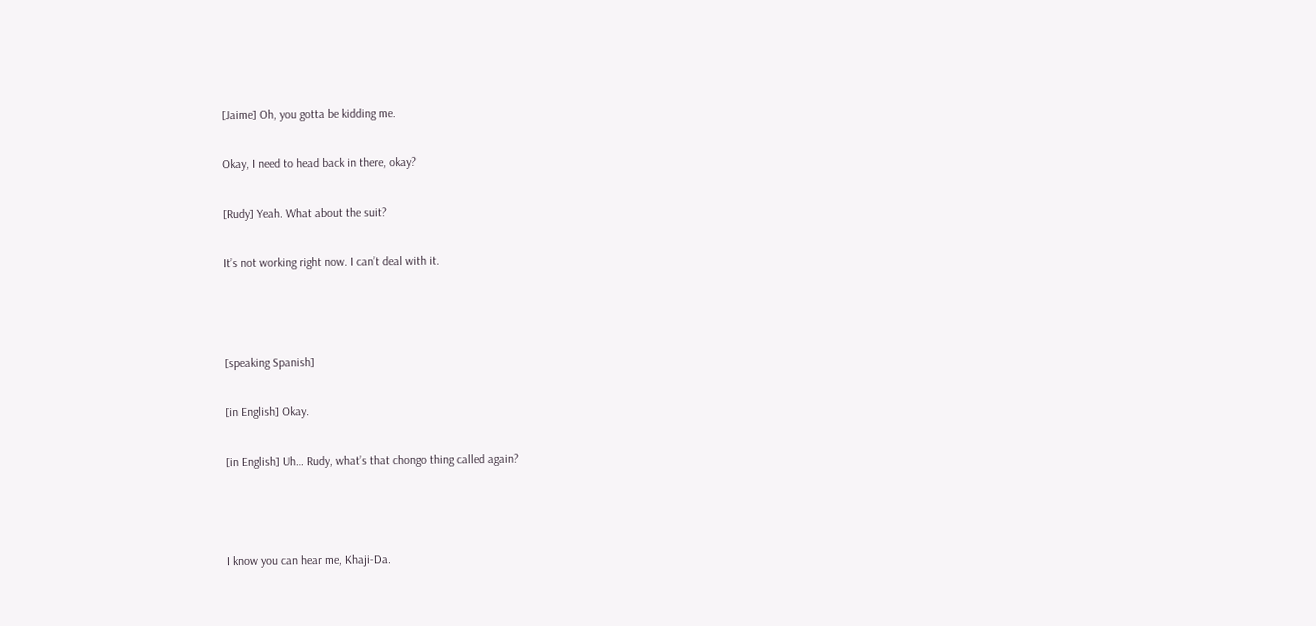[Jaime] Oh, you gotta be kidding me.

Okay, I need to head back in there, okay?

[Rudy] Yeah. What about the suit?

It’s not working right now. I can’t deal with it.



[speaking Spanish]

[in English] Okay.

[in English] Uh… Rudy, what’s that chongo thing called again?



I know you can hear me, Khaji-Da.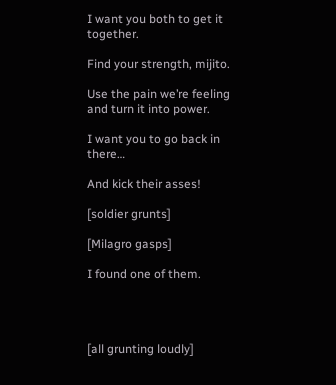I want you both to get it together.

Find your strength, mijito.

Use the pain we’re feeling and turn it into power.

I want you to go back in there…

And kick their asses!

[soldier grunts]

[Milagro gasps]

I found one of them.




[all grunting loudly]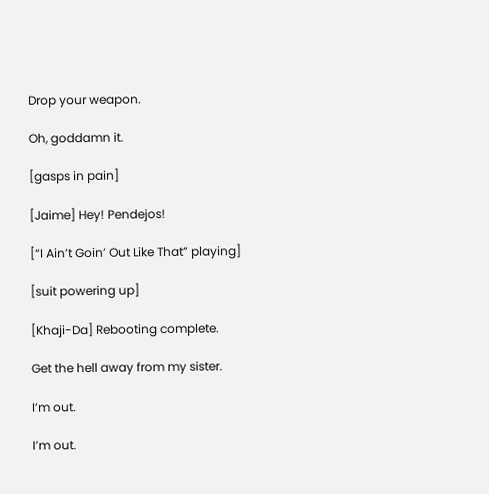Drop your weapon.

Oh, goddamn it.

[gasps in pain]

[Jaime] Hey! Pendejos!

[“I Ain’t Goin’ Out Like That” playing]

[suit powering up]

[Khaji-Da] Rebooting complete.

Get the hell away from my sister.

I’m out.

I’m out.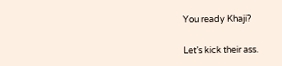You ready Khaji?

Let’s kick their ass.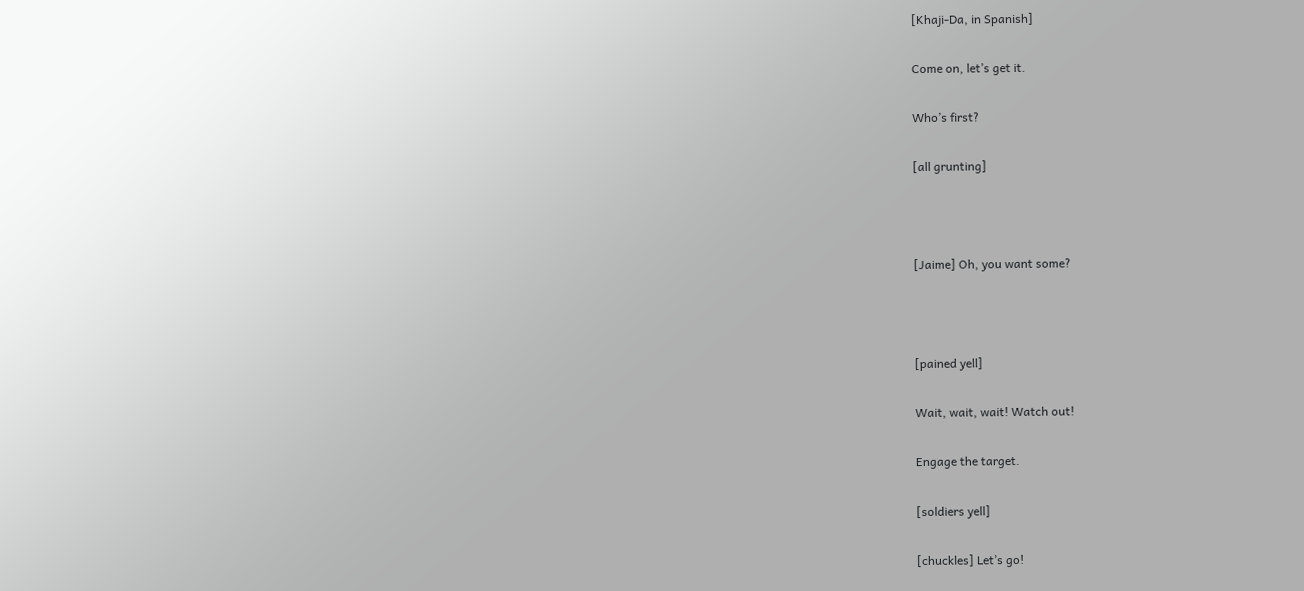[Khaji-Da, in Spanish]

Come on, let’s get it.

Who’s first?

[all grunting]



[Jaime] Oh, you want some?



[pained yell]

Wait, wait, wait! Watch out!

Engage the target.

[soldiers yell]

[chuckles] Let’s go!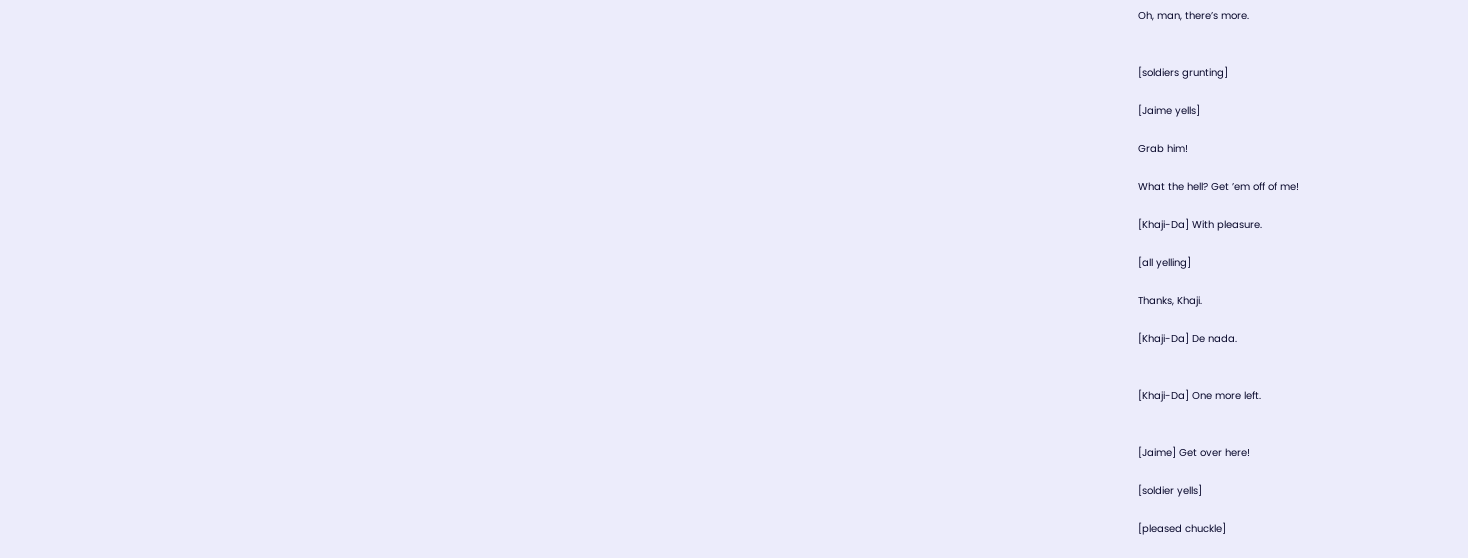Oh, man, there’s more.


[soldiers grunting]

[Jaime yells]

Grab him!

What the hell? Get ’em off of me!

[Khaji-Da] With pleasure.

[all yelling]

Thanks, Khaji.

[Khaji-Da] De nada.


[Khaji-Da] One more left.


[Jaime] Get over here!

[soldier yells]

[pleased chuckle]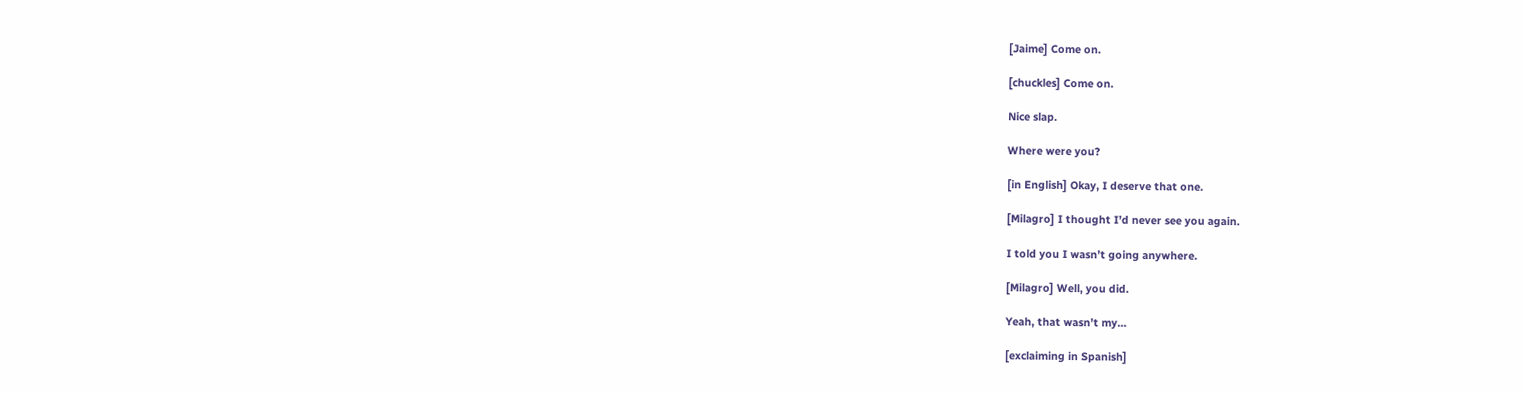[Jaime] Come on.

[chuckles] Come on.

Nice slap.

Where were you?

[in English] Okay, I deserve that one.

[Milagro] I thought I’d never see you again.

I told you I wasn’t going anywhere.

[Milagro] Well, you did.

Yeah, that wasn’t my…

[exclaiming in Spanish]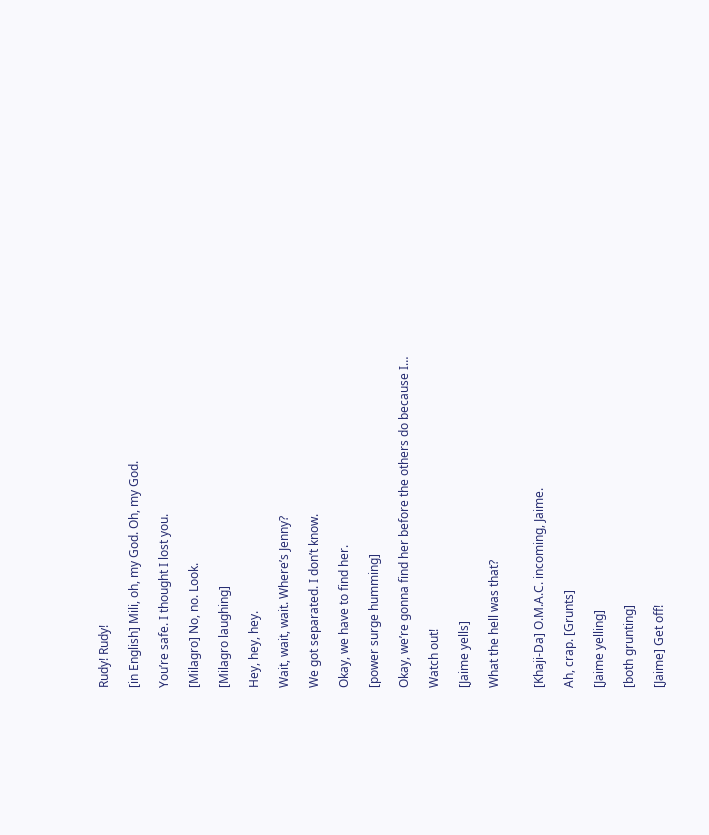Rudy! Rudy!

[in English] Mili, oh, my God. Oh, my God.

You’re safe. I thought I lost you.

[Milagro] No, no. Look.

[Milagro laughing]

Hey, hey, hey.

Wait, wait, wait. Where’s Jenny?

We got separated. I don’t know.

Okay, we have to find her.

[power surge humming]

Okay, we’re gonna find her before the others do because I…

Watch out!

[Jaime yells]

What the hell was that?


[Khaji-Da] O.M.A.C. incoming, Jaime.

Ah, crap. [Grunts]

[Jaime yelling]

[both grunting]

[Jaime] Get off!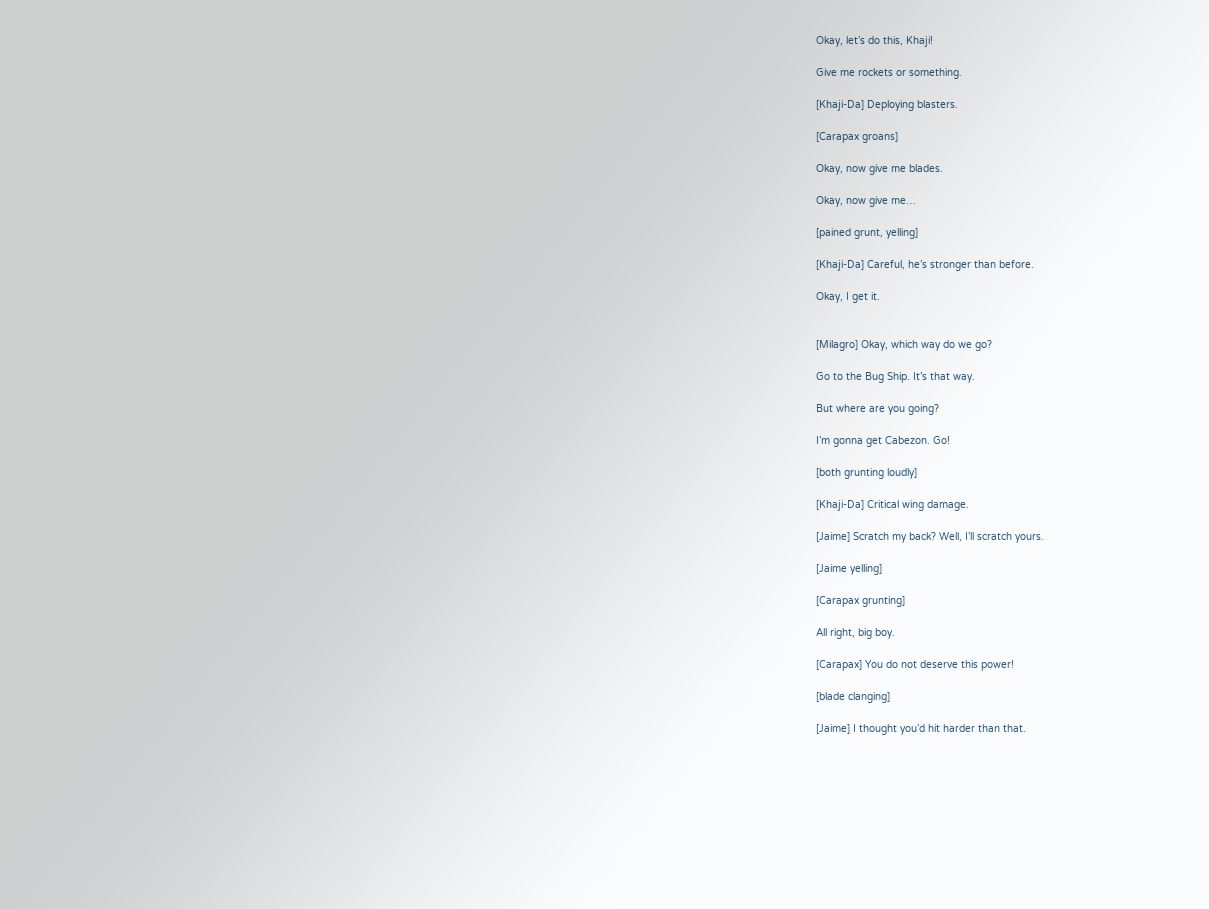Okay, let’s do this, Khaji!

Give me rockets or something.

[Khaji-Da] Deploying blasters.

[Carapax groans]

Okay, now give me blades.

Okay, now give me…

[pained grunt, yelling]

[Khaji-Da] Careful, he’s stronger than before.

Okay, I get it.


[Milagro] Okay, which way do we go?

Go to the Bug Ship. It’s that way.

But where are you going?

I’m gonna get Cabezon. Go!

[both grunting loudly]

[Khaji-Da] Critical wing damage.

[Jaime] Scratch my back? Well, I’ll scratch yours.

[Jaime yelling]

[Carapax grunting]

All right, big boy.

[Carapax] You do not deserve this power!

[blade clanging]

[Jaime] I thought you’d hit harder than that.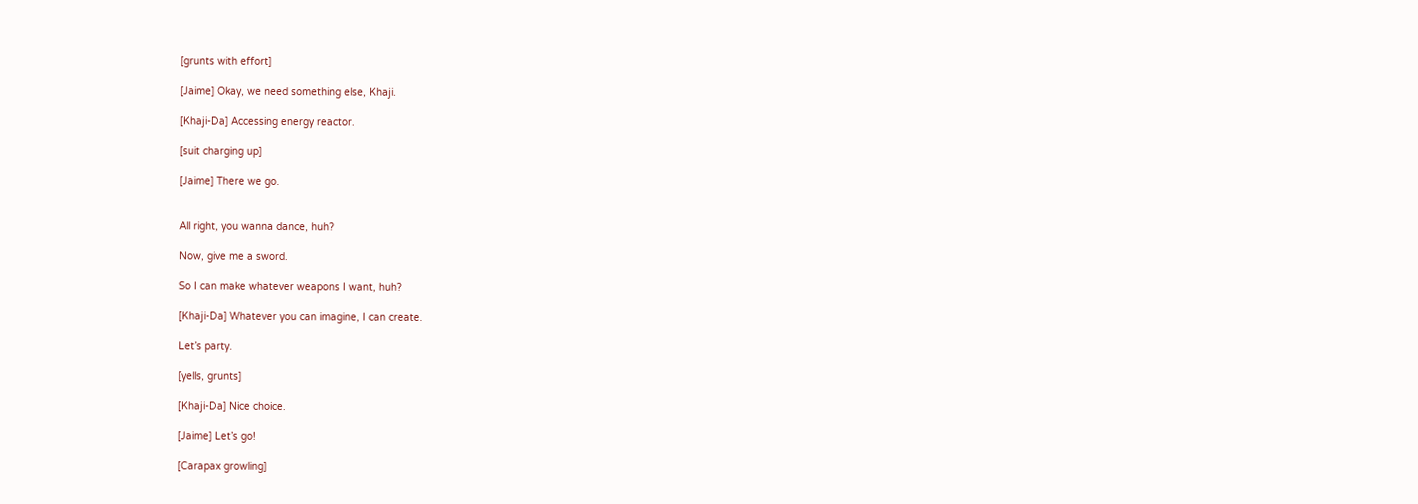[grunts with effort]

[Jaime] Okay, we need something else, Khaji.

[Khaji-Da] Accessing energy reactor.

[suit charging up]

[Jaime] There we go.


All right, you wanna dance, huh?

Now, give me a sword.

So I can make whatever weapons I want, huh?

[Khaji-Da] Whatever you can imagine, I can create.

Let’s party.

[yells, grunts]

[Khaji-Da] Nice choice.

[Jaime] Let’s go!

[Carapax growling]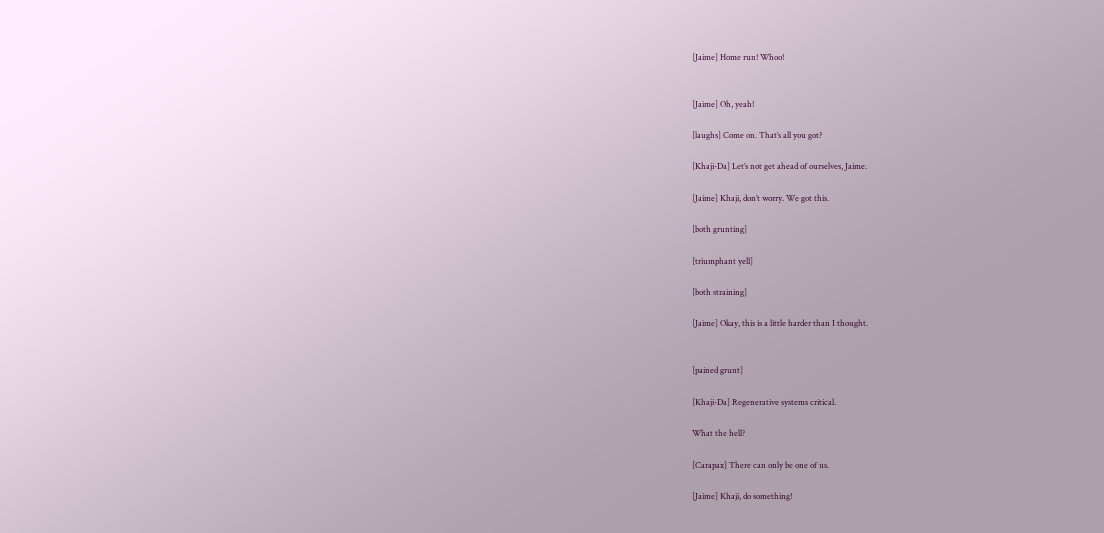[Jaime] Home run! Whoo!


[Jaime] Oh, yeah!

[laughs] Come on. That’s all you got?

[Khaji-Da] Let’s not get ahead of ourselves, Jaime.

[Jaime] Khaji, don’t worry. We got this.

[both grunting]

[triumphant yell]

[both straining]

[Jaime] Okay, this is a little harder than I thought.


[pained grunt]

[Khaji-Da] Regenerative systems critical.

What the hell?

[Carapax] There can only be one of us.

[Jaime] Khaji, do something!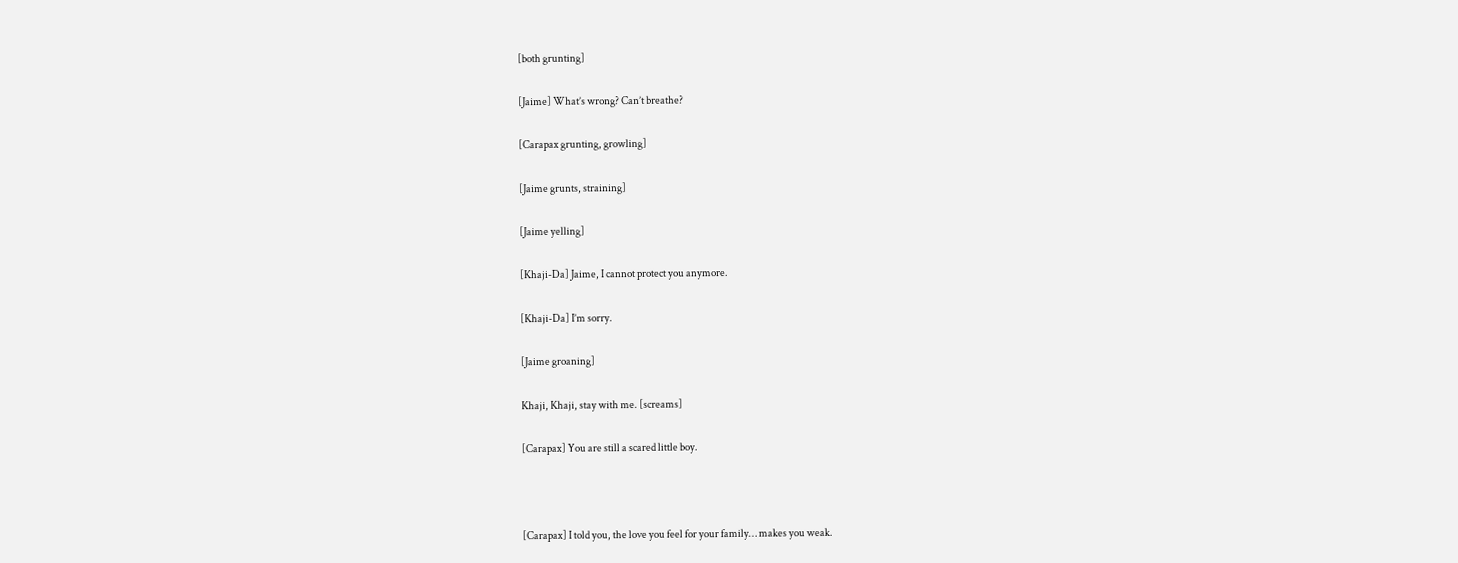[both grunting]

[Jaime] What’s wrong? Can’t breathe?

[Carapax grunting, growling]

[Jaime grunts, straining]

[Jaime yelling]

[Khaji-Da] Jaime, I cannot protect you anymore.

[Khaji-Da] I’m sorry.

[Jaime groaning]

Khaji, Khaji, stay with me. [screams]

[Carapax] You are still a scared little boy.



[Carapax] I told you, the love you feel for your family… makes you weak.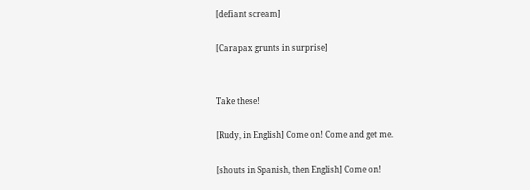[defiant scream]

[Carapax grunts in surprise]


Take these!

[Rudy, in English] Come on! Come and get me.

[shouts in Spanish, then English] Come on!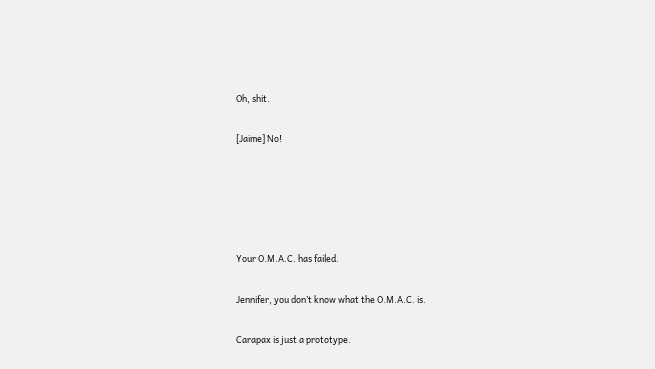Oh, shit.

[Jaime] No!





Your O.M.A.C. has failed.

Jennifer, you don’t know what the O.M.A.C. is.

Carapax is just a prototype.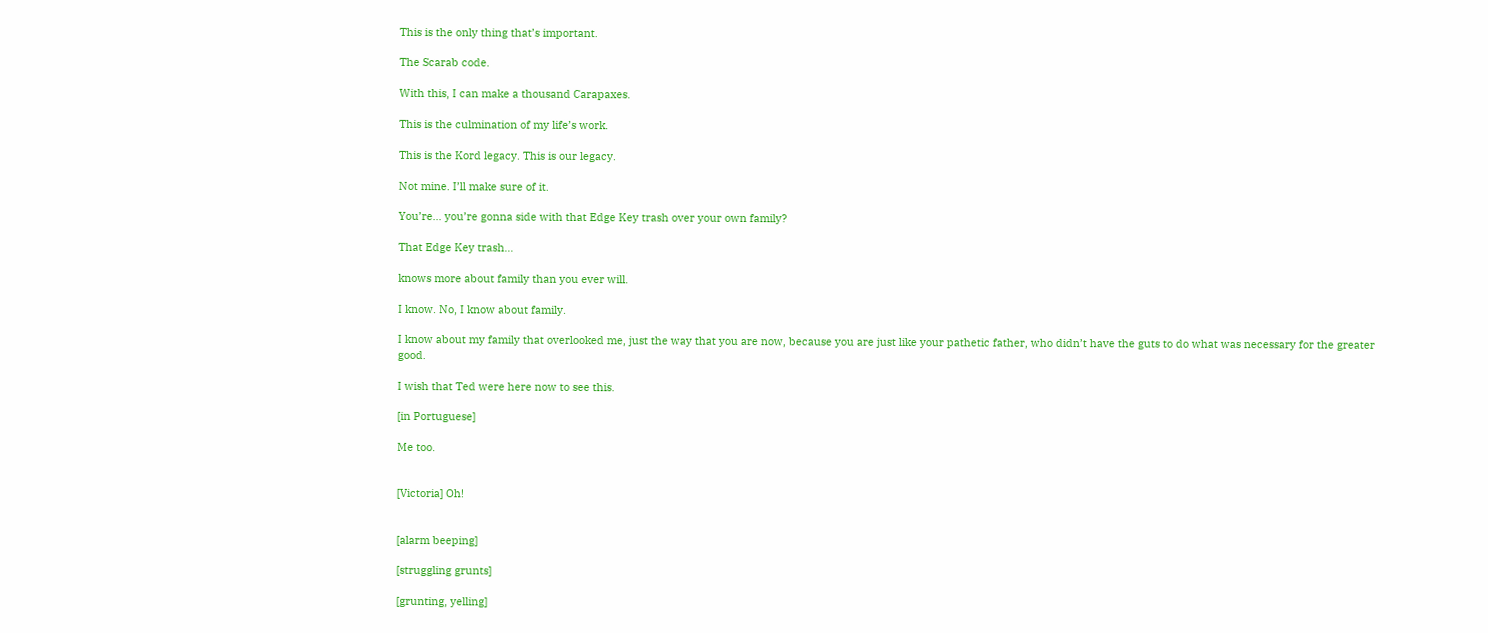This is the only thing that’s important.

The Scarab code.

With this, I can make a thousand Carapaxes.

This is the culmination of my life’s work.

This is the Kord legacy. This is our legacy.

Not mine. I’ll make sure of it.

You’re… you’re gonna side with that Edge Key trash over your own family?

That Edge Key trash…

knows more about family than you ever will.

I know. No, I know about family.

I know about my family that overlooked me, just the way that you are now, because you are just like your pathetic father, who didn’t have the guts to do what was necessary for the greater good.

I wish that Ted were here now to see this.

[in Portuguese]

Me too.


[Victoria] Oh!


[alarm beeping]

[struggling grunts]

[grunting, yelling]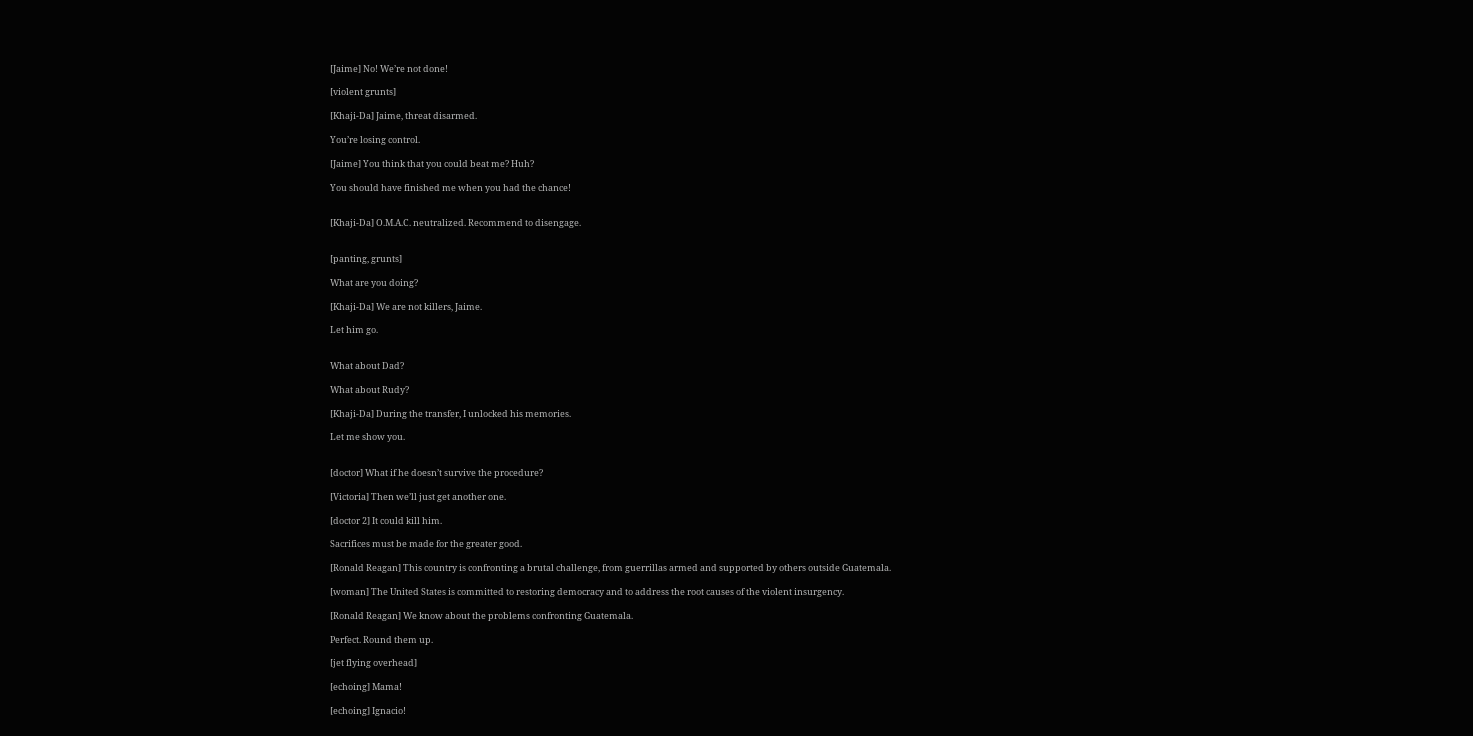[Jaime] No! We’re not done!

[violent grunts]

[Khaji-Da] Jaime, threat disarmed.

You’re losing control.

[Jaime] You think that you could beat me? Huh?

You should have finished me when you had the chance!


[Khaji-Da] O.M.A.C. neutralized. Recommend to disengage.


[panting, grunts]

What are you doing?

[Khaji-Da] We are not killers, Jaime.

Let him go.


What about Dad?

What about Rudy?

[Khaji-Da] During the transfer, I unlocked his memories.

Let me show you.


[doctor] What if he doesn’t survive the procedure?

[Victoria] Then we’ll just get another one.

[doctor 2] It could kill him.

Sacrifices must be made for the greater good.

[Ronald Reagan] This country is confronting a brutal challenge, from guerrillas armed and supported by others outside Guatemala.

[woman] The United States is committed to restoring democracy and to address the root causes of the violent insurgency.

[Ronald Reagan] We know about the problems confronting Guatemala.

Perfect. Round them up.

[jet flying overhead]

[echoing] Mama!

[echoing] Ignacio!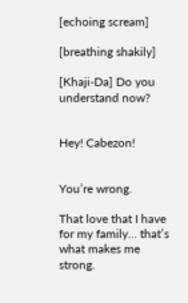[echoing scream]

[breathing shakily]

[Khaji-Da] Do you understand now?


Hey! Cabezon!


You’re wrong.

That love that I have for my family… that’s what makes me strong.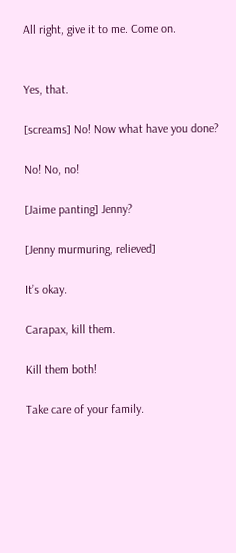All right, give it to me. Come on.


Yes, that.

[screams] No! Now what have you done?

No! No, no!

[Jaime panting] Jenny?

[Jenny murmuring, relieved]

It’s okay.

Carapax, kill them.

Kill them both!

Take care of your family.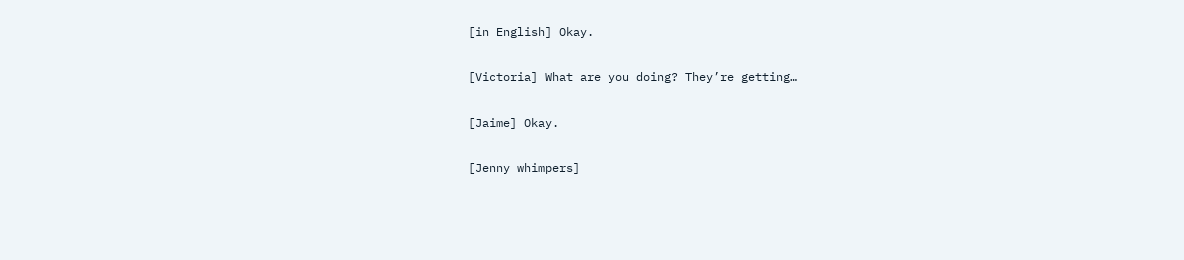[in English] Okay.

[Victoria] What are you doing? They’re getting…

[Jaime] Okay.

[Jenny whimpers]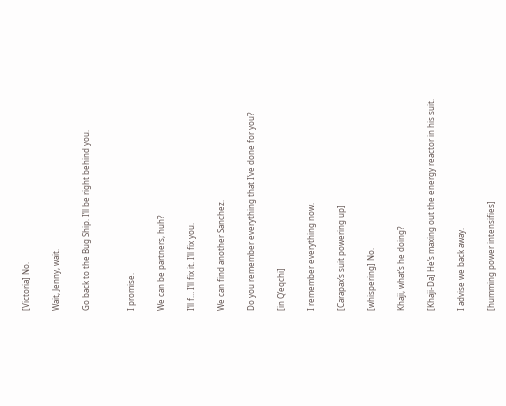[Victoria] No.

Wait, Jenny, wait.

Go back to the Bug Ship. I’ll be right behind you.


I promise.

We can be partners, huh?

I’ll f… I’ll fix it. I’ll fix you.

We can find another Sanchez.

Do you remember everything that I’ve done for you?

[in Q’eqchi]

I remember everything now.

[Carapax’s suit powering up]

[whispering] No.

Khaji, what’s he doing?

[Khaji-Da] He’s maxing out the energy reactor in his suit.

I advise we back away.

[humming power intensifies]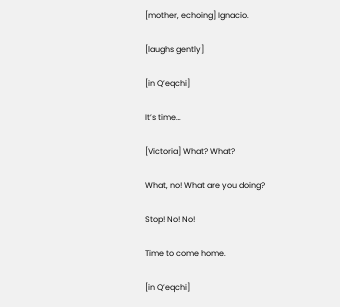[mother, echoing] Ignacio.

[laughs gently]

[in Q’eqchi]

It’s time…

[Victoria] What? What?

What, no! What are you doing?

Stop! No! No!

Time to come home.

[in Q’eqchi]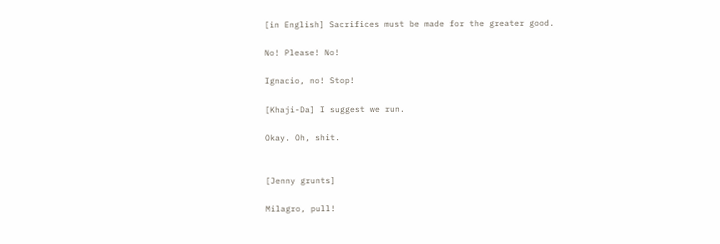[in English] Sacrifices must be made for the greater good.

No! Please! No!

Ignacio, no! Stop!

[Khaji-Da] I suggest we run.

Okay. Oh, shit.


[Jenny grunts]

Milagro, pull!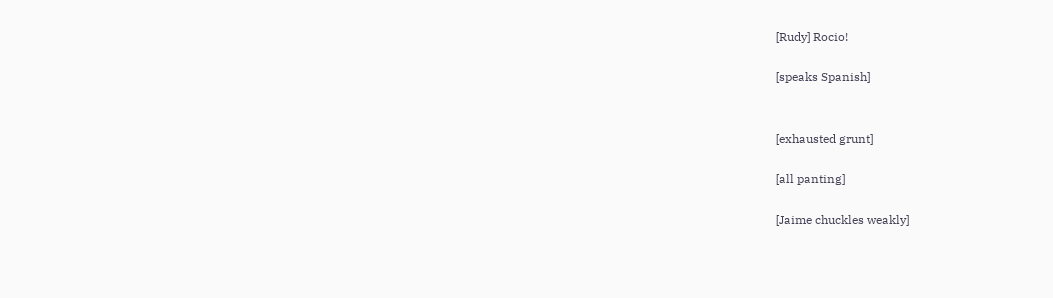[Rudy] Rocio!

[speaks Spanish]


[exhausted grunt]

[all panting]

[Jaime chuckles weakly]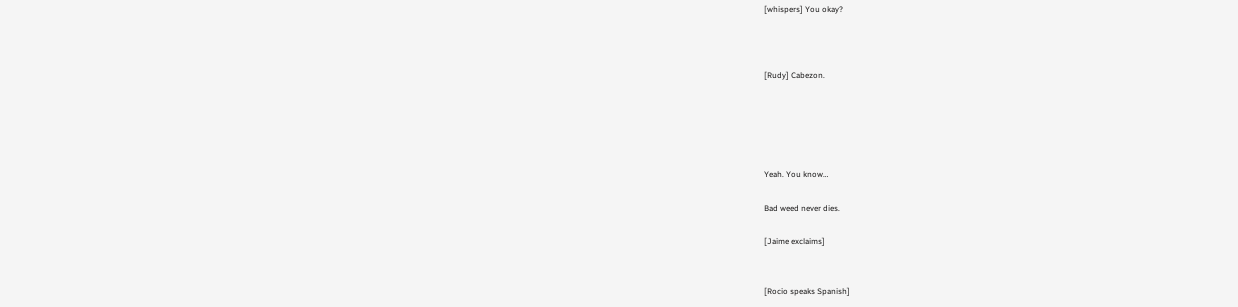[whispers] You okay?



[Rudy] Cabezon.





Yeah. You know…

Bad weed never dies.

[Jaime exclaims]


[Rocio speaks Spanish]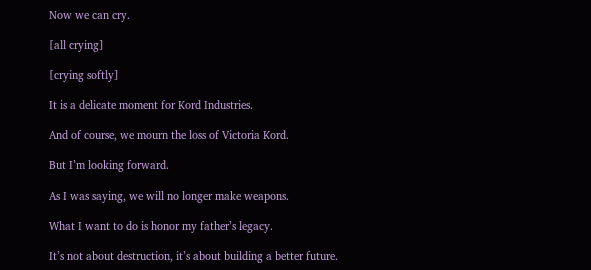Now we can cry.

[all crying]

[crying softly]

It is a delicate moment for Kord Industries.

And of course, we mourn the loss of Victoria Kord.

But I’m looking forward.

As I was saying, we will no longer make weapons.

What I want to do is honor my father’s legacy.

It’s not about destruction, it’s about building a better future.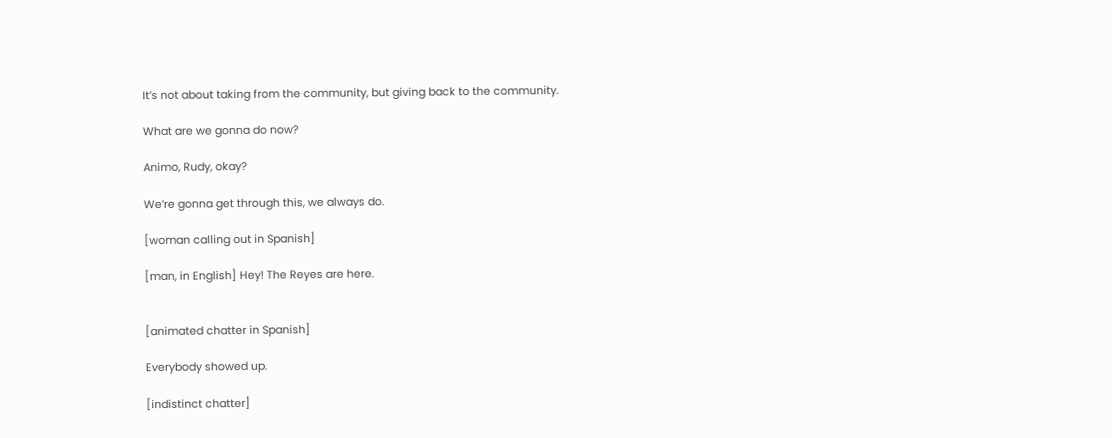It’s not about taking from the community, but giving back to the community.

What are we gonna do now?

Animo, Rudy, okay?

We’re gonna get through this, we always do.

[woman calling out in Spanish]

[man, in English] Hey! The Reyes are here.


[animated chatter in Spanish]

Everybody showed up.

[indistinct chatter]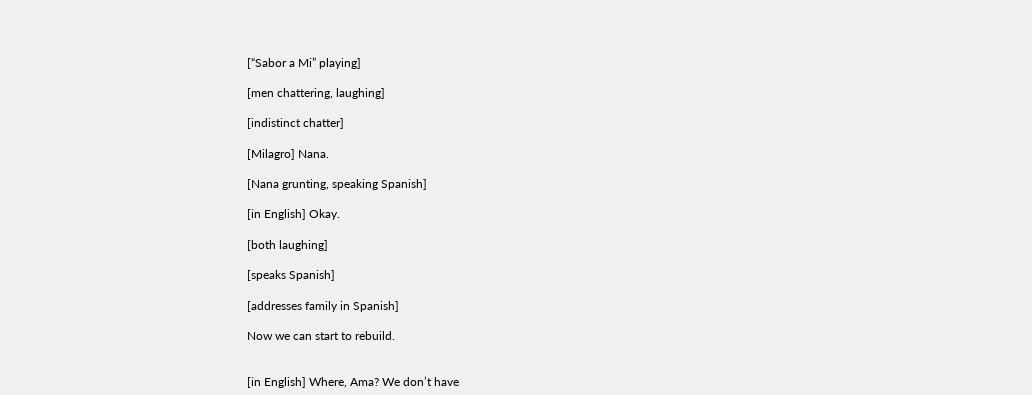[“Sabor a Mi” playing]

[men chattering, laughing]

[indistinct chatter]

[Milagro] Nana.

[Nana grunting, speaking Spanish]

[in English] Okay.

[both laughing]

[speaks Spanish]

[addresses family in Spanish]

Now we can start to rebuild.


[in English] Where, Ama? We don’t have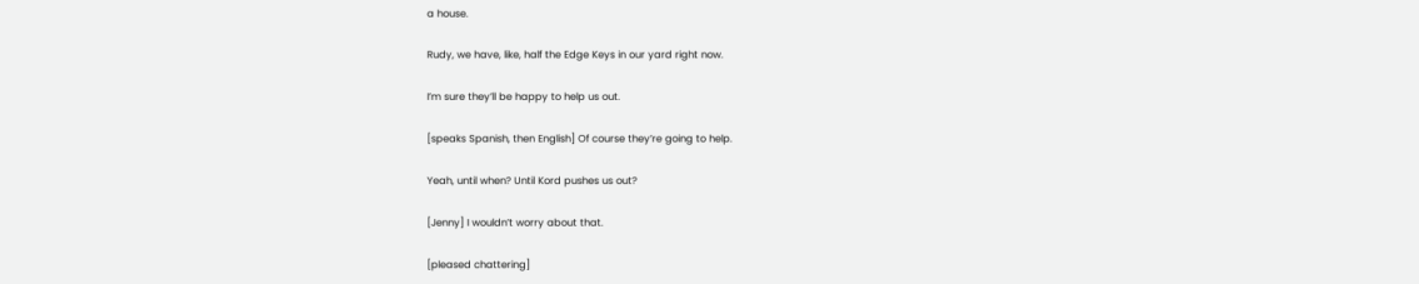a house.

Rudy, we have, like, half the Edge Keys in our yard right now.

I’m sure they’ll be happy to help us out.

[speaks Spanish, then English] Of course they’re going to help.

Yeah, until when? Until Kord pushes us out?

[Jenny] I wouldn’t worry about that.

[pleased chattering]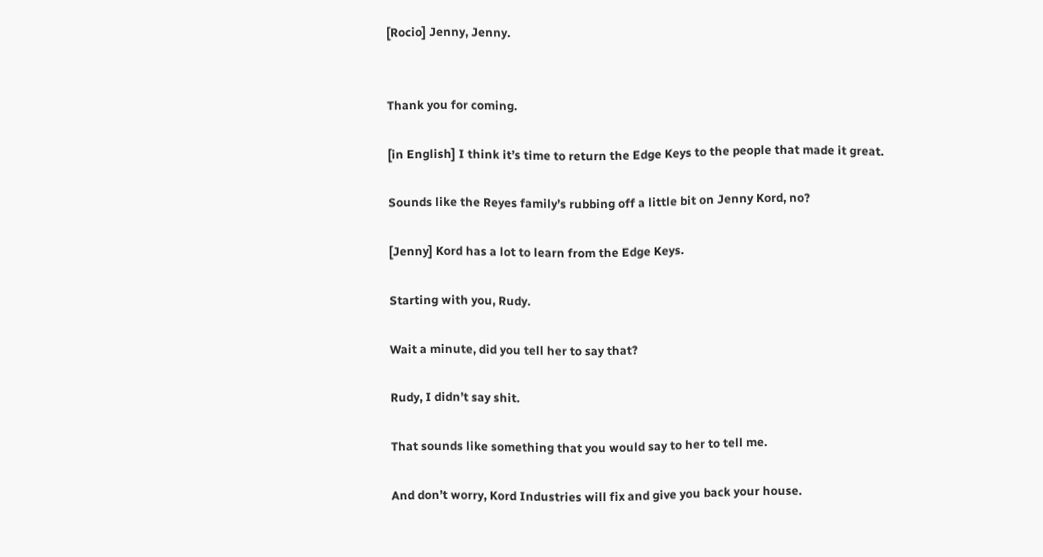[Rocio] Jenny, Jenny.


Thank you for coming.

[in English] I think it’s time to return the Edge Keys to the people that made it great.

Sounds like the Reyes family’s rubbing off a little bit on Jenny Kord, no?

[Jenny] Kord has a lot to learn from the Edge Keys.

Starting with you, Rudy.

Wait a minute, did you tell her to say that?

Rudy, I didn’t say shit.

That sounds like something that you would say to her to tell me.

And don’t worry, Kord Industries will fix and give you back your house.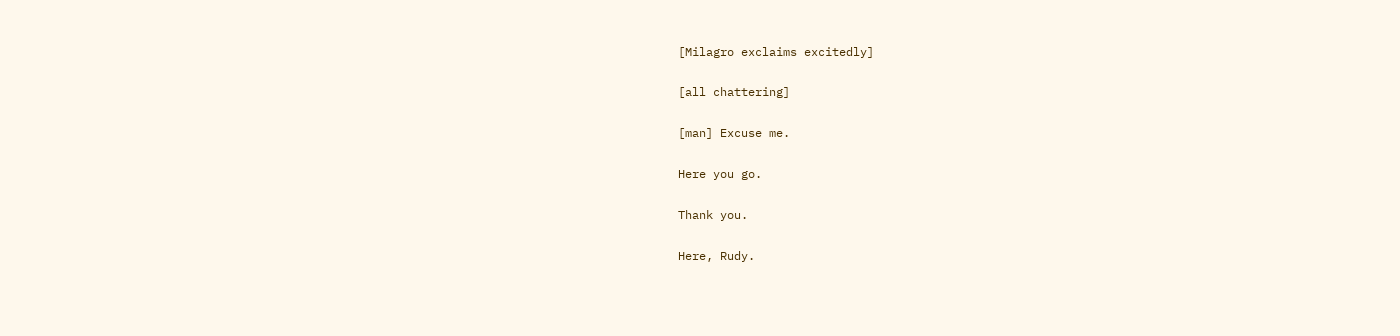[Milagro exclaims excitedly]

[all chattering]

[man] Excuse me.

Here you go.

Thank you.

Here, Rudy.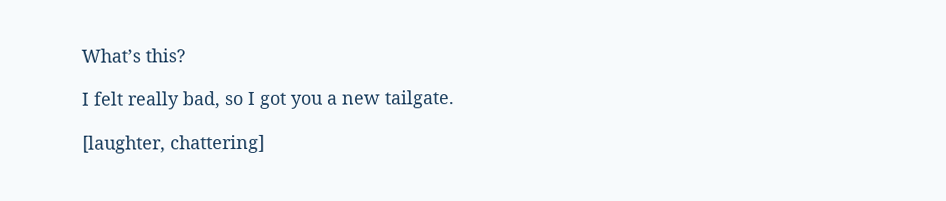What’s this?

I felt really bad, so I got you a new tailgate.

[laughter, chattering]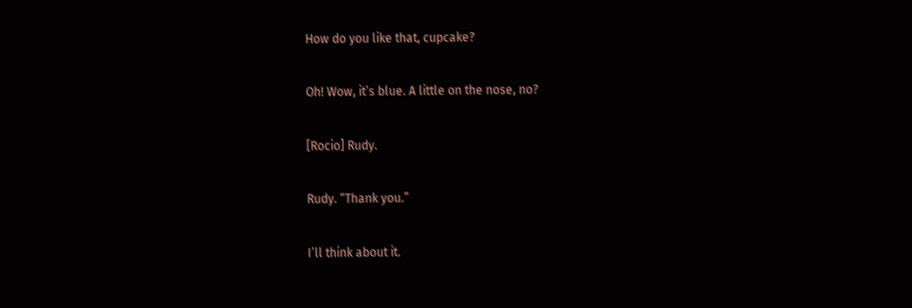How do you like that, cupcake?

Oh! Wow, it’s blue. A little on the nose, no?

[Rocio] Rudy.

Rudy. “Thank you.”

I’ll think about it.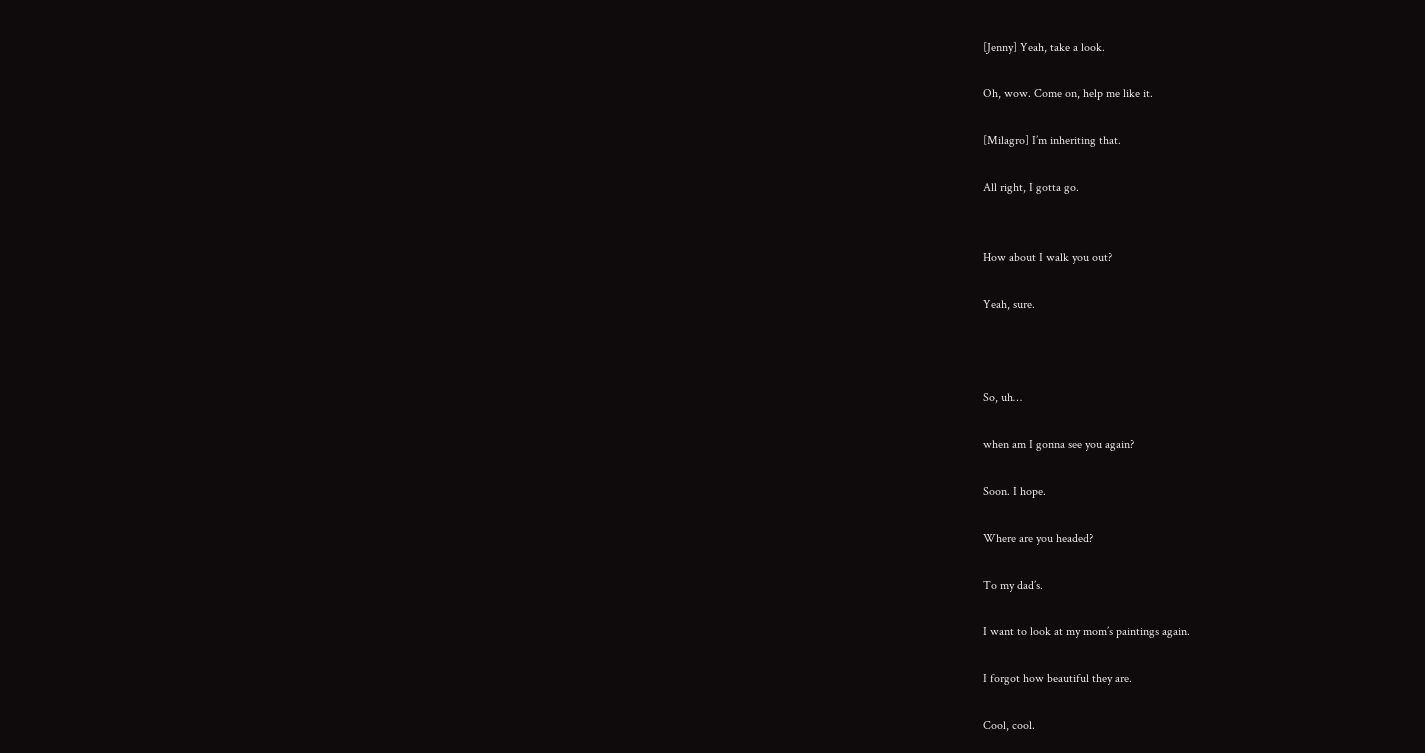[Jenny] Yeah, take a look.

Oh, wow. Come on, help me like it.

[Milagro] I’m inheriting that.

All right, I gotta go.


How about I walk you out?

Yeah, sure.



So, uh…

when am I gonna see you again?

Soon. I hope.

Where are you headed?

To my dad’s.

I want to look at my mom’s paintings again.

I forgot how beautiful they are.

Cool, cool.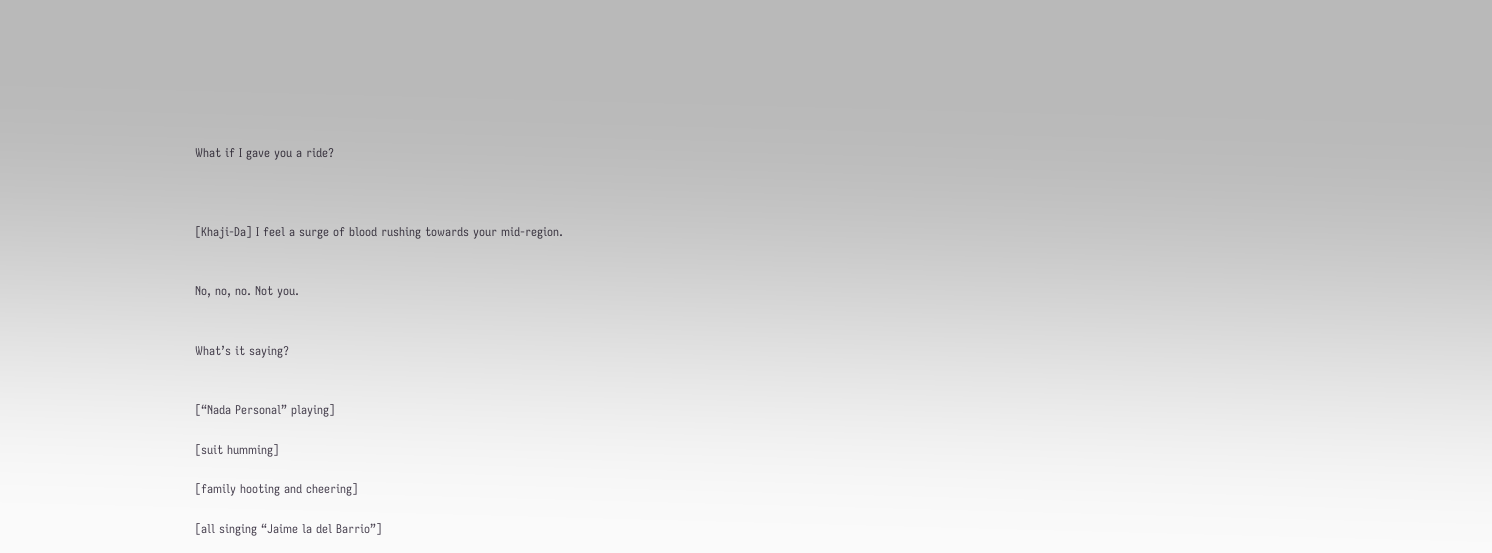What if I gave you a ride?



[Khaji-Da] I feel a surge of blood rushing towards your mid-region.


No, no, no. Not you.


What’s it saying?


[“Nada Personal” playing]

[suit humming]

[family hooting and cheering]

[all singing “Jaime la del Barrio”]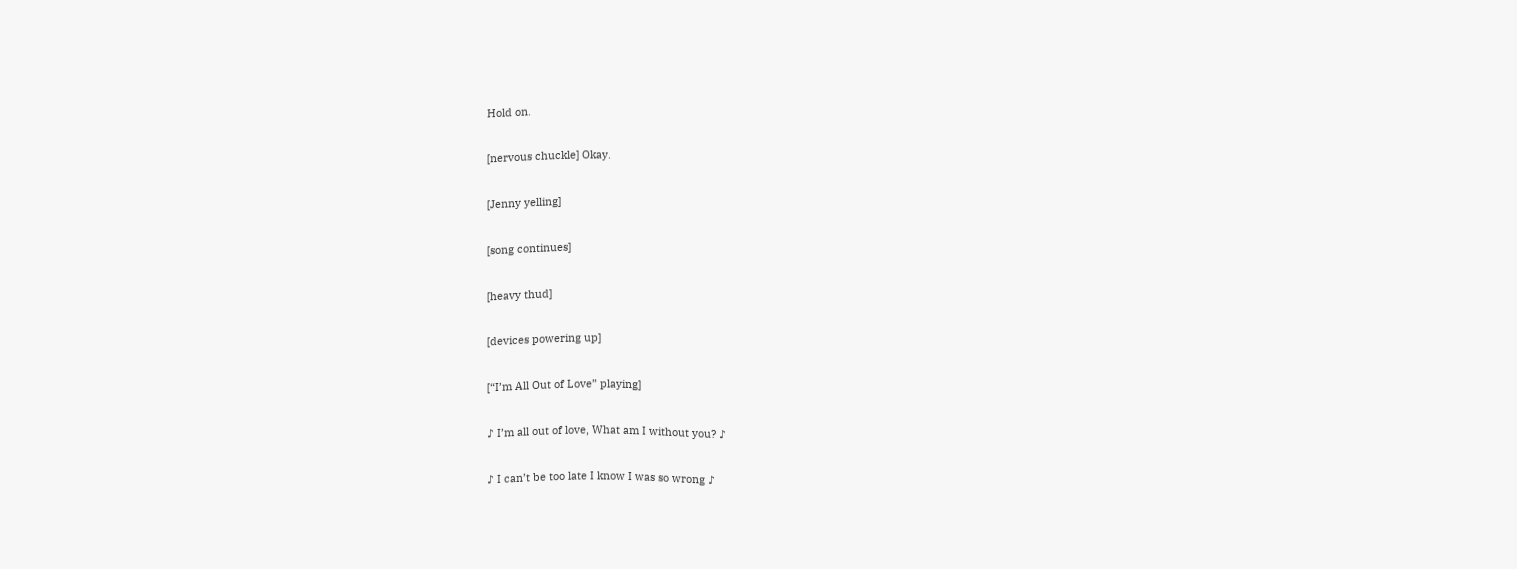Hold on.

[nervous chuckle] Okay.

[Jenny yelling]

[song continues]

[heavy thud]

[devices powering up]

[“I’m All Out of Love” playing]

♪ I’m all out of love, What am I without you? ♪

♪ I can’t be too late I know I was so wrong ♪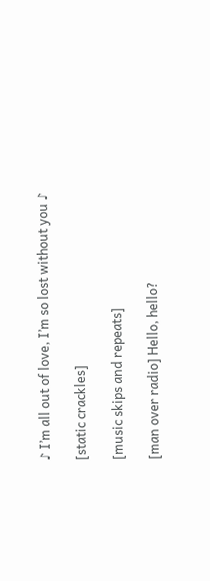♪ I’m all out of love, I’m so lost without you ♪

[static crackles]

[music skips and repeats]

[man over radio] Hello, hello?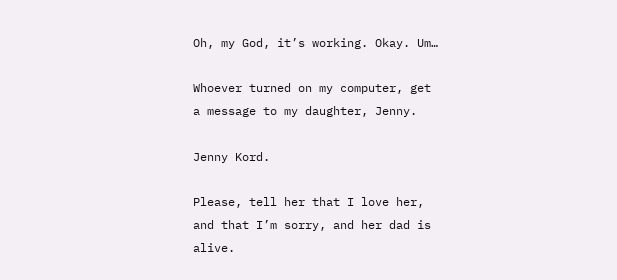Oh, my God, it’s working. Okay. Um…

Whoever turned on my computer, get a message to my daughter, Jenny.

Jenny Kord.

Please, tell her that I love her, and that I’m sorry, and her dad is alive.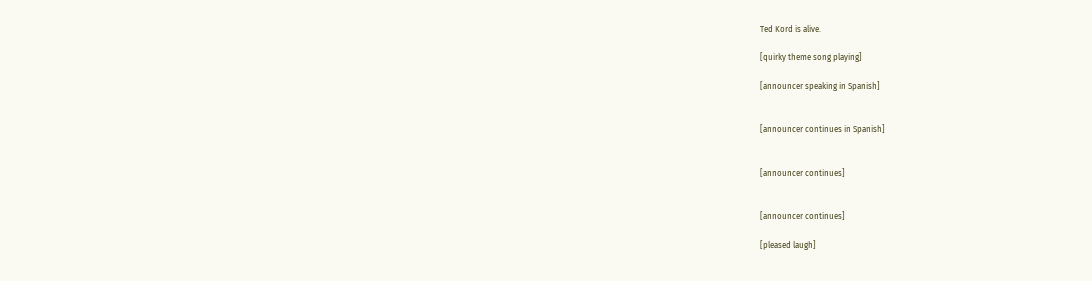Ted Kord is alive.

[quirky theme song playing]

[announcer speaking in Spanish]


[announcer continues in Spanish]


[announcer continues]


[announcer continues]

[pleased laugh]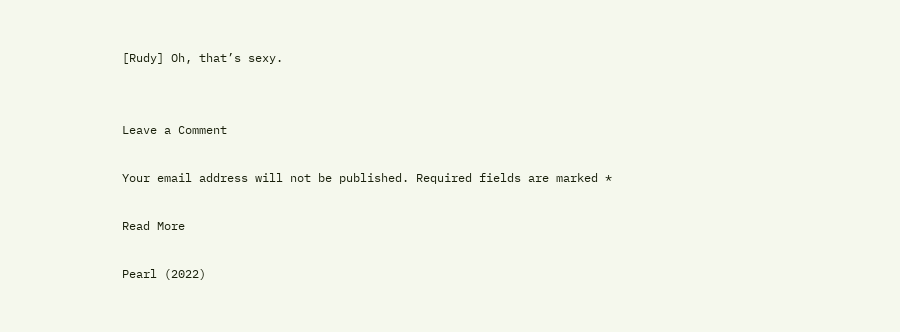[Rudy] Oh, that’s sexy.


Leave a Comment

Your email address will not be published. Required fields are marked *

Read More

Pearl (2022)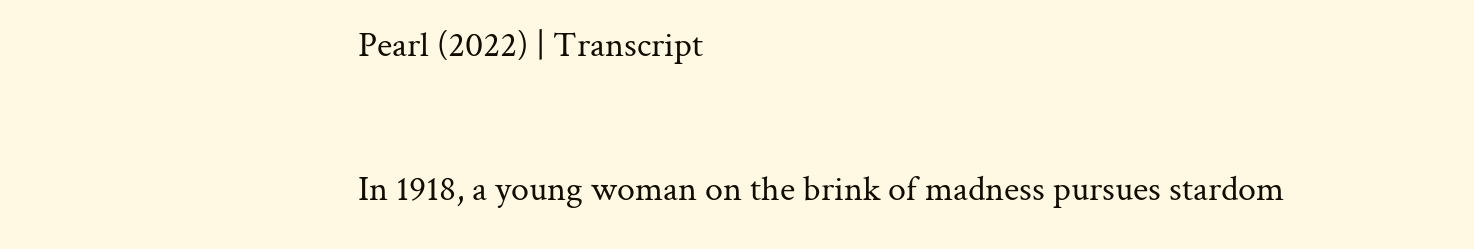Pearl (2022) | Transcript

In 1918, a young woman on the brink of madness pursues stardom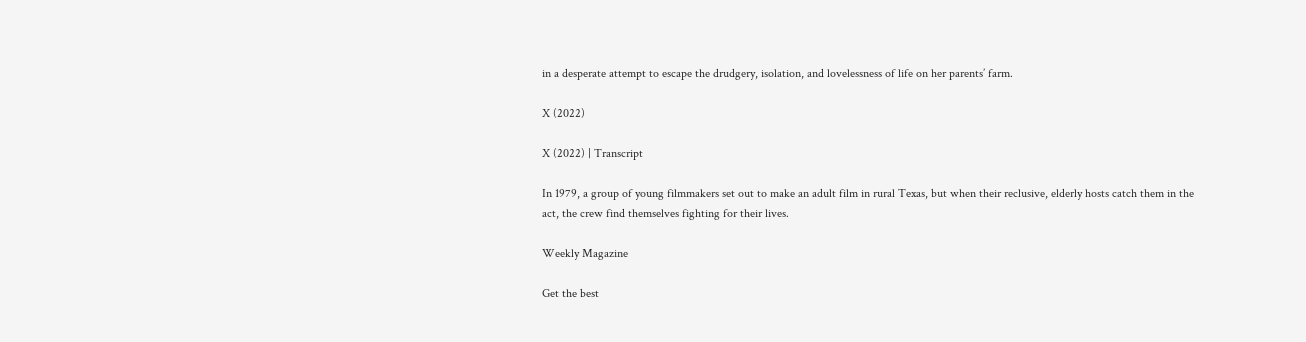in a desperate attempt to escape the drudgery, isolation, and lovelessness of life on her parents’ farm.

X (2022)

X (2022) | Transcript

In 1979, a group of young filmmakers set out to make an adult film in rural Texas, but when their reclusive, elderly hosts catch them in the act, the crew find themselves fighting for their lives.

Weekly Magazine

Get the best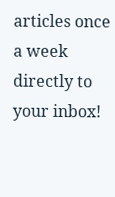articles once a week directly to your inbox!